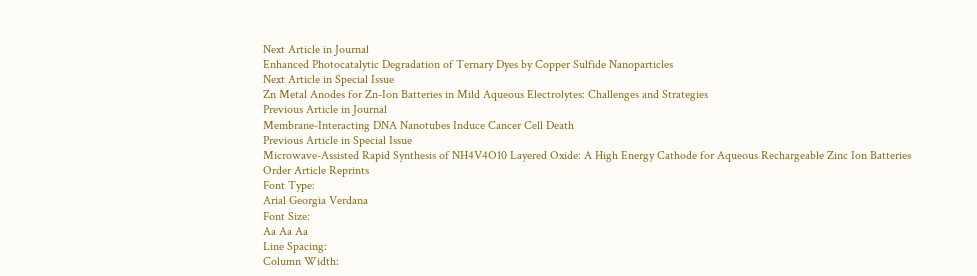Next Article in Journal
Enhanced Photocatalytic Degradation of Ternary Dyes by Copper Sulfide Nanoparticles
Next Article in Special Issue
Zn Metal Anodes for Zn-Ion Batteries in Mild Aqueous Electrolytes: Challenges and Strategies
Previous Article in Journal
Membrane-Interacting DNA Nanotubes Induce Cancer Cell Death
Previous Article in Special Issue
Microwave-Assisted Rapid Synthesis of NH4V4O10 Layered Oxide: A High Energy Cathode for Aqueous Rechargeable Zinc Ion Batteries
Order Article Reprints
Font Type:
Arial Georgia Verdana
Font Size:
Aa Aa Aa
Line Spacing:
Column Width: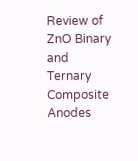Review of ZnO Binary and Ternary Composite Anodes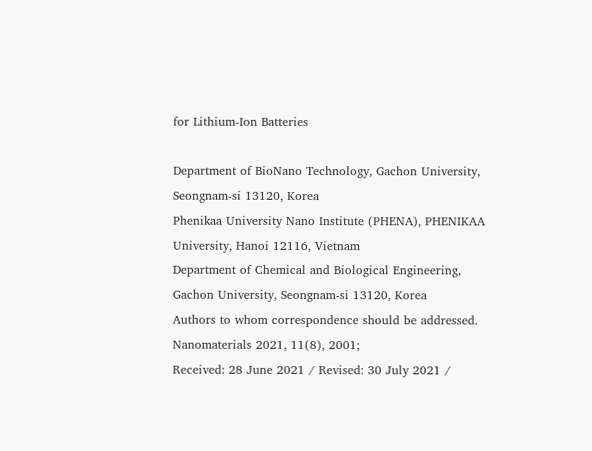for Lithium-Ion Batteries

Department of BioNano Technology, Gachon University, Seongnam-si 13120, Korea
Phenikaa University Nano Institute (PHENA), PHENIKAA University, Hanoi 12116, Vietnam
Department of Chemical and Biological Engineering, Gachon University, Seongnam-si 13120, Korea
Authors to whom correspondence should be addressed.
Nanomaterials 2021, 11(8), 2001;
Received: 28 June 2021 / Revised: 30 July 2021 /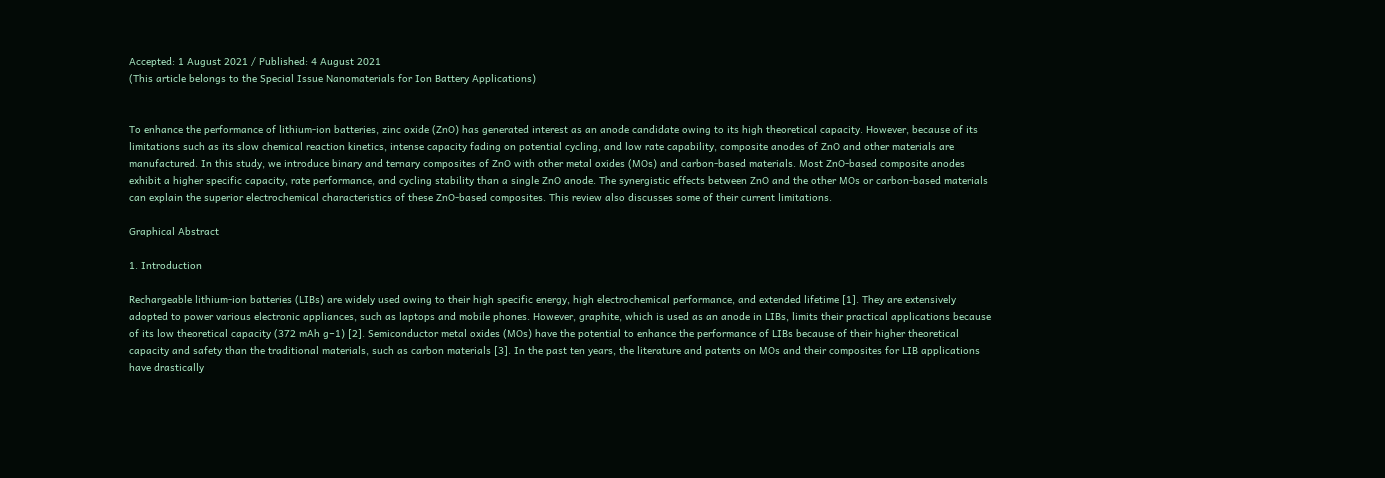Accepted: 1 August 2021 / Published: 4 August 2021
(This article belongs to the Special Issue Nanomaterials for Ion Battery Applications)


To enhance the performance of lithium-ion batteries, zinc oxide (ZnO) has generated interest as an anode candidate owing to its high theoretical capacity. However, because of its limitations such as its slow chemical reaction kinetics, intense capacity fading on potential cycling, and low rate capability, composite anodes of ZnO and other materials are manufactured. In this study, we introduce binary and ternary composites of ZnO with other metal oxides (MOs) and carbon-based materials. Most ZnO-based composite anodes exhibit a higher specific capacity, rate performance, and cycling stability than a single ZnO anode. The synergistic effects between ZnO and the other MOs or carbon-based materials can explain the superior electrochemical characteristics of these ZnO-based composites. This review also discusses some of their current limitations.

Graphical Abstract

1. Introduction

Rechargeable lithium-ion batteries (LIBs) are widely used owing to their high specific energy, high electrochemical performance, and extended lifetime [1]. They are extensively adopted to power various electronic appliances, such as laptops and mobile phones. However, graphite, which is used as an anode in LIBs, limits their practical applications because of its low theoretical capacity (372 mAh g−1) [2]. Semiconductor metal oxides (MOs) have the potential to enhance the performance of LIBs because of their higher theoretical capacity and safety than the traditional materials, such as carbon materials [3]. In the past ten years, the literature and patents on MOs and their composites for LIB applications have drastically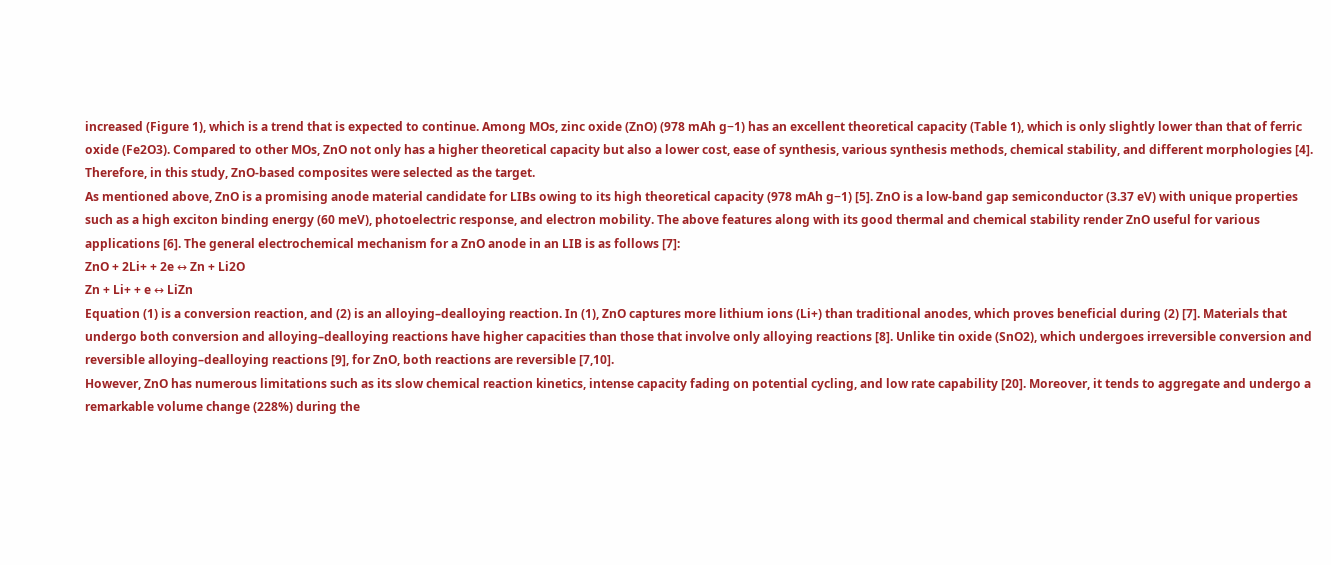increased (Figure 1), which is a trend that is expected to continue. Among MOs, zinc oxide (ZnO) (978 mAh g−1) has an excellent theoretical capacity (Table 1), which is only slightly lower than that of ferric oxide (Fe2O3). Compared to other MOs, ZnO not only has a higher theoretical capacity but also a lower cost, ease of synthesis, various synthesis methods, chemical stability, and different morphologies [4]. Therefore, in this study, ZnO-based composites were selected as the target.
As mentioned above, ZnO is a promising anode material candidate for LIBs owing to its high theoretical capacity (978 mAh g−1) [5]. ZnO is a low-band gap semiconductor (3.37 eV) with unique properties such as a high exciton binding energy (60 meV), photoelectric response, and electron mobility. The above features along with its good thermal and chemical stability render ZnO useful for various applications [6]. The general electrochemical mechanism for a ZnO anode in an LIB is as follows [7]:
ZnO + 2Li+ + 2e ↔ Zn + Li2O
Zn + Li+ + e ↔ LiZn
Equation (1) is a conversion reaction, and (2) is an alloying–dealloying reaction. In (1), ZnO captures more lithium ions (Li+) than traditional anodes, which proves beneficial during (2) [7]. Materials that undergo both conversion and alloying–dealloying reactions have higher capacities than those that involve only alloying reactions [8]. Unlike tin oxide (SnO2), which undergoes irreversible conversion and reversible alloying–dealloying reactions [9], for ZnO, both reactions are reversible [7,10].
However, ZnO has numerous limitations such as its slow chemical reaction kinetics, intense capacity fading on potential cycling, and low rate capability [20]. Moreover, it tends to aggregate and undergo a remarkable volume change (228%) during the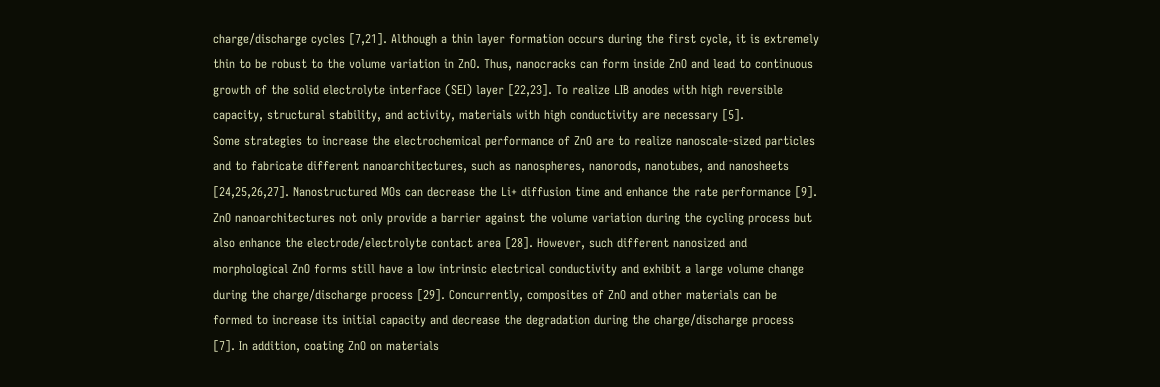charge/discharge cycles [7,21]. Although a thin layer formation occurs during the first cycle, it is extremely thin to be robust to the volume variation in ZnO. Thus, nanocracks can form inside ZnO and lead to continuous growth of the solid electrolyte interface (SEI) layer [22,23]. To realize LIB anodes with high reversible capacity, structural stability, and activity, materials with high conductivity are necessary [5].
Some strategies to increase the electrochemical performance of ZnO are to realize nanoscale-sized particles and to fabricate different nanoarchitectures, such as nanospheres, nanorods, nanotubes, and nanosheets [24,25,26,27]. Nanostructured MOs can decrease the Li+ diffusion time and enhance the rate performance [9]. ZnO nanoarchitectures not only provide a barrier against the volume variation during the cycling process but also enhance the electrode/electrolyte contact area [28]. However, such different nanosized and morphological ZnO forms still have a low intrinsic electrical conductivity and exhibit a large volume change during the charge/discharge process [29]. Concurrently, composites of ZnO and other materials can be formed to increase its initial capacity and decrease the degradation during the charge/discharge process [7]. In addition, coating ZnO on materials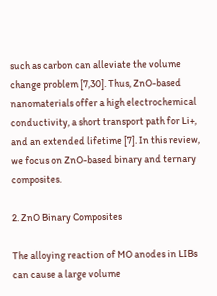such as carbon can alleviate the volume change problem [7,30]. Thus, ZnO-based nanomaterials offer a high electrochemical conductivity, a short transport path for Li+, and an extended lifetime [7]. In this review, we focus on ZnO-based binary and ternary composites.

2. ZnO Binary Composites

The alloying reaction of MO anodes in LIBs can cause a large volume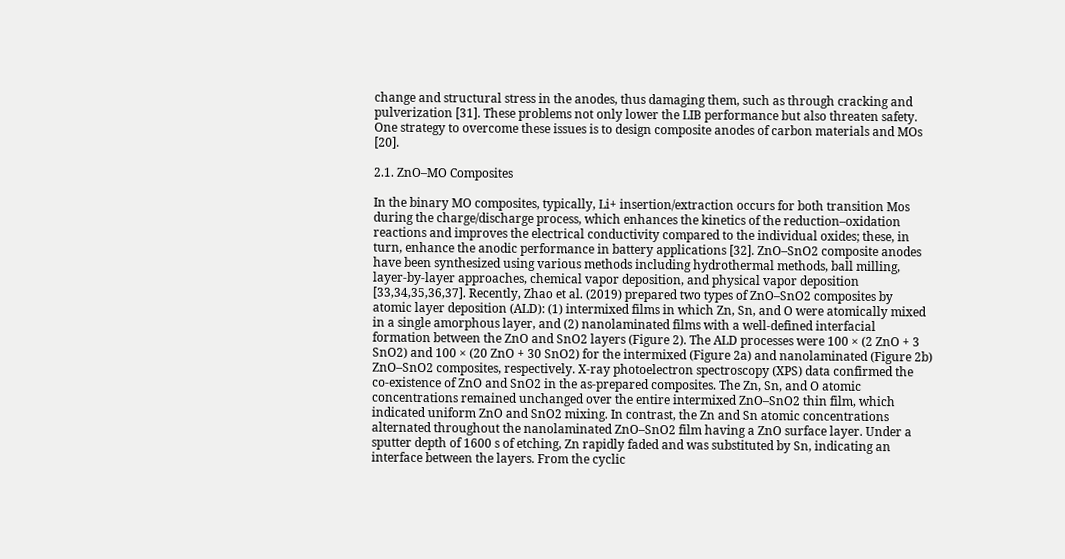change and structural stress in the anodes, thus damaging them, such as through cracking and pulverization [31]. These problems not only lower the LIB performance but also threaten safety. One strategy to overcome these issues is to design composite anodes of carbon materials and MOs [20].

2.1. ZnO–MO Composites

In the binary MO composites, typically, Li+ insertion/extraction occurs for both transition Mos during the charge/discharge process, which enhances the kinetics of the reduction–oxidation reactions and improves the electrical conductivity compared to the individual oxides; these, in turn, enhance the anodic performance in battery applications [32]. ZnO–SnO2 composite anodes have been synthesized using various methods including hydrothermal methods, ball milling, layer-by-layer approaches, chemical vapor deposition, and physical vapor deposition [33,34,35,36,37]. Recently, Zhao et al. (2019) prepared two types of ZnO–SnO2 composites by atomic layer deposition (ALD): (1) intermixed films in which Zn, Sn, and O were atomically mixed in a single amorphous layer, and (2) nanolaminated films with a well-defined interfacial formation between the ZnO and SnO2 layers (Figure 2). The ALD processes were 100 × (2 ZnO + 3 SnO2) and 100 × (20 ZnO + 30 SnO2) for the intermixed (Figure 2a) and nanolaminated (Figure 2b) ZnO–SnO2 composites, respectively. X-ray photoelectron spectroscopy (XPS) data confirmed the co-existence of ZnO and SnO2 in the as-prepared composites. The Zn, Sn, and O atomic concentrations remained unchanged over the entire intermixed ZnO–SnO2 thin film, which indicated uniform ZnO and SnO2 mixing. In contrast, the Zn and Sn atomic concentrations alternated throughout the nanolaminated ZnO–SnO2 film having a ZnO surface layer. Under a sputter depth of 1600 s of etching, Zn rapidly faded and was substituted by Sn, indicating an interface between the layers. From the cyclic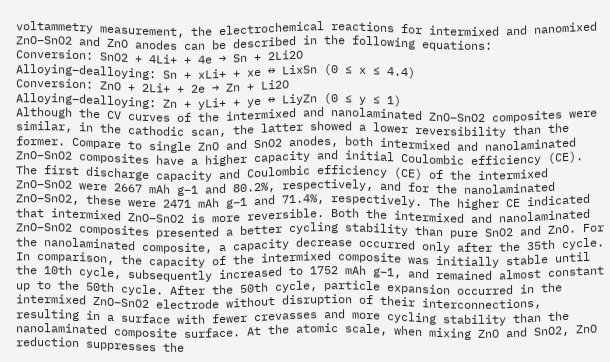voltammetry measurement, the electrochemical reactions for intermixed and nanomixed ZnO–SnO2 and ZnO anodes can be described in the following equations:
Conversion: SnO2 + 4Li+ + 4e → Sn + 2Li2O
Alloying–dealloying: Sn + xLi+ + xe ↔ LixSn (0 ≤ x ≤ 4.4)
Conversion: ZnO + 2Li+ + 2e → Zn + Li2O
Alloying–dealloying: Zn + yLi+ + ye ↔ LiyZn (0 ≤ y ≤ 1)
Although the CV curves of the intermixed and nanolaminated ZnO–SnO2 composites were similar, in the cathodic scan, the latter showed a lower reversibility than the former. Compare to single ZnO and SnO2 anodes, both intermixed and nanolaminated ZnO–SnO2 composites have a higher capacity and initial Coulombic efficiency (CE). The first discharge capacity and Coulombic efficiency (CE) of the intermixed ZnO–SnO2 were 2667 mAh g−1 and 80.2%, respectively, and for the nanolaminated ZnO–SnO2, these were 2471 mAh g−1 and 71.4%, respectively. The higher CE indicated that intermixed ZnO–SnO2 is more reversible. Both the intermixed and nanolaminated ZnO–SnO2 composites presented a better cycling stability than pure SnO2 and ZnO. For the nanolaminated composite, a capacity decrease occurred only after the 35th cycle. In comparison, the capacity of the intermixed composite was initially stable until the 10th cycle, subsequently increased to 1752 mAh g−1, and remained almost constant up to the 50th cycle. After the 50th cycle, particle expansion occurred in the intermixed ZnO–SnO2 electrode without disruption of their interconnections, resulting in a surface with fewer crevasses and more cycling stability than the nanolaminated composite surface. At the atomic scale, when mixing ZnO and SnO2, ZnO reduction suppresses the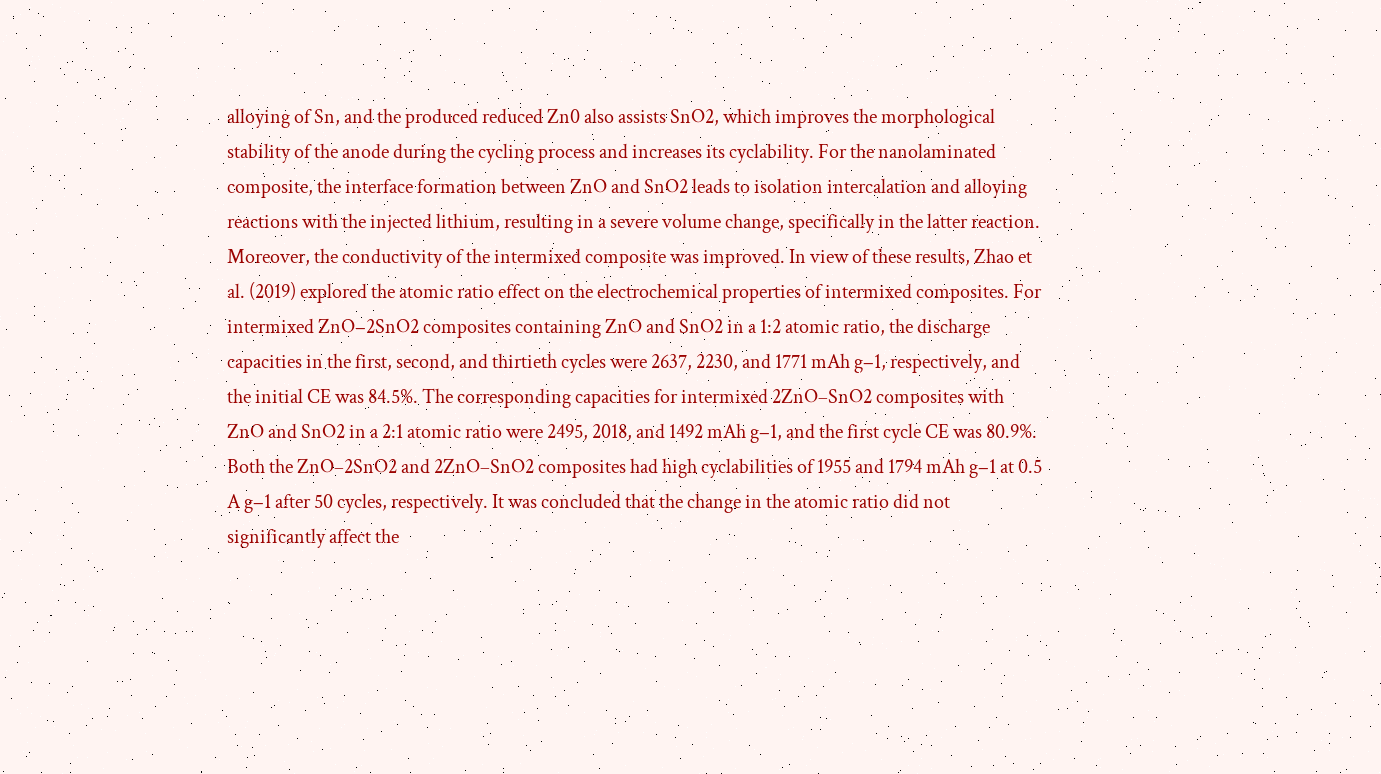alloying of Sn, and the produced reduced Zn0 also assists SnO2, which improves the morphological stability of the anode during the cycling process and increases its cyclability. For the nanolaminated composite, the interface formation between ZnO and SnO2 leads to isolation intercalation and alloying reactions with the injected lithium, resulting in a severe volume change, specifically in the latter reaction. Moreover, the conductivity of the intermixed composite was improved. In view of these results, Zhao et al. (2019) explored the atomic ratio effect on the electrochemical properties of intermixed composites. For intermixed ZnO−2SnO2 composites containing ZnO and SnO2 in a 1:2 atomic ratio, the discharge capacities in the first, second, and thirtieth cycles were 2637, 2230, and 1771 mAh g−1, respectively, and the initial CE was 84.5%. The corresponding capacities for intermixed 2ZnO–SnO2 composites with ZnO and SnO2 in a 2:1 atomic ratio were 2495, 2018, and 1492 mAh g−1, and the first cycle CE was 80.9%. Both the ZnO–2SnO2 and 2ZnO–SnO2 composites had high cyclabilities of 1955 and 1794 mAh g−1 at 0.5 A g−1 after 50 cycles, respectively. It was concluded that the change in the atomic ratio did not significantly affect the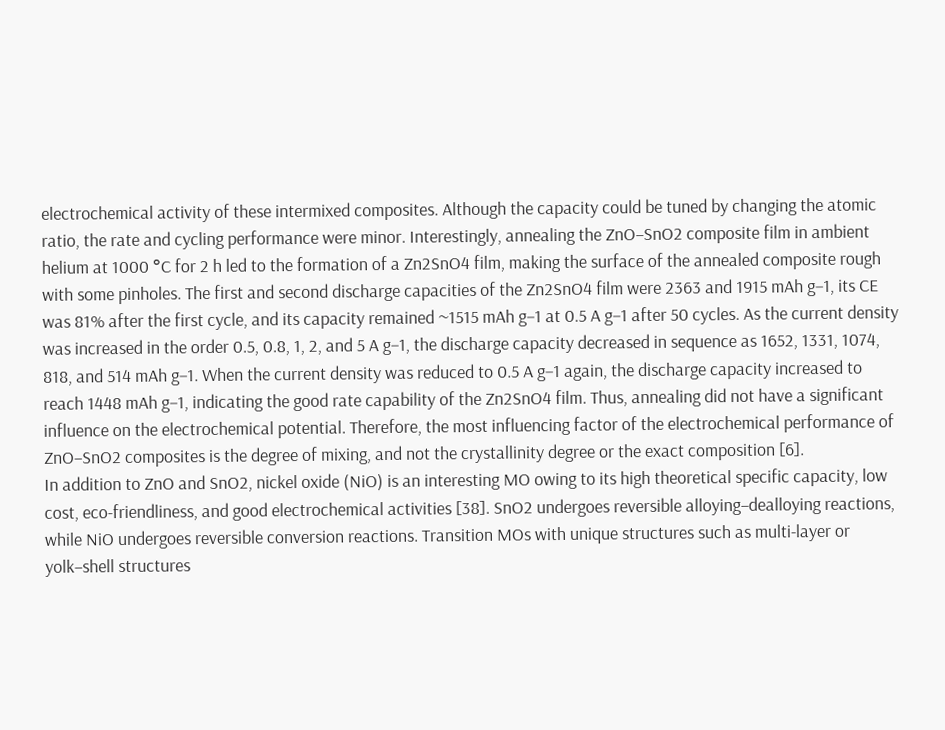electrochemical activity of these intermixed composites. Although the capacity could be tuned by changing the atomic ratio, the rate and cycling performance were minor. Interestingly, annealing the ZnO–SnO2 composite film in ambient helium at 1000 °C for 2 h led to the formation of a Zn2SnO4 film, making the surface of the annealed composite rough with some pinholes. The first and second discharge capacities of the Zn2SnO4 film were 2363 and 1915 mAh g−1, its CE was 81% after the first cycle, and its capacity remained ~1515 mAh g−1 at 0.5 A g−1 after 50 cycles. As the current density was increased in the order 0.5, 0.8, 1, 2, and 5 A g−1, the discharge capacity decreased in sequence as 1652, 1331, 1074, 818, and 514 mAh g−1. When the current density was reduced to 0.5 A g−1 again, the discharge capacity increased to reach 1448 mAh g−1, indicating the good rate capability of the Zn2SnO4 film. Thus, annealing did not have a significant influence on the electrochemical potential. Therefore, the most influencing factor of the electrochemical performance of ZnO–SnO2 composites is the degree of mixing, and not the crystallinity degree or the exact composition [6].
In addition to ZnO and SnO2, nickel oxide (NiO) is an interesting MO owing to its high theoretical specific capacity, low cost, eco-friendliness, and good electrochemical activities [38]. SnO2 undergoes reversible alloying–dealloying reactions, while NiO undergoes reversible conversion reactions. Transition MOs with unique structures such as multi-layer or yolk–shell structures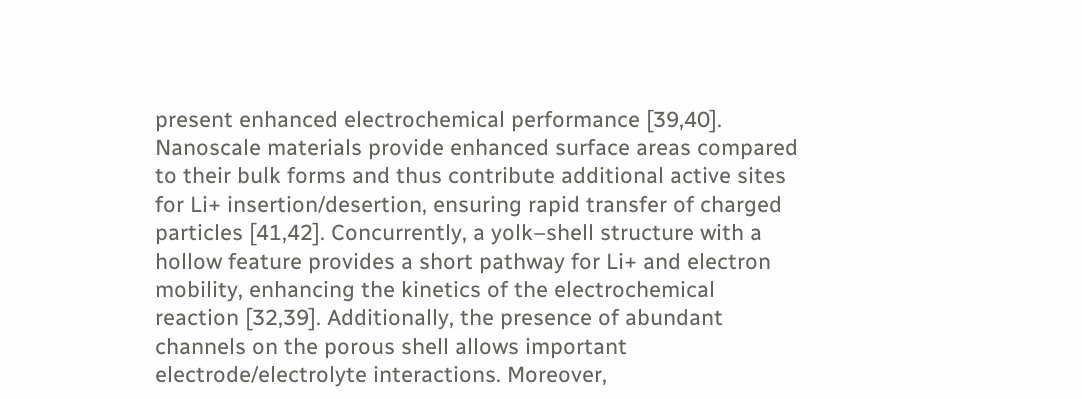present enhanced electrochemical performance [39,40]. Nanoscale materials provide enhanced surface areas compared to their bulk forms and thus contribute additional active sites for Li+ insertion/desertion, ensuring rapid transfer of charged particles [41,42]. Concurrently, a yolk–shell structure with a hollow feature provides a short pathway for Li+ and electron mobility, enhancing the kinetics of the electrochemical reaction [32,39]. Additionally, the presence of abundant channels on the porous shell allows important electrode/electrolyte interactions. Moreover,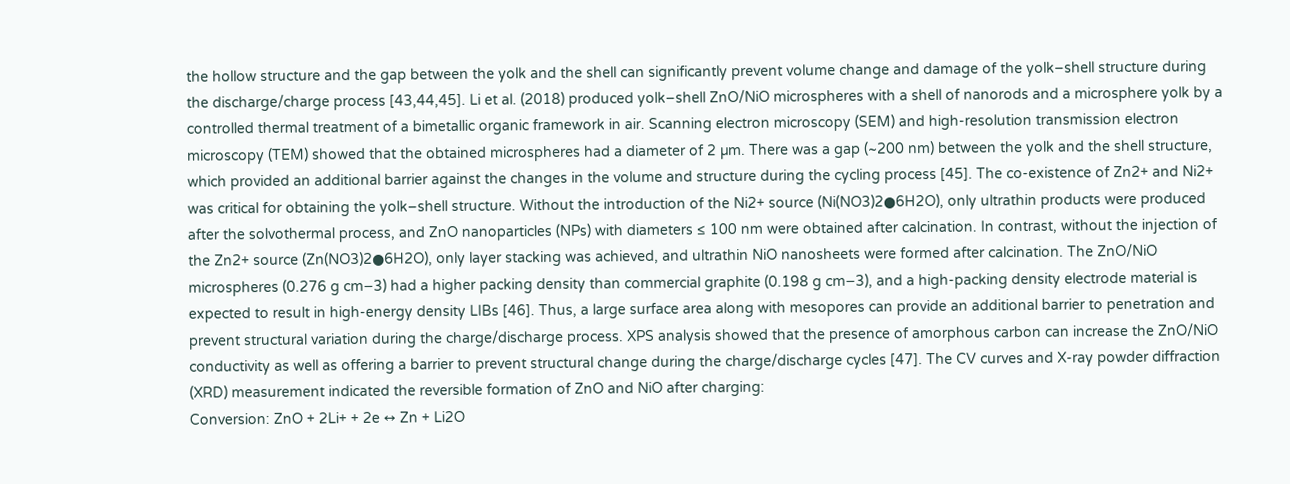the hollow structure and the gap between the yolk and the shell can significantly prevent volume change and damage of the yolk–shell structure during the discharge/charge process [43,44,45]. Li et al. (2018) produced yolk–shell ZnO/NiO microspheres with a shell of nanorods and a microsphere yolk by a controlled thermal treatment of a bimetallic organic framework in air. Scanning electron microscopy (SEM) and high-resolution transmission electron microscopy (TEM) showed that the obtained microspheres had a diameter of 2 µm. There was a gap (~200 nm) between the yolk and the shell structure, which provided an additional barrier against the changes in the volume and structure during the cycling process [45]. The co-existence of Zn2+ and Ni2+ was critical for obtaining the yolk–shell structure. Without the introduction of the Ni2+ source (Ni(NO3)2●6H2O), only ultrathin products were produced after the solvothermal process, and ZnO nanoparticles (NPs) with diameters ≤ 100 nm were obtained after calcination. In contrast, without the injection of the Zn2+ source (Zn(NO3)2●6H2O), only layer stacking was achieved, and ultrathin NiO nanosheets were formed after calcination. The ZnO/NiO microspheres (0.276 g cm−3) had a higher packing density than commercial graphite (0.198 g cm−3), and a high-packing density electrode material is expected to result in high-energy density LIBs [46]. Thus, a large surface area along with mesopores can provide an additional barrier to penetration and prevent structural variation during the charge/discharge process. XPS analysis showed that the presence of amorphous carbon can increase the ZnO/NiO conductivity as well as offering a barrier to prevent structural change during the charge/discharge cycles [47]. The CV curves and X-ray powder diffraction (XRD) measurement indicated the reversible formation of ZnO and NiO after charging:
Conversion: ZnO + 2Li+ + 2e ↔ Zn + Li2O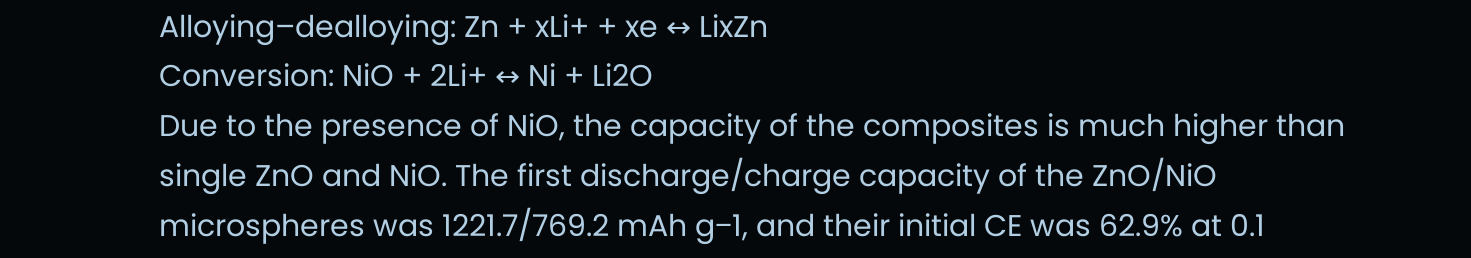Alloying–dealloying: Zn + xLi+ + xe ↔ LixZn
Conversion: NiO + 2Li+ ↔ Ni + Li2O
Due to the presence of NiO, the capacity of the composites is much higher than single ZnO and NiO. The first discharge/charge capacity of the ZnO/NiO microspheres was 1221.7/769.2 mAh g−1, and their initial CE was 62.9% at 0.1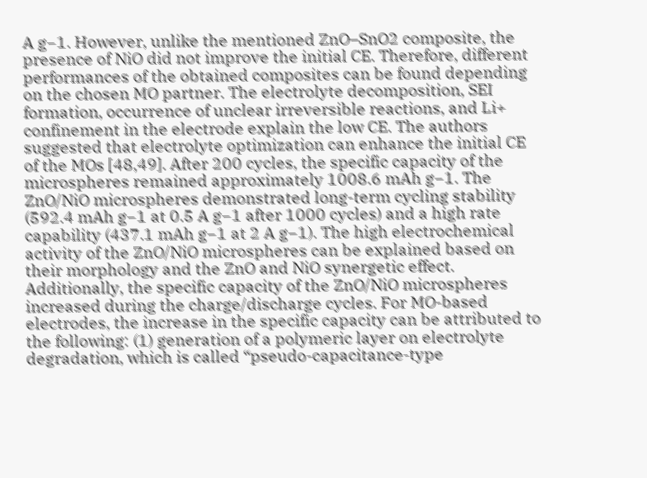A g−1. However, unlike the mentioned ZnO–SnO2 composite, the presence of NiO did not improve the initial CE. Therefore, different performances of the obtained composites can be found depending on the chosen MO partner. The electrolyte decomposition, SEI formation, occurrence of unclear irreversible reactions, and Li+ confinement in the electrode explain the low CE. The authors suggested that electrolyte optimization can enhance the initial CE of the MOs [48,49]. After 200 cycles, the specific capacity of the microspheres remained approximately 1008.6 mAh g−1. The ZnO/NiO microspheres demonstrated long-term cycling stability (592.4 mAh g−1 at 0.5 A g−1 after 1000 cycles) and a high rate capability (437.1 mAh g−1 at 2 A g−1). The high electrochemical activity of the ZnO/NiO microspheres can be explained based on their morphology and the ZnO and NiO synergetic effect. Additionally, the specific capacity of the ZnO/NiO microspheres increased during the charge/discharge cycles. For MO-based electrodes, the increase in the specific capacity can be attributed to the following: (1) generation of a polymeric layer on electrolyte degradation, which is called “pseudo-capacitance-type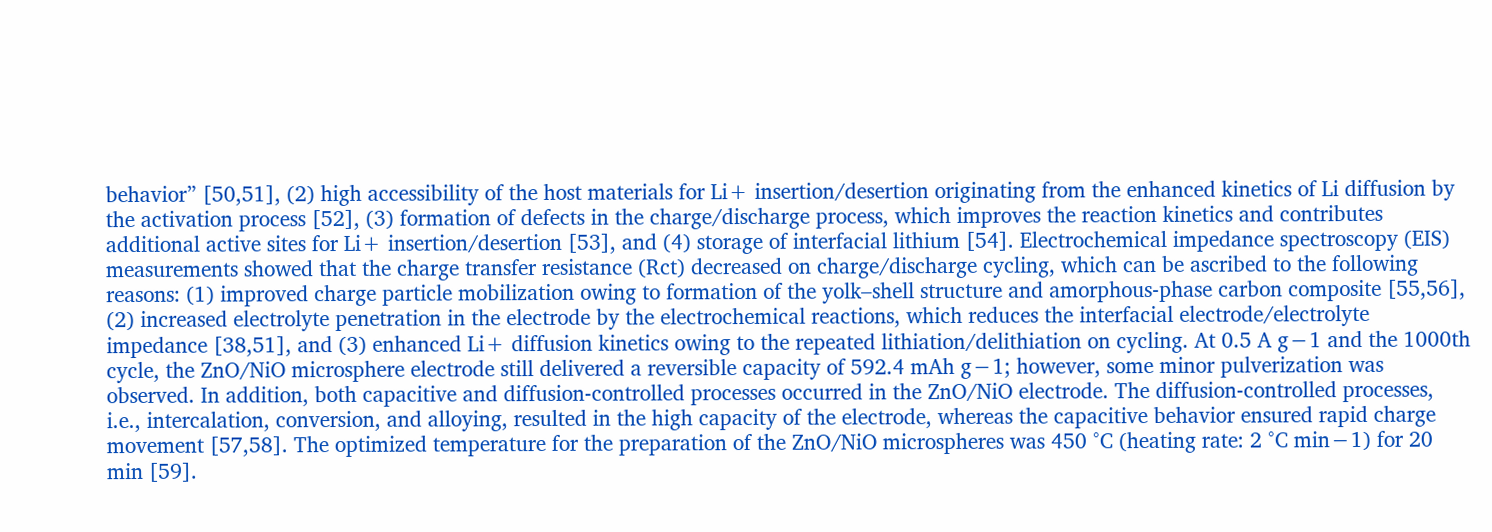behavior” [50,51], (2) high accessibility of the host materials for Li+ insertion/desertion originating from the enhanced kinetics of Li diffusion by the activation process [52], (3) formation of defects in the charge/discharge process, which improves the reaction kinetics and contributes additional active sites for Li+ insertion/desertion [53], and (4) storage of interfacial lithium [54]. Electrochemical impedance spectroscopy (EIS) measurements showed that the charge transfer resistance (Rct) decreased on charge/discharge cycling, which can be ascribed to the following reasons: (1) improved charge particle mobilization owing to formation of the yolk–shell structure and amorphous-phase carbon composite [55,56], (2) increased electrolyte penetration in the electrode by the electrochemical reactions, which reduces the interfacial electrode/electrolyte impedance [38,51], and (3) enhanced Li+ diffusion kinetics owing to the repeated lithiation/delithiation on cycling. At 0.5 A g−1 and the 1000th cycle, the ZnO/NiO microsphere electrode still delivered a reversible capacity of 592.4 mAh g−1; however, some minor pulverization was observed. In addition, both capacitive and diffusion-controlled processes occurred in the ZnO/NiO electrode. The diffusion-controlled processes, i.e., intercalation, conversion, and alloying, resulted in the high capacity of the electrode, whereas the capacitive behavior ensured rapid charge movement [57,58]. The optimized temperature for the preparation of the ZnO/NiO microspheres was 450 °C (heating rate: 2 °C min−1) for 20 min [59].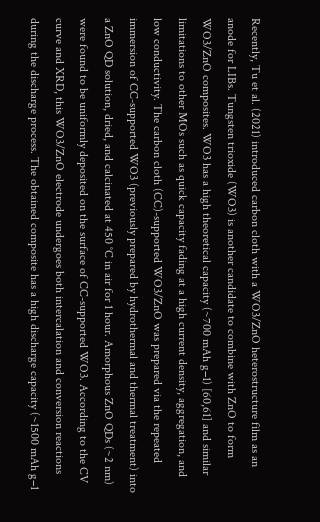Recently, Tu et al. (2021) introduced carbon cloth with a WO3/ZnO heterostructure film as an anode for LIBs. Tungsten trioxide (WO3) is another candidate to combine with ZnO to form WO3/ZnO composites. WO3 has a high theoretical capacity (~700 mAh g−1) [60,61] and similar limitations to other MOs such as quick capacity fading at a high current density, aggregation, and low conductivity. The carbon cloth (CC)-supported WO3/ZnO was prepared via the repeated immersion of CC-supported WO3 (previously prepared by hydrothermal and thermal treatment) into a ZnO QD solution, dried, and calcinated at 450 °C in air for 1 hour. Amorphous ZnO QDs (~2 nm) were found to be uniformly deposited on the surface of CC-supported WO3. According to the CV curve and XRD, this WO3/ZnO electrode undergoes both intercalation and conversion reactions during the discharge process. The obtained composite has a high discharge capacity (~1500 mAh g−1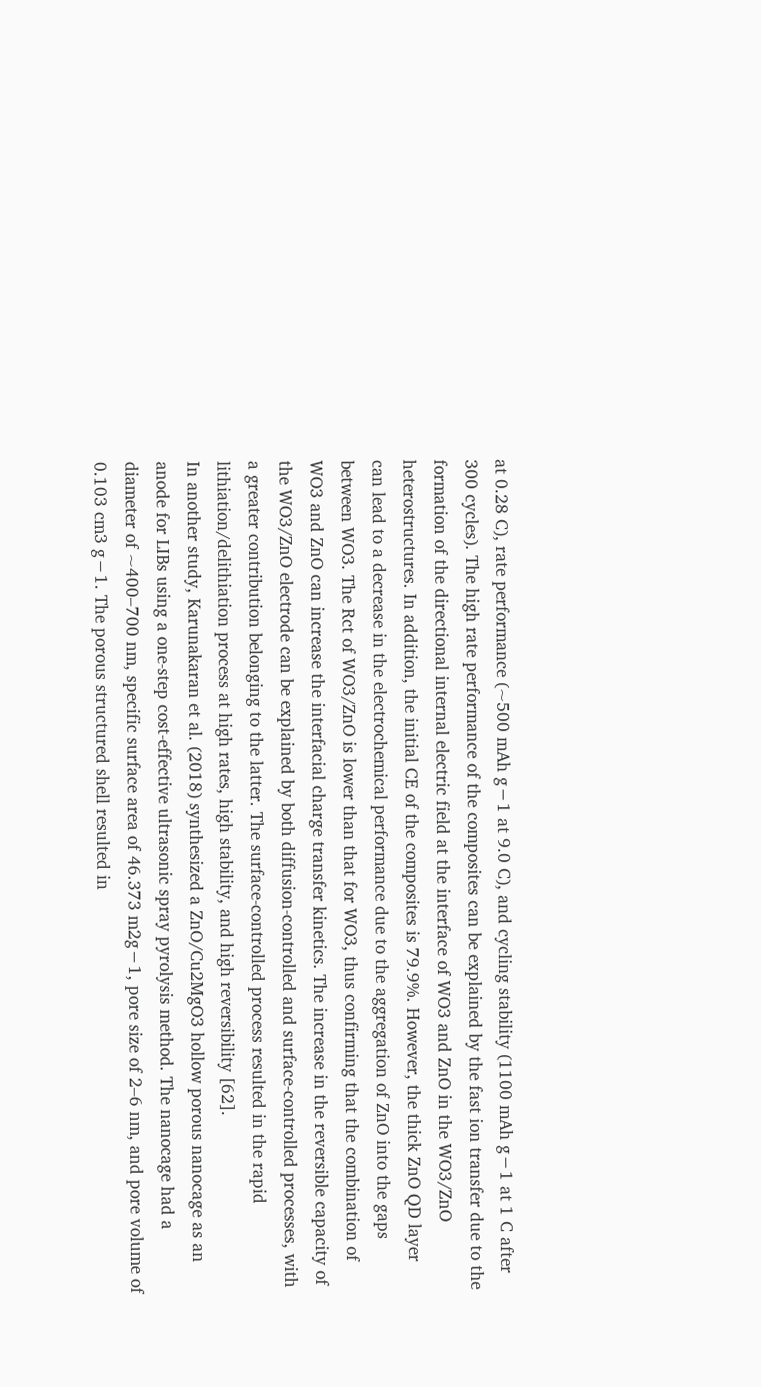at 0.28 C), rate performance (~500 mAh g−1 at 9.0 C), and cycling stability (1100 mAh g−1 at 1 C after 300 cycles). The high rate performance of the composites can be explained by the fast ion transfer due to the formation of the directional internal electric field at the interface of WO3 and ZnO in the WO3/ZnO heterostructures. In addition, the initial CE of the composites is 79.9%. However, the thick ZnO QD layer can lead to a decrease in the electrochemical performance due to the aggregation of ZnO into the gaps between WO3. The Rct of WO3/ZnO is lower than that for WO3, thus confirming that the combination of WO3 and ZnO can increase the interfacial charge transfer kinetics. The increase in the reversible capacity of the WO3/ZnO electrode can be explained by both diffusion-controlled and surface-controlled processes, with a greater contribution belonging to the latter. The surface-controlled process resulted in the rapid lithiation/delithiation process at high rates, high stability, and high reversibility [62].
In another study, Karunakaran et al. (2018) synthesized a ZnO/Cu2MgO3 hollow porous nanocage as an anode for LIBs using a one-step cost-effective ultrasonic spray pyrolysis method. The nanocage had a diameter of ~400–700 nm, specific surface area of 46.373 m2g−1, pore size of 2–6 nm, and pore volume of 0.103 cm3 g−1. The porous structured shell resulted in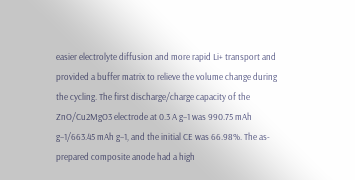easier electrolyte diffusion and more rapid Li+ transport and provided a buffer matrix to relieve the volume change during the cycling. The first discharge/charge capacity of the ZnO/Cu2MgO3 electrode at 0.3 A g−1 was 990.75 mAh g−1/663.45 mAh g−1, and the initial CE was 66.98%. The as-prepared composite anode had a high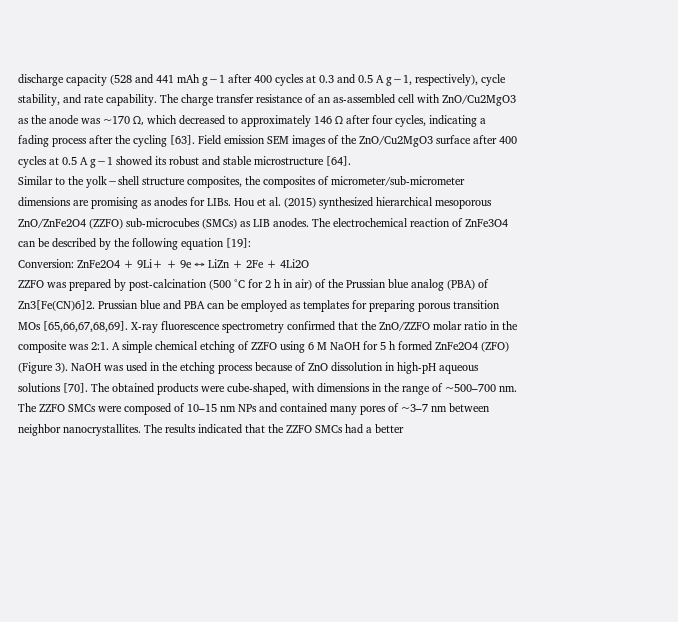discharge capacity (528 and 441 mAh g−1 after 400 cycles at 0.3 and 0.5 A g−1, respectively), cycle stability, and rate capability. The charge transfer resistance of an as-assembled cell with ZnO/Cu2MgO3 as the anode was ~170 Ω, which decreased to approximately 146 Ω after four cycles, indicating a fading process after the cycling [63]. Field emission SEM images of the ZnO/Cu2MgO3 surface after 400 cycles at 0.5 A g−1 showed its robust and stable microstructure [64].
Similar to the yolk−shell structure composites, the composites of micrometer/sub-micrometer dimensions are promising as anodes for LIBs. Hou et al. (2015) synthesized hierarchical mesoporous ZnO/ZnFe2O4 (ZZFO) sub-microcubes (SMCs) as LIB anodes. The electrochemical reaction of ZnFe3O4 can be described by the following equation [19]:
Conversion: ZnFe2O4 + 9Li+ + 9e ↔ LiZn + 2Fe + 4Li2O
ZZFO was prepared by post-calcination (500 °C for 2 h in air) of the Prussian blue analog (PBA) of Zn3[Fe(CN)6]2. Prussian blue and PBA can be employed as templates for preparing porous transition MOs [65,66,67,68,69]. X-ray fluorescence spectrometry confirmed that the ZnO/ZZFO molar ratio in the composite was 2:1. A simple chemical etching of ZZFO using 6 M NaOH for 5 h formed ZnFe2O4 (ZFO) (Figure 3). NaOH was used in the etching process because of ZnO dissolution in high-pH aqueous solutions [70]. The obtained products were cube-shaped, with dimensions in the range of ~500–700 nm. The ZZFO SMCs were composed of 10–15 nm NPs and contained many pores of ~3–7 nm between neighbor nanocrystallites. The results indicated that the ZZFO SMCs had a better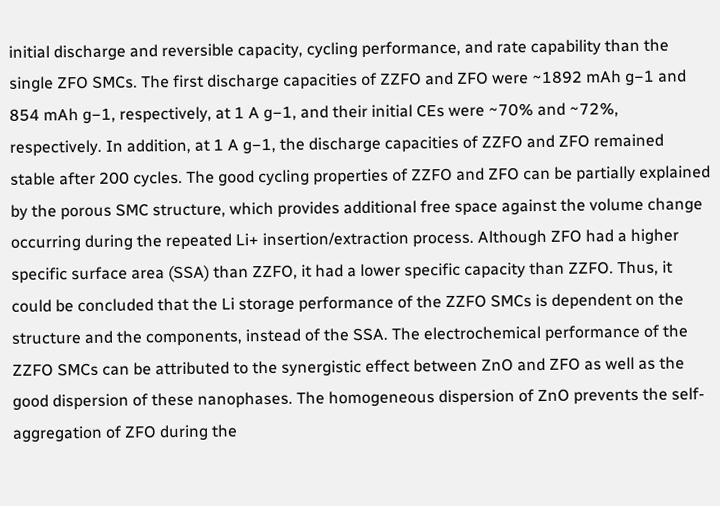initial discharge and reversible capacity, cycling performance, and rate capability than the single ZFO SMCs. The first discharge capacities of ZZFO and ZFO were ~1892 mAh g−1 and 854 mAh g−1, respectively, at 1 A g−1, and their initial CEs were ~70% and ~72%, respectively. In addition, at 1 A g−1, the discharge capacities of ZZFO and ZFO remained stable after 200 cycles. The good cycling properties of ZZFO and ZFO can be partially explained by the porous SMC structure, which provides additional free space against the volume change occurring during the repeated Li+ insertion/extraction process. Although ZFO had a higher specific surface area (SSA) than ZZFO, it had a lower specific capacity than ZZFO. Thus, it could be concluded that the Li storage performance of the ZZFO SMCs is dependent on the structure and the components, instead of the SSA. The electrochemical performance of the ZZFO SMCs can be attributed to the synergistic effect between ZnO and ZFO as well as the good dispersion of these nanophases. The homogeneous dispersion of ZnO prevents the self-aggregation of ZFO during the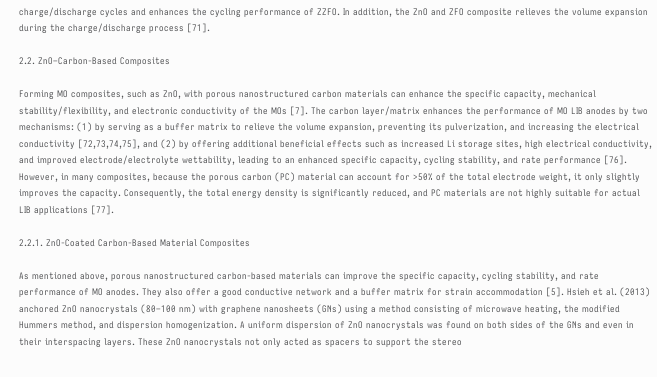charge/discharge cycles and enhances the cycling performance of ZZFO. In addition, the ZnO and ZFO composite relieves the volume expansion during the charge/discharge process [71].

2.2. ZnO–Carbon-Based Composites

Forming MO composites, such as ZnO, with porous nanostructured carbon materials can enhance the specific capacity, mechanical stability/flexibility, and electronic conductivity of the MOs [7]. The carbon layer/matrix enhances the performance of MO LIB anodes by two mechanisms: (1) by serving as a buffer matrix to relieve the volume expansion, preventing its pulverization, and increasing the electrical conductivity [72,73,74,75], and (2) by offering additional beneficial effects such as increased Li storage sites, high electrical conductivity, and improved electrode/electrolyte wettability, leading to an enhanced specific capacity, cycling stability, and rate performance [76]. However, in many composites, because the porous carbon (PC) material can account for >50% of the total electrode weight, it only slightly improves the capacity. Consequently, the total energy density is significantly reduced, and PC materials are not highly suitable for actual LIB applications [77].

2.2.1. ZnO-Coated Carbon-Based Material Composites

As mentioned above, porous nanostructured carbon-based materials can improve the specific capacity, cycling stability, and rate performance of MO anodes. They also offer a good conductive network and a buffer matrix for strain accommodation [5]. Hsieh et al. (2013) anchored ZnO nanocrystals (80–100 nm) with graphene nanosheets (GNs) using a method consisting of microwave heating, the modified Hummers method, and dispersion homogenization. A uniform dispersion of ZnO nanocrystals was found on both sides of the GNs and even in their interspacing layers. These ZnO nanocrystals not only acted as spacers to support the stereo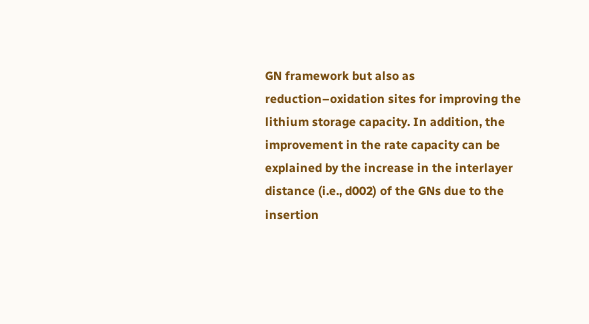GN framework but also as reduction–oxidation sites for improving the lithium storage capacity. In addition, the improvement in the rate capacity can be explained by the increase in the interlayer distance (i.e., d002) of the GNs due to the insertion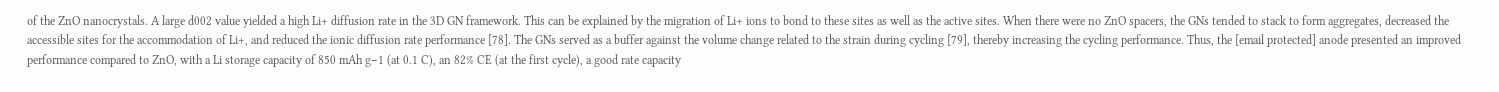of the ZnO nanocrystals. A large d002 value yielded a high Li+ diffusion rate in the 3D GN framework. This can be explained by the migration of Li+ ions to bond to these sites as well as the active sites. When there were no ZnO spacers, the GNs tended to stack to form aggregates, decreased the accessible sites for the accommodation of Li+, and reduced the ionic diffusion rate performance [78]. The GNs served as a buffer against the volume change related to the strain during cycling [79], thereby increasing the cycling performance. Thus, the [email protected] anode presented an improved performance compared to ZnO, with a Li storage capacity of 850 mAh g−1 (at 0.1 C), an 82% CE (at the first cycle), a good rate capacity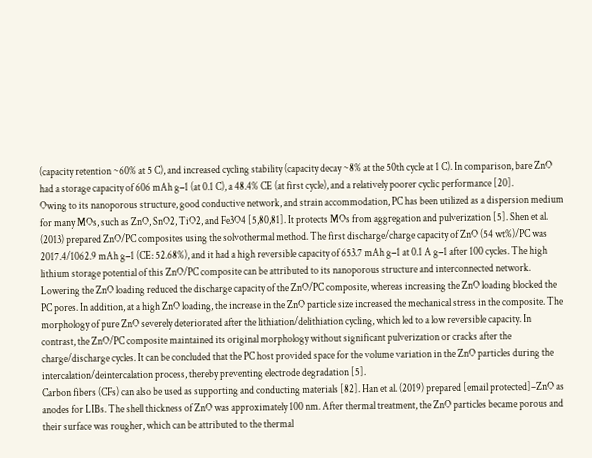(capacity retention ~60% at 5 C), and increased cycling stability (capacity decay ~8% at the 50th cycle at 1 C). In comparison, bare ZnO had a storage capacity of 606 mAh g−1 (at 0.1 C), a 48.4% CE (at first cycle), and a relatively poorer cyclic performance [20].
Owing to its nanoporous structure, good conductive network, and strain accommodation, PC has been utilized as a dispersion medium for many MOs, such as ZnO, SnO2, TiO2, and Fe3O4 [5,80,81]. It protects MOs from aggregation and pulverization [5]. Shen et al. (2013) prepared ZnO/PC composites using the solvothermal method. The first discharge/charge capacity of ZnO (54 wt%)/PC was 2017.4/1062.9 mAh g−1 (CE: 52.68%), and it had a high reversible capacity of 653.7 mAh g−1 at 0.1 A g−1 after 100 cycles. The high lithium storage potential of this ZnO/PC composite can be attributed to its nanoporous structure and interconnected network. Lowering the ZnO loading reduced the discharge capacity of the ZnO/PC composite, whereas increasing the ZnO loading blocked the PC pores. In addition, at a high ZnO loading, the increase in the ZnO particle size increased the mechanical stress in the composite. The morphology of pure ZnO severely deteriorated after the lithiation/delithiation cycling, which led to a low reversible capacity. In contrast, the ZnO/PC composite maintained its original morphology without significant pulverization or cracks after the charge/discharge cycles. It can be concluded that the PC host provided space for the volume variation in the ZnO particles during the intercalation/deintercalation process, thereby preventing electrode degradation [5].
Carbon fibers (CFs) can also be used as supporting and conducting materials [82]. Han et al. (2019) prepared [email protected]–ZnO as anodes for LIBs. The shell thickness of ZnO was approximately 100 nm. After thermal treatment, the ZnO particles became porous and their surface was rougher, which can be attributed to the thermal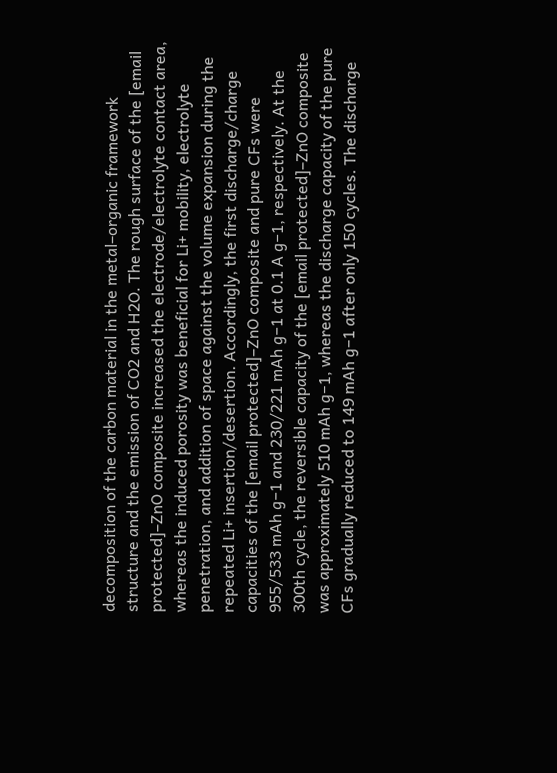decomposition of the carbon material in the metal–organic framework structure and the emission of CO2 and H2O. The rough surface of the [email protected]–ZnO composite increased the electrode/electrolyte contact area, whereas the induced porosity was beneficial for Li+ mobility, electrolyte penetration, and addition of space against the volume expansion during the repeated Li+ insertion/desertion. Accordingly, the first discharge/charge capacities of the [email protected]–ZnO composite and pure CFs were 955/533 mAh g−1 and 230/221 mAh g−1 at 0.1 A g−1, respectively. At the 300th cycle, the reversible capacity of the [email protected]–ZnO composite was approximately 510 mAh g−1, whereas the discharge capacity of the pure CFs gradually reduced to 149 mAh g−1 after only 150 cycles. The discharge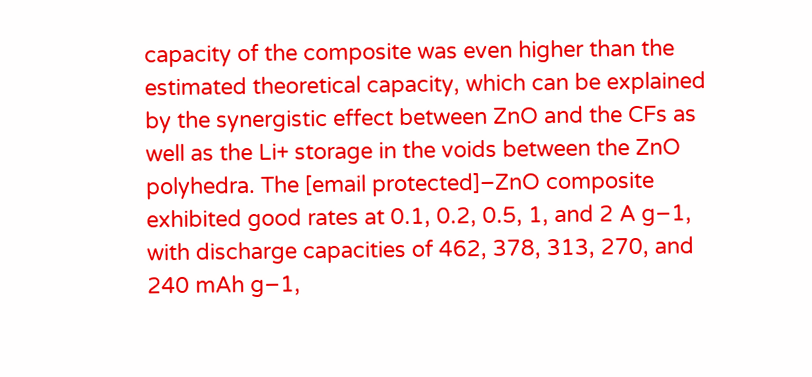capacity of the composite was even higher than the estimated theoretical capacity, which can be explained by the synergistic effect between ZnO and the CFs as well as the Li+ storage in the voids between the ZnO polyhedra. The [email protected]–ZnO composite exhibited good rates at 0.1, 0.2, 0.5, 1, and 2 A g−1, with discharge capacities of 462, 378, 313, 270, and 240 mAh g−1,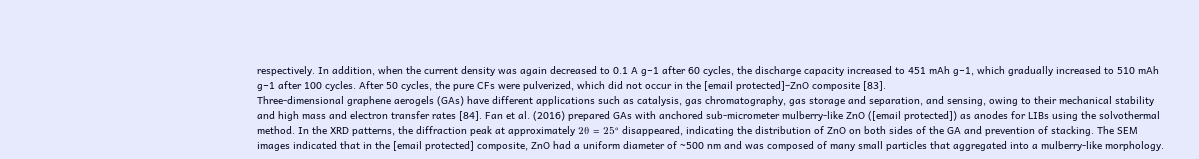respectively. In addition, when the current density was again decreased to 0.1 A g−1 after 60 cycles, the discharge capacity increased to 451 mAh g−1, which gradually increased to 510 mAh g−1 after 100 cycles. After 50 cycles, the pure CFs were pulverized, which did not occur in the [email protected]–ZnO composite [83].
Three-dimensional graphene aerogels (GAs) have different applications such as catalysis, gas chromatography, gas storage and separation, and sensing, owing to their mechanical stability and high mass and electron transfer rates [84]. Fan et al. (2016) prepared GAs with anchored sub-micrometer mulberry-like ZnO ([email protected]) as anodes for LIBs using the solvothermal method. In the XRD patterns, the diffraction peak at approximately 2θ = 25° disappeared, indicating the distribution of ZnO on both sides of the GA and prevention of stacking. The SEM images indicated that in the [email protected] composite, ZnO had a uniform diameter of ~500 nm and was composed of many small particles that aggregated into a mulberry-like morphology.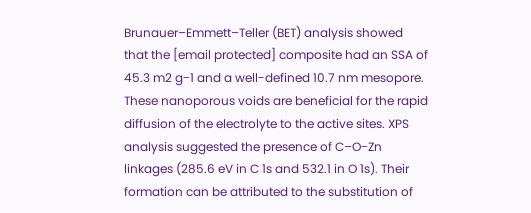Brunauer–Emmett–Teller (BET) analysis showed that the [email protected] composite had an SSA of 45.3 m2 g−1 and a well-defined 10.7 nm mesopore. These nanoporous voids are beneficial for the rapid diffusion of the electrolyte to the active sites. XPS analysis suggested the presence of C–O−Zn linkages (285.6 eV in C 1s and 532.1 in O 1s). Their formation can be attributed to the substitution of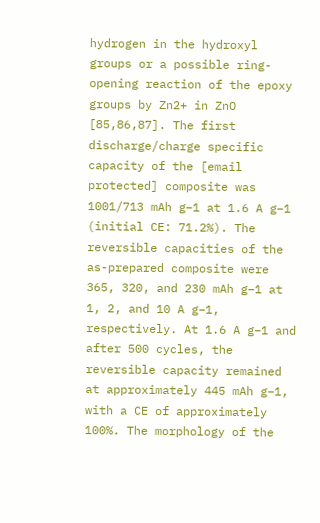hydrogen in the hydroxyl groups or a possible ring-opening reaction of the epoxy groups by Zn2+ in ZnO [85,86,87]. The first discharge/charge specific capacity of the [email protected] composite was 1001/713 mAh g−1 at 1.6 A g−1 (initial CE: 71.2%). The reversible capacities of the as-prepared composite were 365, 320, and 230 mAh g−1 at 1, 2, and 10 A g−1, respectively. At 1.6 A g−1 and after 500 cycles, the reversible capacity remained at approximately 445 mAh g−1, with a CE of approximately 100%. The morphology of the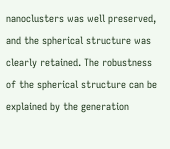nanoclusters was well preserved, and the spherical structure was clearly retained. The robustness of the spherical structure can be explained by the generation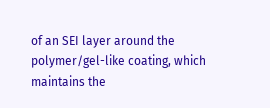of an SEI layer around the polymer/gel-like coating, which maintains the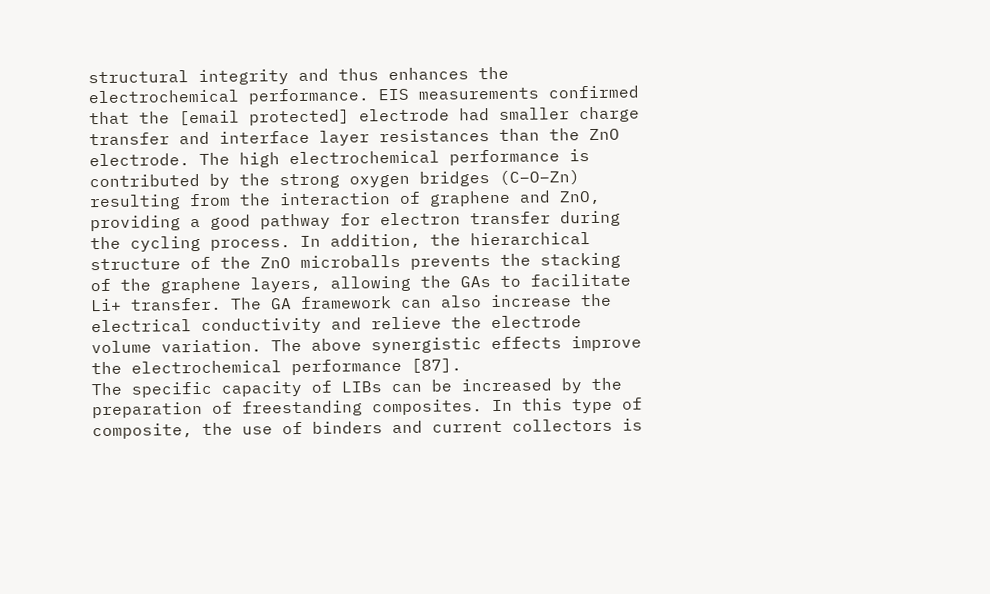structural integrity and thus enhances the electrochemical performance. EIS measurements confirmed that the [email protected] electrode had smaller charge transfer and interface layer resistances than the ZnO electrode. The high electrochemical performance is contributed by the strong oxygen bridges (C–O–Zn) resulting from the interaction of graphene and ZnO, providing a good pathway for electron transfer during the cycling process. In addition, the hierarchical structure of the ZnO microballs prevents the stacking of the graphene layers, allowing the GAs to facilitate Li+ transfer. The GA framework can also increase the electrical conductivity and relieve the electrode volume variation. The above synergistic effects improve the electrochemical performance [87].
The specific capacity of LIBs can be increased by the preparation of freestanding composites. In this type of composite, the use of binders and current collectors is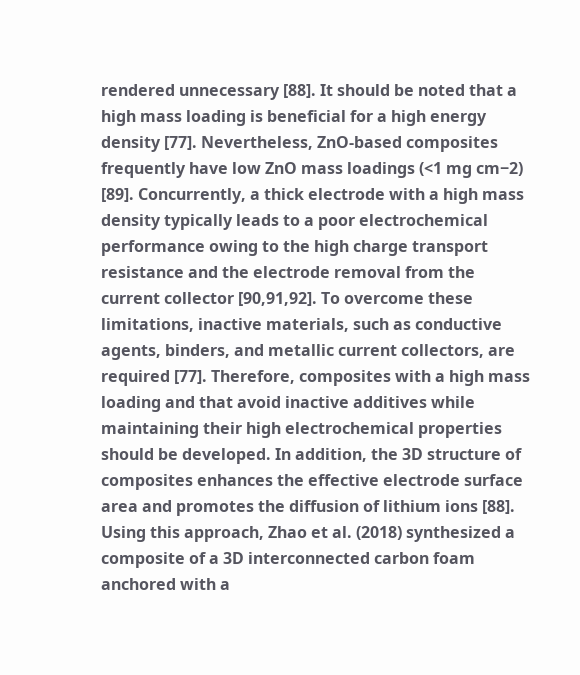rendered unnecessary [88]. It should be noted that a high mass loading is beneficial for a high energy density [77]. Nevertheless, ZnO-based composites frequently have low ZnO mass loadings (<1 mg cm−2) [89]. Concurrently, a thick electrode with a high mass density typically leads to a poor electrochemical performance owing to the high charge transport resistance and the electrode removal from the current collector [90,91,92]. To overcome these limitations, inactive materials, such as conductive agents, binders, and metallic current collectors, are required [77]. Therefore, composites with a high mass loading and that avoid inactive additives while maintaining their high electrochemical properties should be developed. In addition, the 3D structure of composites enhances the effective electrode surface area and promotes the diffusion of lithium ions [88]. Using this approach, Zhao et al. (2018) synthesized a composite of a 3D interconnected carbon foam anchored with a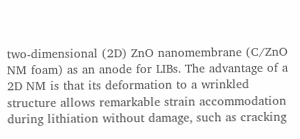two-dimensional (2D) ZnO nanomembrane (C/ZnO NM foam) as an anode for LIBs. The advantage of a 2D NM is that its deformation to a wrinkled structure allows remarkable strain accommodation during lithiation without damage, such as cracking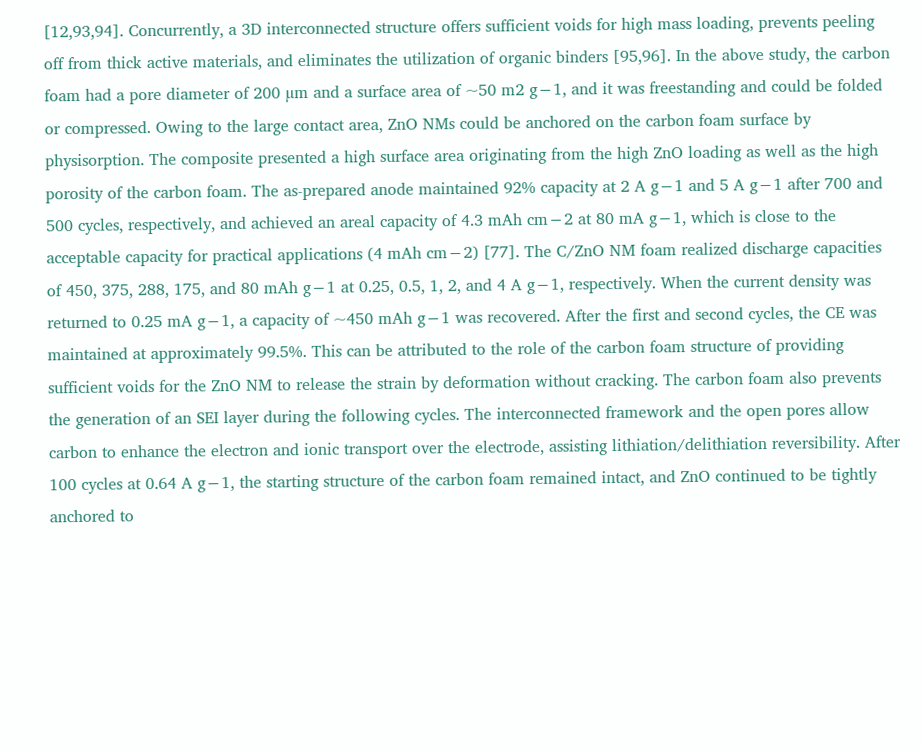[12,93,94]. Concurrently, a 3D interconnected structure offers sufficient voids for high mass loading, prevents peeling off from thick active materials, and eliminates the utilization of organic binders [95,96]. In the above study, the carbon foam had a pore diameter of 200 µm and a surface area of ~50 m2 g−1, and it was freestanding and could be folded or compressed. Owing to the large contact area, ZnO NMs could be anchored on the carbon foam surface by physisorption. The composite presented a high surface area originating from the high ZnO loading as well as the high porosity of the carbon foam. The as-prepared anode maintained 92% capacity at 2 A g−1 and 5 A g−1 after 700 and 500 cycles, respectively, and achieved an areal capacity of 4.3 mAh cm−2 at 80 mA g−1, which is close to the acceptable capacity for practical applications (4 mAh cm−2) [77]. The C/ZnO NM foam realized discharge capacities of 450, 375, 288, 175, and 80 mAh g−1 at 0.25, 0.5, 1, 2, and 4 A g−1, respectively. When the current density was returned to 0.25 mA g−1, a capacity of ~450 mAh g−1 was recovered. After the first and second cycles, the CE was maintained at approximately 99.5%. This can be attributed to the role of the carbon foam structure of providing sufficient voids for the ZnO NM to release the strain by deformation without cracking. The carbon foam also prevents the generation of an SEI layer during the following cycles. The interconnected framework and the open pores allow carbon to enhance the electron and ionic transport over the electrode, assisting lithiation/delithiation reversibility. After 100 cycles at 0.64 A g−1, the starting structure of the carbon foam remained intact, and ZnO continued to be tightly anchored to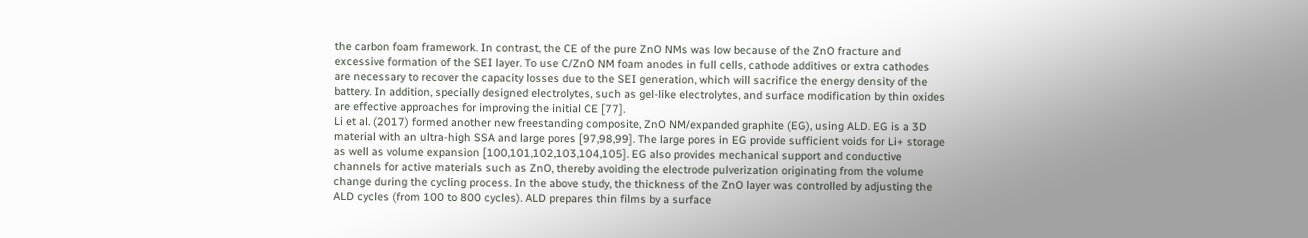the carbon foam framework. In contrast, the CE of the pure ZnO NMs was low because of the ZnO fracture and excessive formation of the SEI layer. To use C/ZnO NM foam anodes in full cells, cathode additives or extra cathodes are necessary to recover the capacity losses due to the SEI generation, which will sacrifice the energy density of the battery. In addition, specially designed electrolytes, such as gel-like electrolytes, and surface modification by thin oxides are effective approaches for improving the initial CE [77].
Li et al. (2017) formed another new freestanding composite, ZnO NM/expanded graphite (EG), using ALD. EG is a 3D material with an ultra-high SSA and large pores [97,98,99]. The large pores in EG provide sufficient voids for Li+ storage as well as volume expansion [100,101,102,103,104,105]. EG also provides mechanical support and conductive channels for active materials such as ZnO, thereby avoiding the electrode pulverization originating from the volume change during the cycling process. In the above study, the thickness of the ZnO layer was controlled by adjusting the ALD cycles (from 100 to 800 cycles). ALD prepares thin films by a surface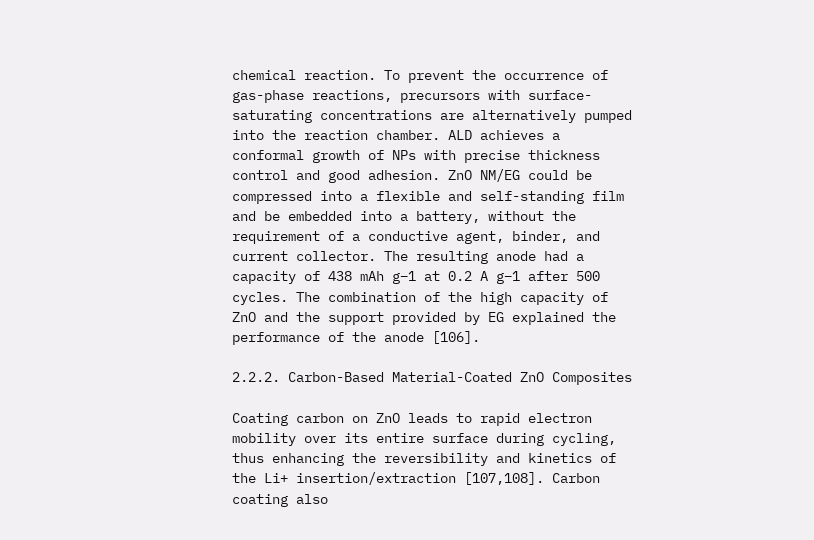chemical reaction. To prevent the occurrence of gas-phase reactions, precursors with surface-saturating concentrations are alternatively pumped into the reaction chamber. ALD achieves a conformal growth of NPs with precise thickness control and good adhesion. ZnO NM/EG could be compressed into a flexible and self-standing film and be embedded into a battery, without the requirement of a conductive agent, binder, and current collector. The resulting anode had a capacity of 438 mAh g−1 at 0.2 A g−1 after 500 cycles. The combination of the high capacity of ZnO and the support provided by EG explained the performance of the anode [106].

2.2.2. Carbon-Based Material-Coated ZnO Composites

Coating carbon on ZnO leads to rapid electron mobility over its entire surface during cycling, thus enhancing the reversibility and kinetics of the Li+ insertion/extraction [107,108]. Carbon coating also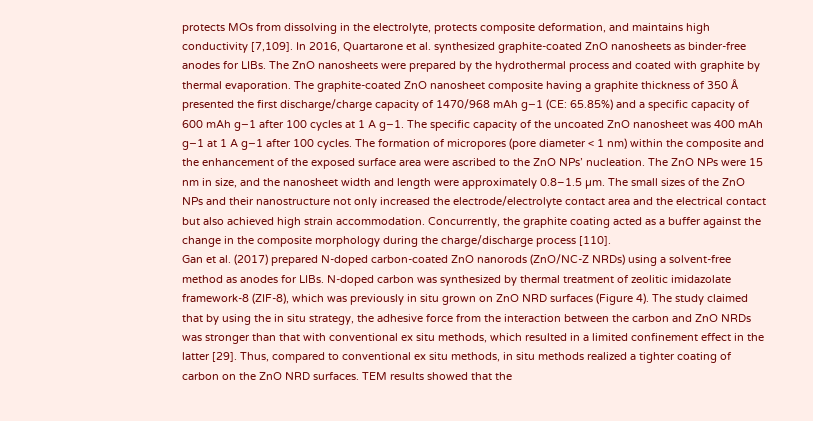protects MOs from dissolving in the electrolyte, protects composite deformation, and maintains high conductivity [7,109]. In 2016, Quartarone et al. synthesized graphite-coated ZnO nanosheets as binder-free anodes for LIBs. The ZnO nanosheets were prepared by the hydrothermal process and coated with graphite by thermal evaporation. The graphite-coated ZnO nanosheet composite having a graphite thickness of 350 Å presented the first discharge/charge capacity of 1470/968 mAh g−1 (CE: 65.85%) and a specific capacity of 600 mAh g−1 after 100 cycles at 1 A g−1. The specific capacity of the uncoated ZnO nanosheet was 400 mAh g−1 at 1 A g−1 after 100 cycles. The formation of micropores (pore diameter < 1 nm) within the composite and the enhancement of the exposed surface area were ascribed to the ZnO NPs’ nucleation. The ZnO NPs were 15 nm in size, and the nanosheet width and length were approximately 0.8–1.5 µm. The small sizes of the ZnO NPs and their nanostructure not only increased the electrode/electrolyte contact area and the electrical contact but also achieved high strain accommodation. Concurrently, the graphite coating acted as a buffer against the change in the composite morphology during the charge/discharge process [110].
Gan et al. (2017) prepared N-doped carbon-coated ZnO nanorods (ZnO/NC-Z NRDs) using a solvent-free method as anodes for LIBs. N-doped carbon was synthesized by thermal treatment of zeolitic imidazolate framework-8 (ZIF-8), which was previously in situ grown on ZnO NRD surfaces (Figure 4). The study claimed that by using the in situ strategy, the adhesive force from the interaction between the carbon and ZnO NRDs was stronger than that with conventional ex situ methods, which resulted in a limited confinement effect in the latter [29]. Thus, compared to conventional ex situ methods, in situ methods realized a tighter coating of carbon on the ZnO NRD surfaces. TEM results showed that the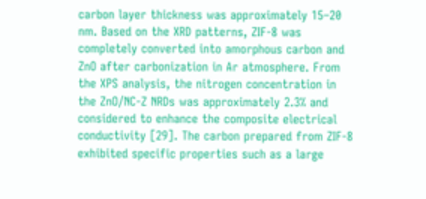carbon layer thickness was approximately 15–20 nm. Based on the XRD patterns, ZIF-8 was completely converted into amorphous carbon and ZnO after carbonization in Ar atmosphere. From the XPS analysis, the nitrogen concentration in the ZnO/NC-Z NRDs was approximately 2.3% and considered to enhance the composite electrical conductivity [29]. The carbon prepared from ZIF-8 exhibited specific properties such as a large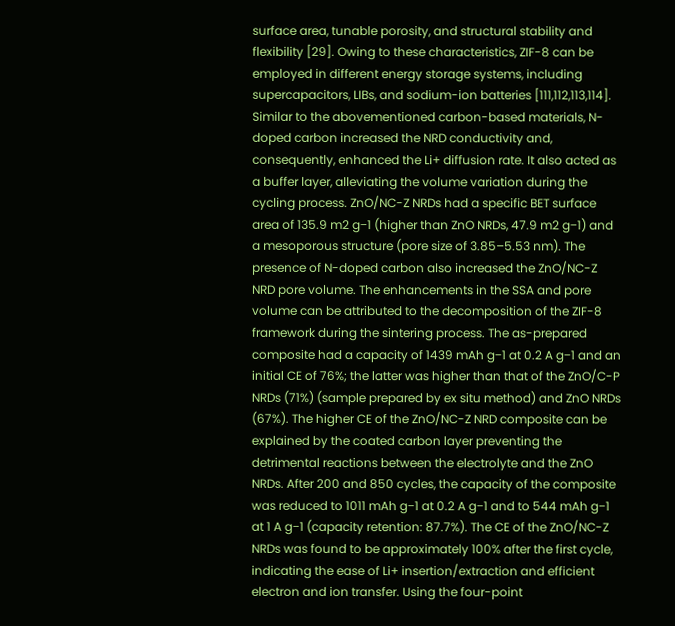surface area, tunable porosity, and structural stability and flexibility [29]. Owing to these characteristics, ZIF-8 can be employed in different energy storage systems, including supercapacitors, LIBs, and sodium-ion batteries [111,112,113,114]. Similar to the abovementioned carbon-based materials, N-doped carbon increased the NRD conductivity and, consequently, enhanced the Li+ diffusion rate. It also acted as a buffer layer, alleviating the volume variation during the cycling process. ZnO/NC-Z NRDs had a specific BET surface area of 135.9 m2 g−1 (higher than ZnO NRDs, 47.9 m2 g−1) and a mesoporous structure (pore size of 3.85–5.53 nm). The presence of N-doped carbon also increased the ZnO/NC-Z NRD pore volume. The enhancements in the SSA and pore volume can be attributed to the decomposition of the ZIF-8 framework during the sintering process. The as-prepared composite had a capacity of 1439 mAh g−1 at 0.2 A g−1 and an initial CE of 76%; the latter was higher than that of the ZnO/C-P NRDs (71%) (sample prepared by ex situ method) and ZnO NRDs (67%). The higher CE of the ZnO/NC-Z NRD composite can be explained by the coated carbon layer preventing the detrimental reactions between the electrolyte and the ZnO NRDs. After 200 and 850 cycles, the capacity of the composite was reduced to 1011 mAh g−1 at 0.2 A g−1 and to 544 mAh g−1 at 1 A g−1 (capacity retention: 87.7%). The CE of the ZnO/NC-Z NRDs was found to be approximately 100% after the first cycle, indicating the ease of Li+ insertion/extraction and efficient electron and ion transfer. Using the four-point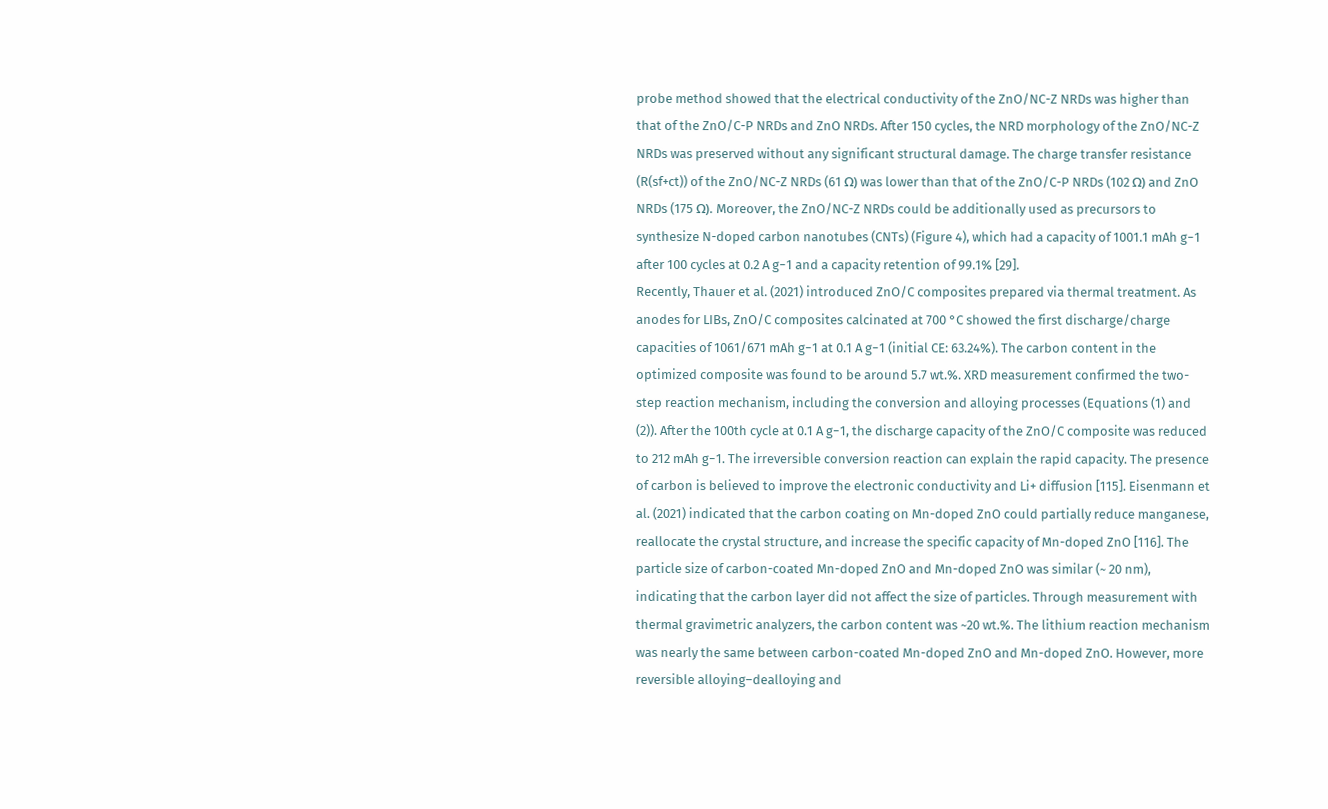probe method showed that the electrical conductivity of the ZnO/NC-Z NRDs was higher than that of the ZnO/C-P NRDs and ZnO NRDs. After 150 cycles, the NRD morphology of the ZnO/NC-Z NRDs was preserved without any significant structural damage. The charge transfer resistance (R(sf+ct)) of the ZnO/NC-Z NRDs (61 Ω) was lower than that of the ZnO/C-P NRDs (102 Ω) and ZnO NRDs (175 Ω). Moreover, the ZnO/NC-Z NRDs could be additionally used as precursors to synthesize N-doped carbon nanotubes (CNTs) (Figure 4), which had a capacity of 1001.1 mAh g−1 after 100 cycles at 0.2 A g−1 and a capacity retention of 99.1% [29].
Recently, Thauer et al. (2021) introduced ZnO/C composites prepared via thermal treatment. As anodes for LIBs, ZnO/C composites calcinated at 700 °C showed the first discharge/charge capacities of 1061/671 mAh g−1 at 0.1 A g−1 (initial CE: 63.24%). The carbon content in the optimized composite was found to be around 5.7 wt.%. XRD measurement confirmed the two-step reaction mechanism, including the conversion and alloying processes (Equations (1) and (2)). After the 100th cycle at 0.1 A g−1, the discharge capacity of the ZnO/C composite was reduced to 212 mAh g−1. The irreversible conversion reaction can explain the rapid capacity. The presence of carbon is believed to improve the electronic conductivity and Li+ diffusion [115]. Eisenmann et al. (2021) indicated that the carbon coating on Mn-doped ZnO could partially reduce manganese, reallocate the crystal structure, and increase the specific capacity of Mn-doped ZnO [116]. The particle size of carbon-coated Mn-doped ZnO and Mn-doped ZnO was similar (~ 20 nm), indicating that the carbon layer did not affect the size of particles. Through measurement with thermal gravimetric analyzers, the carbon content was ~20 wt.%. The lithium reaction mechanism was nearly the same between carbon-coated Mn-doped ZnO and Mn-doped ZnO. However, more reversible alloying–dealloying and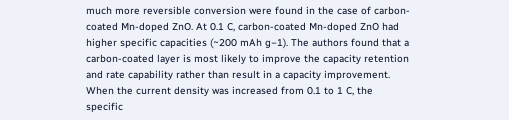much more reversible conversion were found in the case of carbon-coated Mn-doped ZnO. At 0.1 C, carbon-coated Mn-doped ZnO had higher specific capacities (~200 mAh g−1). The authors found that a carbon-coated layer is most likely to improve the capacity retention and rate capability rather than result in a capacity improvement. When the current density was increased from 0.1 to 1 C, the specific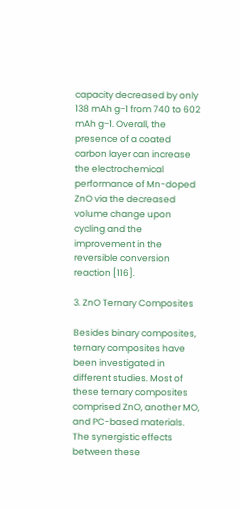capacity decreased by only 138 mAh g−1 from 740 to 602 mAh g−1. Overall, the presence of a coated carbon layer can increase the electrochemical performance of Mn-doped ZnO via the decreased volume change upon cycling and the improvement in the reversible conversion reaction [116].

3. ZnO Ternary Composites

Besides binary composites, ternary composites have been investigated in different studies. Most of these ternary composites comprised ZnO, another MO, and PC-based materials. The synergistic effects between these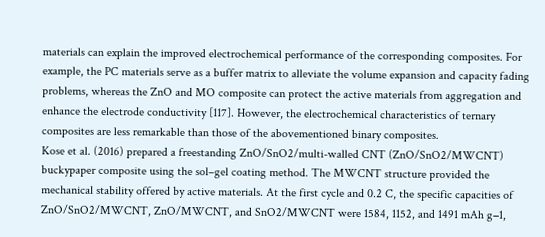materials can explain the improved electrochemical performance of the corresponding composites. For example, the PC materials serve as a buffer matrix to alleviate the volume expansion and capacity fading problems, whereas the ZnO and MO composite can protect the active materials from aggregation and enhance the electrode conductivity [117]. However, the electrochemical characteristics of ternary composites are less remarkable than those of the abovementioned binary composites.
Kose et al. (2016) prepared a freestanding ZnO/SnO2/multi-walled CNT (ZnO/SnO2/MWCNT) buckypaper composite using the sol–gel coating method. The MWCNT structure provided the mechanical stability offered by active materials. At the first cycle and 0.2 C, the specific capacities of ZnO/SnO2/MWCNT, ZnO/MWCNT, and SnO2/MWCNT were 1584, 1152, and 1491 mAh g−1,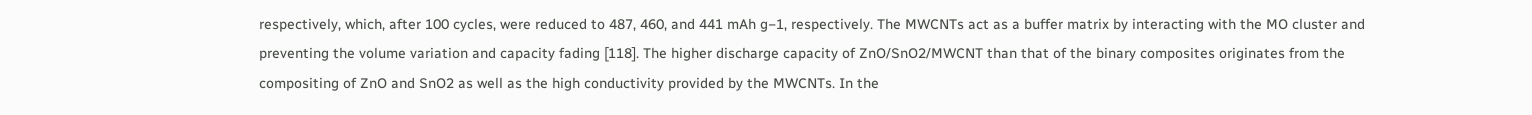respectively, which, after 100 cycles, were reduced to 487, 460, and 441 mAh g−1, respectively. The MWCNTs act as a buffer matrix by interacting with the MO cluster and preventing the volume variation and capacity fading [118]. The higher discharge capacity of ZnO/SnO2/MWCNT than that of the binary composites originates from the compositing of ZnO and SnO2 as well as the high conductivity provided by the MWCNTs. In the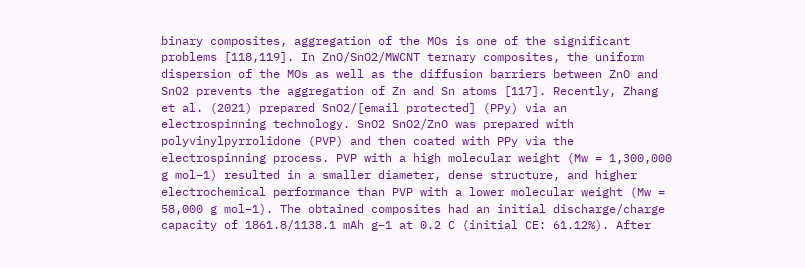binary composites, aggregation of the MOs is one of the significant problems [118,119]. In ZnO/SnO2/MWCNT ternary composites, the uniform dispersion of the MOs as well as the diffusion barriers between ZnO and SnO2 prevents the aggregation of Zn and Sn atoms [117]. Recently, Zhang et al. (2021) prepared SnO2/[email protected] (PPy) via an electrospinning technology. SnO2 SnO2/ZnO was prepared with polyvinylpyrrolidone (PVP) and then coated with PPy via the electrospinning process. PVP with a high molecular weight (Mw = 1,300,000 g mol−1) resulted in a smaller diameter, dense structure, and higher electrochemical performance than PVP with a lower molecular weight (Mw = 58,000 g mol−1). The obtained composites had an initial discharge/charge capacity of 1861.8/1138.1 mAh g−1 at 0.2 C (initial CE: 61.12%). After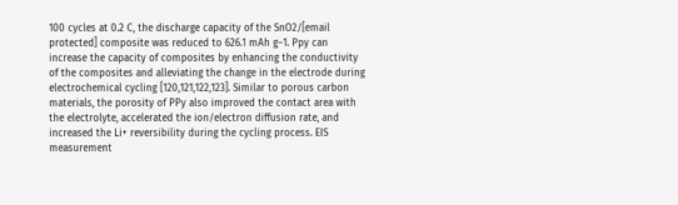100 cycles at 0.2 C, the discharge capacity of the SnO2/[email protected] composite was reduced to 626.1 mAh g−1. Ppy can increase the capacity of composites by enhancing the conductivity of the composites and alleviating the change in the electrode during electrochemical cycling [120,121,122,123]. Similar to porous carbon materials, the porosity of PPy also improved the contact area with the electrolyte, accelerated the ion/electron diffusion rate, and increased the Li+ reversibility during the cycling process. EIS measurement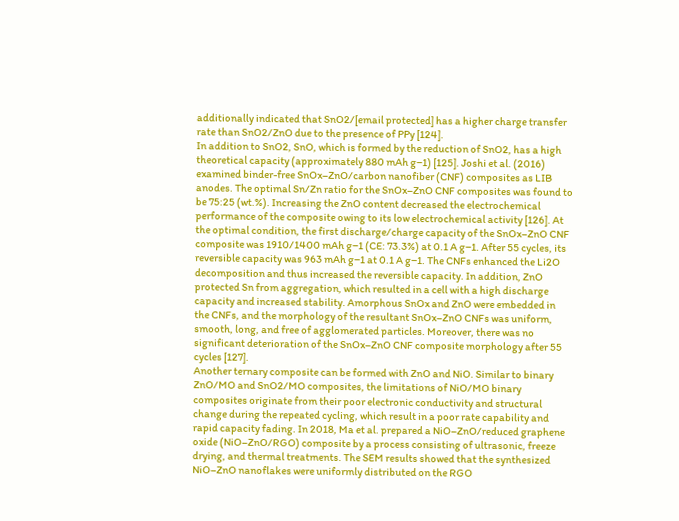additionally indicated that SnO2/[email protected] has a higher charge transfer rate than SnO2/ZnO due to the presence of PPy [124].
In addition to SnO2, SnO, which is formed by the reduction of SnO2, has a high theoretical capacity (approximately 880 mAh g−1) [125]. Joshi et al. (2016) examined binder-free SnOx–ZnO/carbon nanofiber (CNF) composites as LIB anodes. The optimal Sn/Zn ratio for the SnOx–ZnO CNF composites was found to be 75:25 (wt.%). Increasing the ZnO content decreased the electrochemical performance of the composite owing to its low electrochemical activity [126]. At the optimal condition, the first discharge/charge capacity of the SnOx–ZnO CNF composite was 1910/1400 mAh g−1 (CE: 73.3%) at 0.1 A g−1. After 55 cycles, its reversible capacity was 963 mAh g−1 at 0.1 A g−1. The CNFs enhanced the Li2O decomposition and thus increased the reversible capacity. In addition, ZnO protected Sn from aggregation, which resulted in a cell with a high discharge capacity and increased stability. Amorphous SnOx and ZnO were embedded in the CNFs, and the morphology of the resultant SnOx–ZnO CNFs was uniform, smooth, long, and free of agglomerated particles. Moreover, there was no significant deterioration of the SnOx–ZnO CNF composite morphology after 55 cycles [127].
Another ternary composite can be formed with ZnO and NiO. Similar to binary ZnO/MO and SnO2/MO composites, the limitations of NiO/MO binary composites originate from their poor electronic conductivity and structural change during the repeated cycling, which result in a poor rate capability and rapid capacity fading. In 2018, Ma et al. prepared a NiO–ZnO/reduced graphene oxide (NiO–ZnO/RGO) composite by a process consisting of ultrasonic, freeze drying, and thermal treatments. The SEM results showed that the synthesized NiO–ZnO nanoflakes were uniformly distributed on the RGO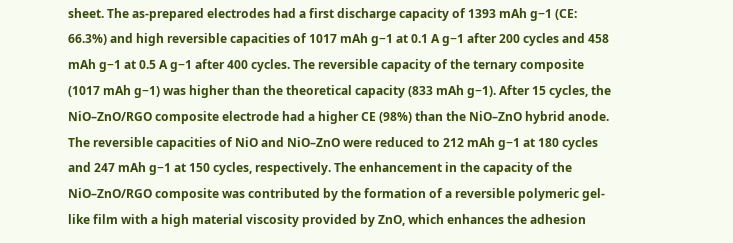sheet. The as-prepared electrodes had a first discharge capacity of 1393 mAh g−1 (CE: 66.3%) and high reversible capacities of 1017 mAh g−1 at 0.1 A g−1 after 200 cycles and 458 mAh g−1 at 0.5 A g−1 after 400 cycles. The reversible capacity of the ternary composite (1017 mAh g−1) was higher than the theoretical capacity (833 mAh g−1). After 15 cycles, the NiO–ZnO/RGO composite electrode had a higher CE (98%) than the NiO–ZnO hybrid anode. The reversible capacities of NiO and NiO–ZnO were reduced to 212 mAh g−1 at 180 cycles and 247 mAh g−1 at 150 cycles, respectively. The enhancement in the capacity of the NiO–ZnO/RGO composite was contributed by the formation of a reversible polymeric gel-like film with a high material viscosity provided by ZnO, which enhances the adhesion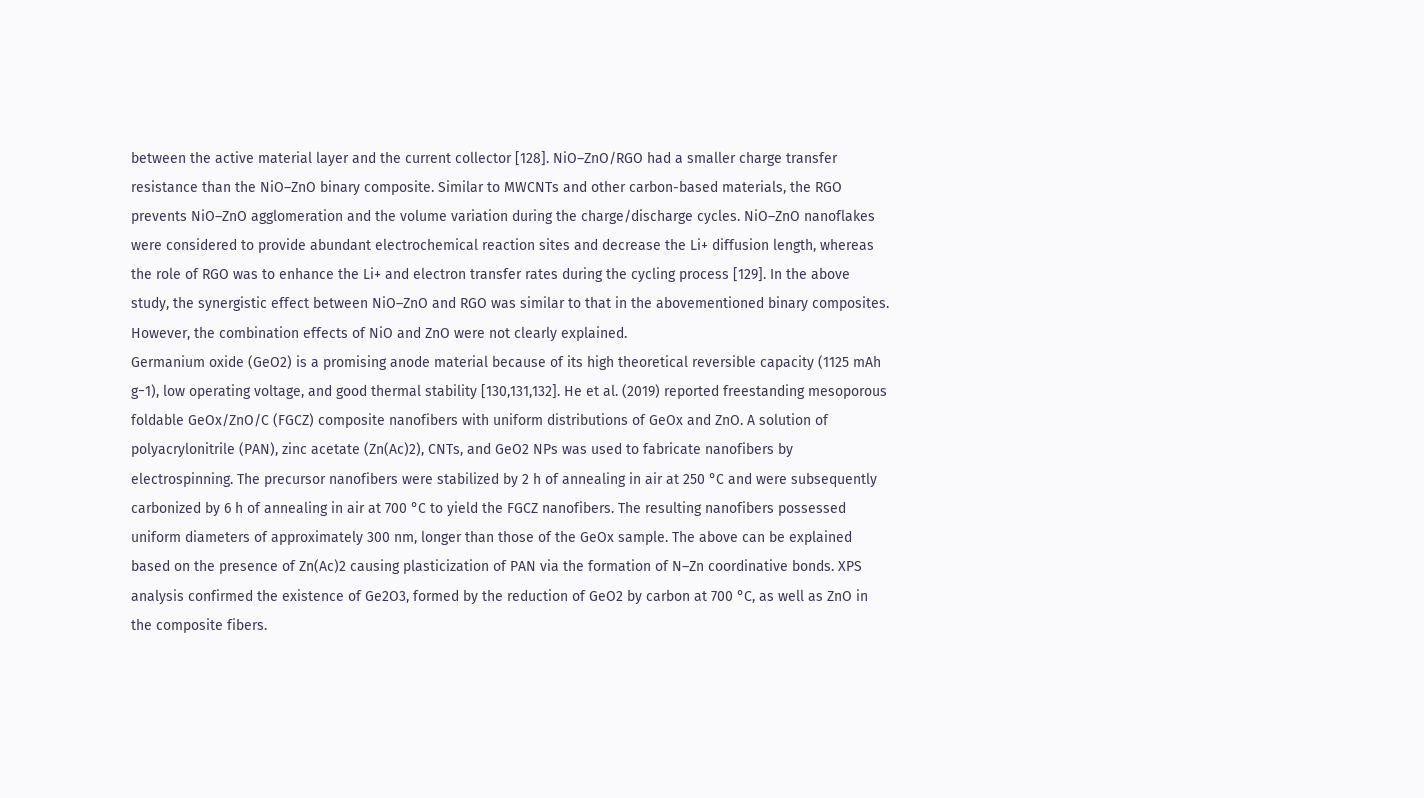between the active material layer and the current collector [128]. NiO–ZnO/RGO had a smaller charge transfer resistance than the NiO–ZnO binary composite. Similar to MWCNTs and other carbon-based materials, the RGO prevents NiO–ZnO agglomeration and the volume variation during the charge/discharge cycles. NiO–ZnO nanoflakes were considered to provide abundant electrochemical reaction sites and decrease the Li+ diffusion length, whereas the role of RGO was to enhance the Li+ and electron transfer rates during the cycling process [129]. In the above study, the synergistic effect between NiO–ZnO and RGO was similar to that in the abovementioned binary composites. However, the combination effects of NiO and ZnO were not clearly explained.
Germanium oxide (GeO2) is a promising anode material because of its high theoretical reversible capacity (1125 mAh g−1), low operating voltage, and good thermal stability [130,131,132]. He et al. (2019) reported freestanding mesoporous foldable GeOx/ZnO/C (FGCZ) composite nanofibers with uniform distributions of GeOx and ZnO. A solution of polyacrylonitrile (PAN), zinc acetate (Zn(Ac)2), CNTs, and GeO2 NPs was used to fabricate nanofibers by electrospinning. The precursor nanofibers were stabilized by 2 h of annealing in air at 250 °C and were subsequently carbonized by 6 h of annealing in air at 700 °C to yield the FGCZ nanofibers. The resulting nanofibers possessed uniform diameters of approximately 300 nm, longer than those of the GeOx sample. The above can be explained based on the presence of Zn(Ac)2 causing plasticization of PAN via the formation of N–Zn coordinative bonds. XPS analysis confirmed the existence of Ge2O3, formed by the reduction of GeO2 by carbon at 700 °C, as well as ZnO in the composite fibers.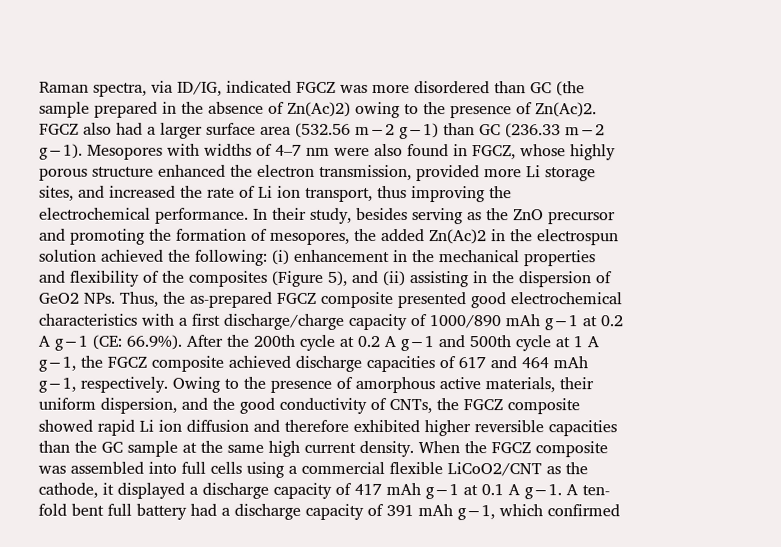Raman spectra, via ID/IG, indicated FGCZ was more disordered than GC (the sample prepared in the absence of Zn(Ac)2) owing to the presence of Zn(Ac)2. FGCZ also had a larger surface area (532.56 m−2 g−1) than GC (236.33 m−2 g−1). Mesopores with widths of 4–7 nm were also found in FGCZ, whose highly porous structure enhanced the electron transmission, provided more Li storage sites, and increased the rate of Li ion transport, thus improving the electrochemical performance. In their study, besides serving as the ZnO precursor and promoting the formation of mesopores, the added Zn(Ac)2 in the electrospun solution achieved the following: (i) enhancement in the mechanical properties and flexibility of the composites (Figure 5), and (ii) assisting in the dispersion of GeO2 NPs. Thus, the as-prepared FGCZ composite presented good electrochemical characteristics with a first discharge/charge capacity of 1000/890 mAh g−1 at 0.2 A g−1 (CE: 66.9%). After the 200th cycle at 0.2 A g−1 and 500th cycle at 1 A g−1, the FGCZ composite achieved discharge capacities of 617 and 464 mAh g−1, respectively. Owing to the presence of amorphous active materials, their uniform dispersion, and the good conductivity of CNTs, the FGCZ composite showed rapid Li ion diffusion and therefore exhibited higher reversible capacities than the GC sample at the same high current density. When the FGCZ composite was assembled into full cells using a commercial flexible LiCoO2/CNT as the cathode, it displayed a discharge capacity of 417 mAh g−1 at 0.1 A g−1. A ten-fold bent full battery had a discharge capacity of 391 mAh g−1, which confirmed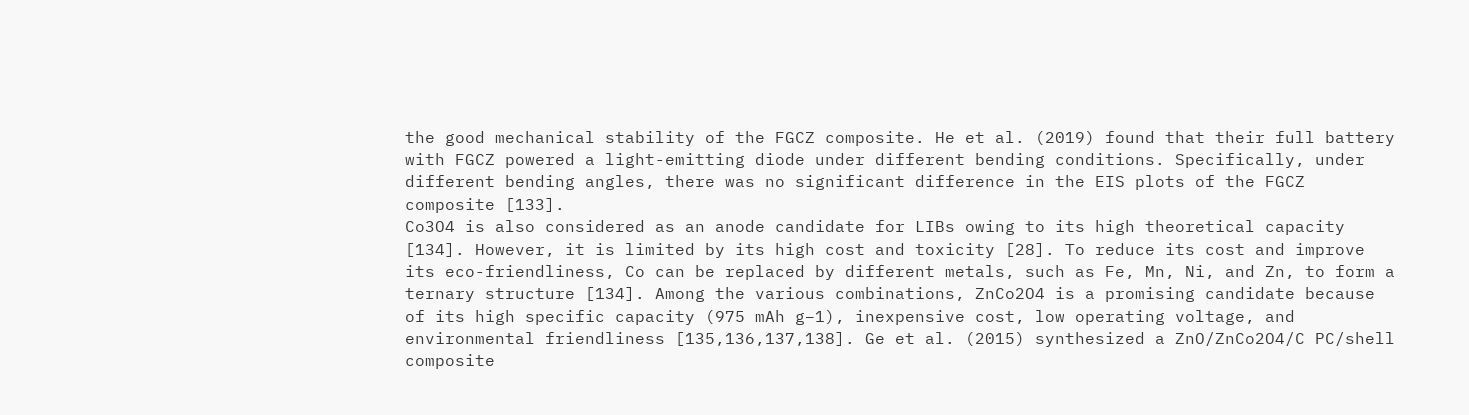the good mechanical stability of the FGCZ composite. He et al. (2019) found that their full battery with FGCZ powered a light-emitting diode under different bending conditions. Specifically, under different bending angles, there was no significant difference in the EIS plots of the FGCZ composite [133].
Co3O4 is also considered as an anode candidate for LIBs owing to its high theoretical capacity [134]. However, it is limited by its high cost and toxicity [28]. To reduce its cost and improve its eco-friendliness, Co can be replaced by different metals, such as Fe, Mn, Ni, and Zn, to form a ternary structure [134]. Among the various combinations, ZnCo2O4 is a promising candidate because of its high specific capacity (975 mAh g−1), inexpensive cost, low operating voltage, and environmental friendliness [135,136,137,138]. Ge et al. (2015) synthesized a ZnO/ZnCo2O4/C PC/shell composite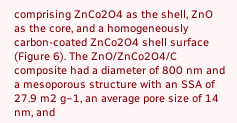comprising ZnCo2O4 as the shell, ZnO as the core, and a homogeneously carbon-coated ZnCo2O4 shell surface (Figure 6). The ZnO/ZnCo2O4/C composite had a diameter of 800 nm and a mesoporous structure with an SSA of 27.9 m2 g−1, an average pore size of 14 nm, and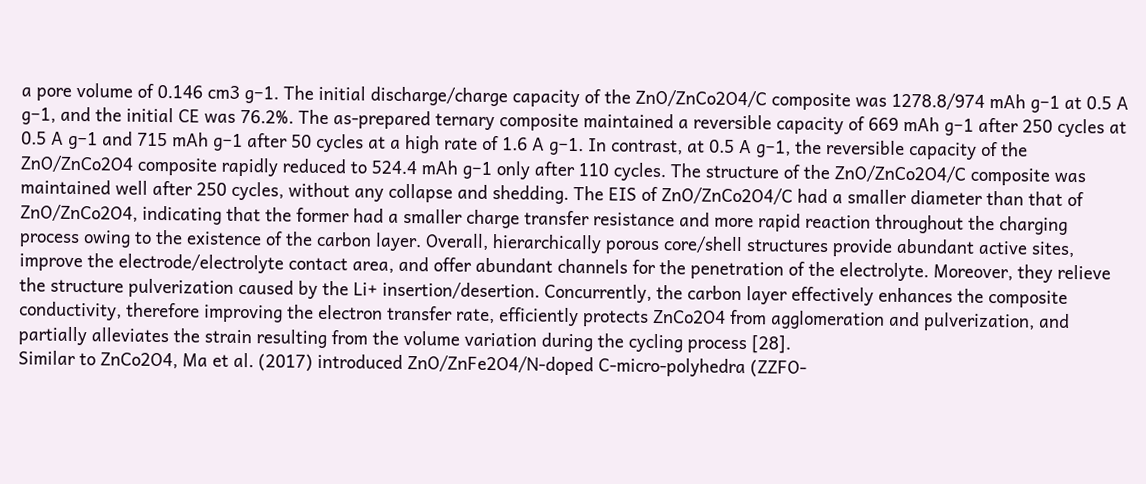a pore volume of 0.146 cm3 g−1. The initial discharge/charge capacity of the ZnO/ZnCo2O4/C composite was 1278.8/974 mAh g−1 at 0.5 A g−1, and the initial CE was 76.2%. The as-prepared ternary composite maintained a reversible capacity of 669 mAh g−1 after 250 cycles at 0.5 A g−1 and 715 mAh g−1 after 50 cycles at a high rate of 1.6 A g−1. In contrast, at 0.5 A g−1, the reversible capacity of the ZnO/ZnCo2O4 composite rapidly reduced to 524.4 mAh g−1 only after 110 cycles. The structure of the ZnO/ZnCo2O4/C composite was maintained well after 250 cycles, without any collapse and shedding. The EIS of ZnO/ZnCo2O4/C had a smaller diameter than that of ZnO/ZnCo2O4, indicating that the former had a smaller charge transfer resistance and more rapid reaction throughout the charging process owing to the existence of the carbon layer. Overall, hierarchically porous core/shell structures provide abundant active sites, improve the electrode/electrolyte contact area, and offer abundant channels for the penetration of the electrolyte. Moreover, they relieve the structure pulverization caused by the Li+ insertion/desertion. Concurrently, the carbon layer effectively enhances the composite conductivity, therefore improving the electron transfer rate, efficiently protects ZnCo2O4 from agglomeration and pulverization, and partially alleviates the strain resulting from the volume variation during the cycling process [28].
Similar to ZnCo2O4, Ma et al. (2017) introduced ZnO/ZnFe2O4/N-doped C-micro-polyhedra (ZZFO-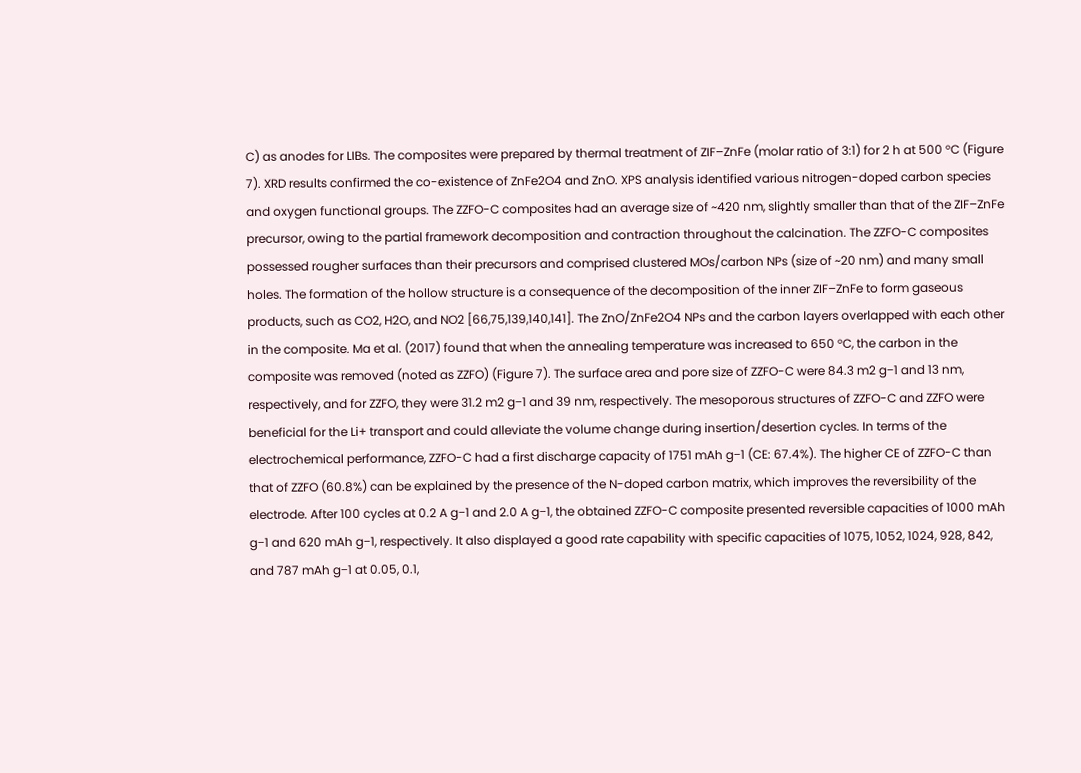C) as anodes for LIBs. The composites were prepared by thermal treatment of ZIF–ZnFe (molar ratio of 3:1) for 2 h at 500 °C (Figure 7). XRD results confirmed the co-existence of ZnFe2O4 and ZnO. XPS analysis identified various nitrogen-doped carbon species and oxygen functional groups. The ZZFO-C composites had an average size of ~420 nm, slightly smaller than that of the ZIF–ZnFe precursor, owing to the partial framework decomposition and contraction throughout the calcination. The ZZFO-C composites possessed rougher surfaces than their precursors and comprised clustered MOs/carbon NPs (size of ~20 nm) and many small holes. The formation of the hollow structure is a consequence of the decomposition of the inner ZIF–ZnFe to form gaseous products, such as CO2, H2O, and NO2 [66,75,139,140,141]. The ZnO/ZnFe2O4 NPs and the carbon layers overlapped with each other in the composite. Ma et al. (2017) found that when the annealing temperature was increased to 650 °C, the carbon in the composite was removed (noted as ZZFO) (Figure 7). The surface area and pore size of ZZFO-C were 84.3 m2 g−1 and 13 nm, respectively, and for ZZFO, they were 31.2 m2 g−1 and 39 nm, respectively. The mesoporous structures of ZZFO-C and ZZFO were beneficial for the Li+ transport and could alleviate the volume change during insertion/desertion cycles. In terms of the electrochemical performance, ZZFO-C had a first discharge capacity of 1751 mAh g−1 (CE: 67.4%). The higher CE of ZZFO-C than that of ZZFO (60.8%) can be explained by the presence of the N-doped carbon matrix, which improves the reversibility of the electrode. After 100 cycles at 0.2 A g−1 and 2.0 A g−1, the obtained ZZFO-C composite presented reversible capacities of 1000 mAh g−1 and 620 mAh g−1, respectively. It also displayed a good rate capability with specific capacities of 1075, 1052, 1024, 928, 842, and 787 mAh g−1 at 0.05, 0.1,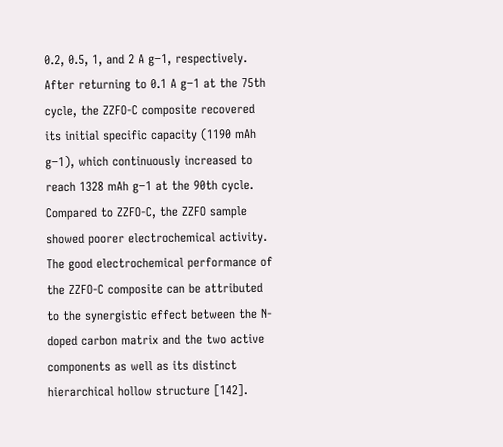0.2, 0.5, 1, and 2 A g−1, respectively. After returning to 0.1 A g−1 at the 75th cycle, the ZZFO-C composite recovered its initial specific capacity (1190 mAh g−1), which continuously increased to reach 1328 mAh g−1 at the 90th cycle. Compared to ZZFO-C, the ZZFO sample showed poorer electrochemical activity. The good electrochemical performance of the ZZFO-C composite can be attributed to the synergistic effect between the N-doped carbon matrix and the two active components as well as its distinct hierarchical hollow structure [142].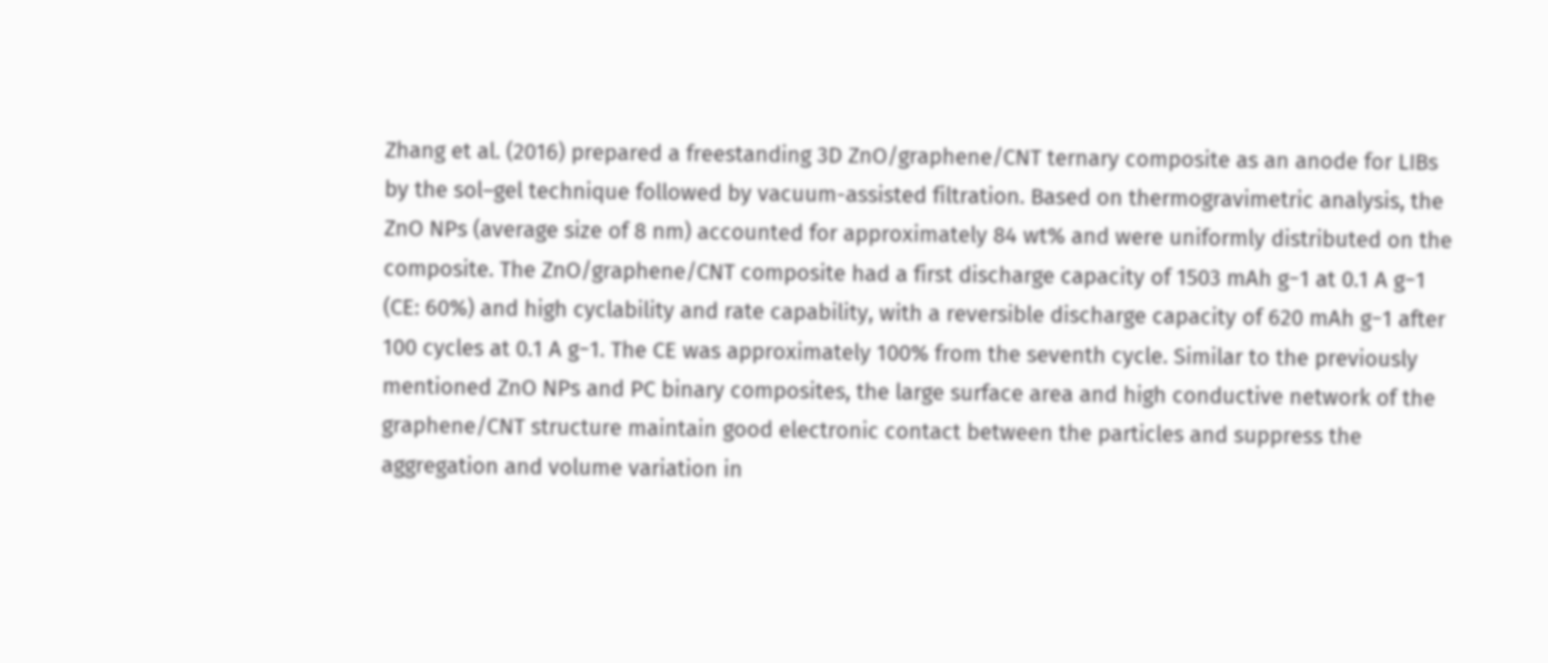Zhang et al. (2016) prepared a freestanding 3D ZnO/graphene/CNT ternary composite as an anode for LIBs by the sol–gel technique followed by vacuum-assisted filtration. Based on thermogravimetric analysis, the ZnO NPs (average size of 8 nm) accounted for approximately 84 wt% and were uniformly distributed on the composite. The ZnO/graphene/CNT composite had a first discharge capacity of 1503 mAh g−1 at 0.1 A g−1 (CE: 60%) and high cyclability and rate capability, with a reversible discharge capacity of 620 mAh g−1 after 100 cycles at 0.1 A g−1. The CE was approximately 100% from the seventh cycle. Similar to the previously mentioned ZnO NPs and PC binary composites, the large surface area and high conductive network of the graphene/CNT structure maintain good electronic contact between the particles and suppress the aggregation and volume variation in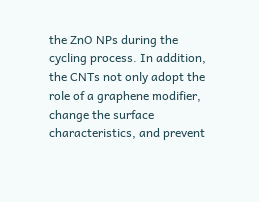the ZnO NPs during the cycling process. In addition, the CNTs not only adopt the role of a graphene modifier, change the surface characteristics, and prevent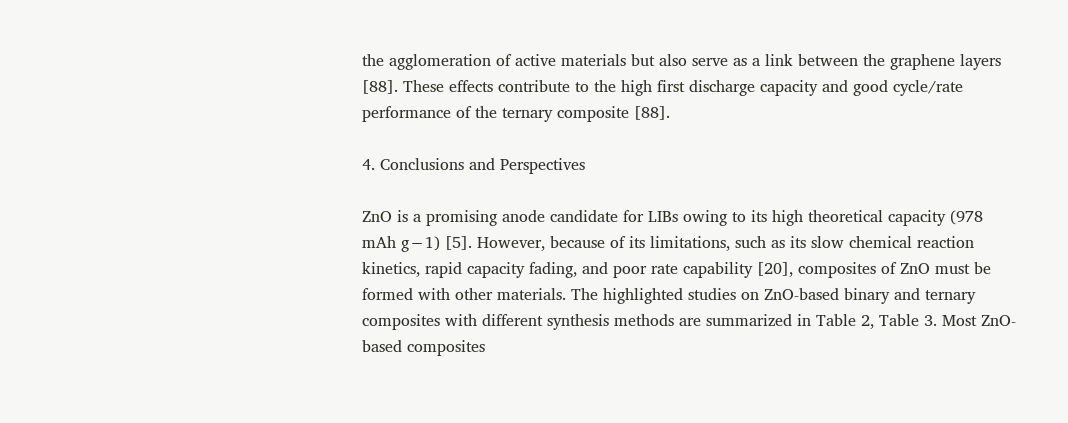the agglomeration of active materials but also serve as a link between the graphene layers [88]. These effects contribute to the high first discharge capacity and good cycle/rate performance of the ternary composite [88].

4. Conclusions and Perspectives

ZnO is a promising anode candidate for LIBs owing to its high theoretical capacity (978 mAh g−1) [5]. However, because of its limitations, such as its slow chemical reaction kinetics, rapid capacity fading, and poor rate capability [20], composites of ZnO must be formed with other materials. The highlighted studies on ZnO-based binary and ternary composites with different synthesis methods are summarized in Table 2, Table 3. Most ZnO-based composites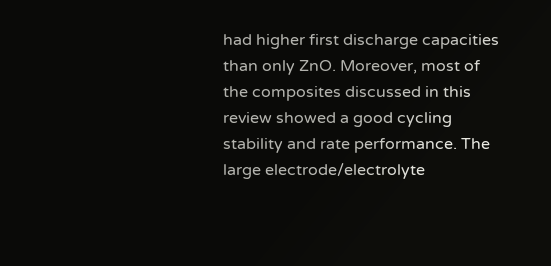had higher first discharge capacities than only ZnO. Moreover, most of the composites discussed in this review showed a good cycling stability and rate performance. The large electrode/electrolyte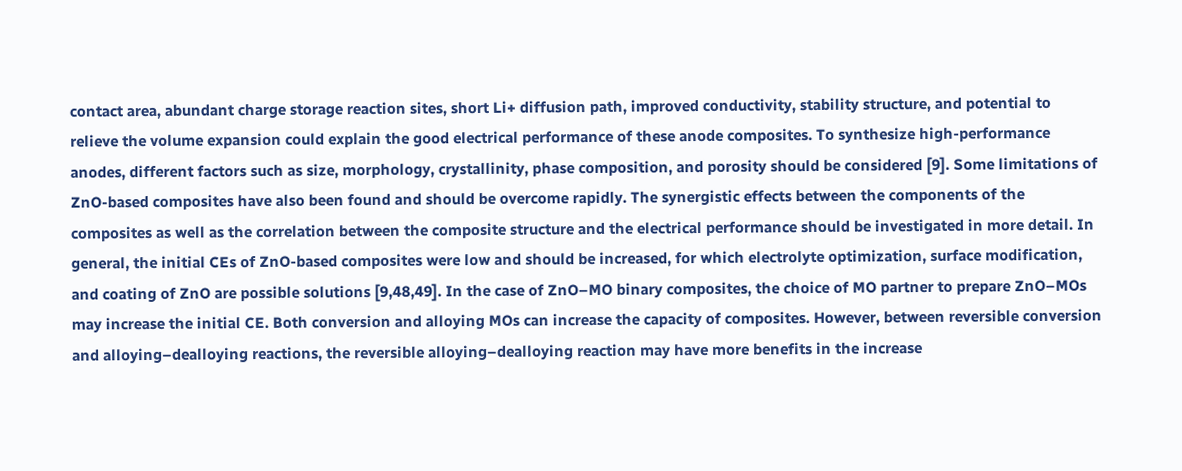contact area, abundant charge storage reaction sites, short Li+ diffusion path, improved conductivity, stability structure, and potential to relieve the volume expansion could explain the good electrical performance of these anode composites. To synthesize high-performance anodes, different factors such as size, morphology, crystallinity, phase composition, and porosity should be considered [9]. Some limitations of ZnO-based composites have also been found and should be overcome rapidly. The synergistic effects between the components of the composites as well as the correlation between the composite structure and the electrical performance should be investigated in more detail. In general, the initial CEs of ZnO-based composites were low and should be increased, for which electrolyte optimization, surface modification, and coating of ZnO are possible solutions [9,48,49]. In the case of ZnO–MO binary composites, the choice of MO partner to prepare ZnO–MOs may increase the initial CE. Both conversion and alloying MOs can increase the capacity of composites. However, between reversible conversion and alloying–dealloying reactions, the reversible alloying–dealloying reaction may have more benefits in the increase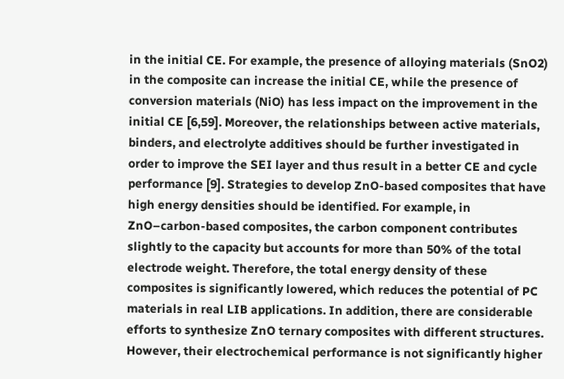in the initial CE. For example, the presence of alloying materials (SnO2) in the composite can increase the initial CE, while the presence of conversion materials (NiO) has less impact on the improvement in the initial CE [6,59]. Moreover, the relationships between active materials, binders, and electrolyte additives should be further investigated in order to improve the SEI layer and thus result in a better CE and cycle performance [9]. Strategies to develop ZnO-based composites that have high energy densities should be identified. For example, in ZnO–carbon-based composites, the carbon component contributes slightly to the capacity but accounts for more than 50% of the total electrode weight. Therefore, the total energy density of these composites is significantly lowered, which reduces the potential of PC materials in real LIB applications. In addition, there are considerable efforts to synthesize ZnO ternary composites with different structures. However, their electrochemical performance is not significantly higher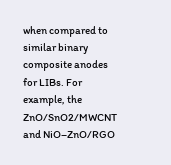when compared to similar binary composite anodes for LIBs. For example, the ZnO/SnO2/MWCNT and NiO–ZnO/RGO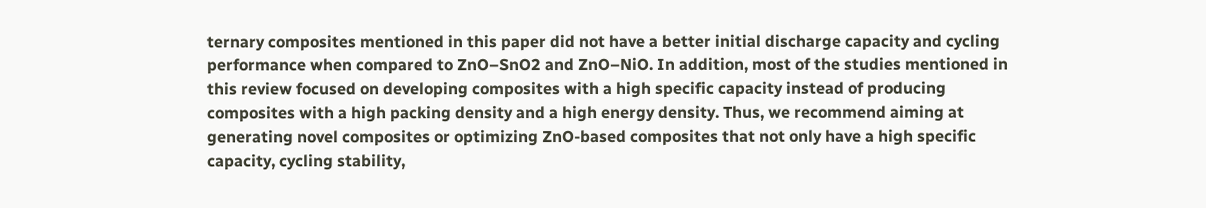ternary composites mentioned in this paper did not have a better initial discharge capacity and cycling performance when compared to ZnO–SnO2 and ZnO–NiO. In addition, most of the studies mentioned in this review focused on developing composites with a high specific capacity instead of producing composites with a high packing density and a high energy density. Thus, we recommend aiming at generating novel composites or optimizing ZnO-based composites that not only have a high specific capacity, cycling stability,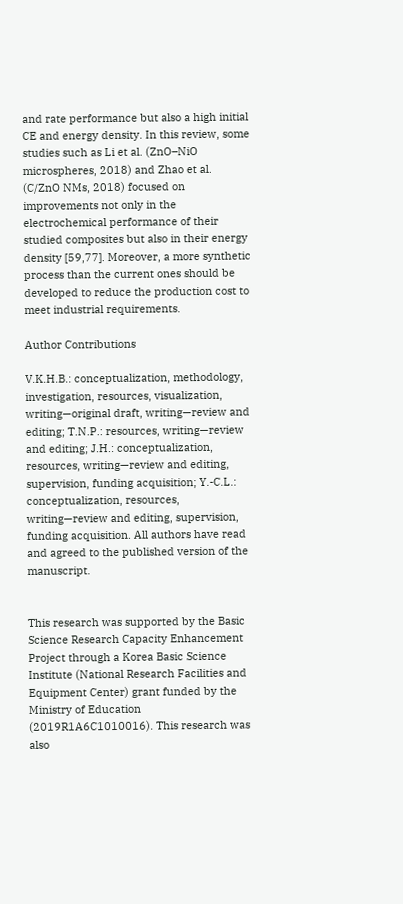and rate performance but also a high initial CE and energy density. In this review, some studies such as Li et al. (ZnO–NiO microspheres, 2018) and Zhao et al. (C/ZnO NMs, 2018) focused on improvements not only in the electrochemical performance of their studied composites but also in their energy density [59,77]. Moreover, a more synthetic process than the current ones should be developed to reduce the production cost to meet industrial requirements.

Author Contributions

V.K.H.B.: conceptualization, methodology, investigation, resources, visualization, writing—original draft, writing—review and editing; T.N.P.: resources, writing—review and editing; J.H.: conceptualization, resources, writing—review and editing, supervision, funding acquisition; Y.-C.L.: conceptualization, resources, writing—review and editing, supervision, funding acquisition. All authors have read and agreed to the published version of the manuscript.


This research was supported by the Basic Science Research Capacity Enhancement Project through a Korea Basic Science Institute (National Research Facilities and Equipment Center) grant funded by the Ministry of Education (2019R1A6C1010016). This research was also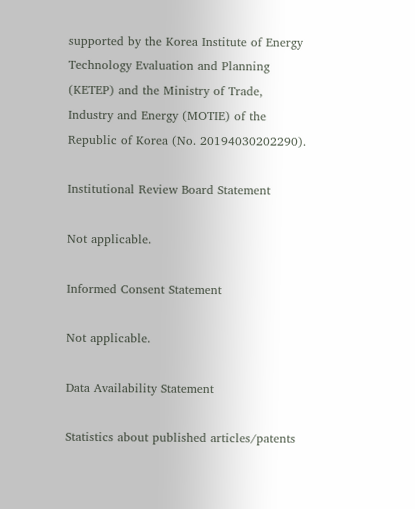supported by the Korea Institute of Energy Technology Evaluation and Planning (KETEP) and the Ministry of Trade, Industry and Energy (MOTIE) of the Republic of Korea (No. 20194030202290).

Institutional Review Board Statement

Not applicable.

Informed Consent Statement

Not applicable.

Data Availability Statement

Statistics about published articles/patents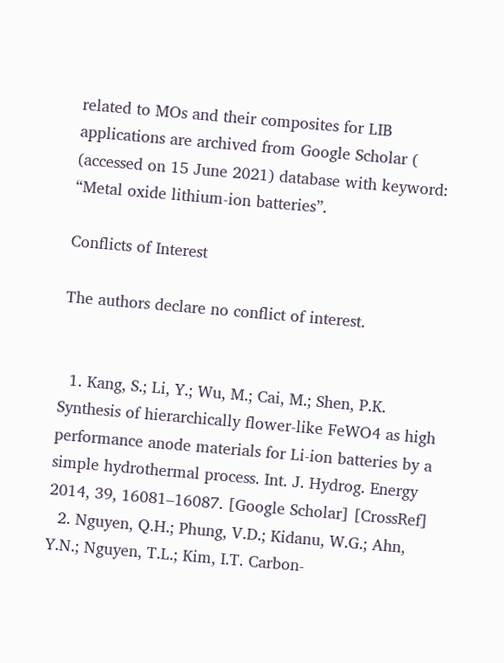related to MOs and their composites for LIB applications are archived from Google Scholar ( (accessed on 15 June 2021) database with keyword: “Metal oxide lithium-ion batteries”.

Conflicts of Interest

The authors declare no conflict of interest.


  1. Kang, S.; Li, Y.; Wu, M.; Cai, M.; Shen, P.K. Synthesis of hierarchically flower-like FeWO4 as high performance anode materials for Li-ion batteries by a simple hydrothermal process. Int. J. Hydrog. Energy 2014, 39, 16081–16087. [Google Scholar] [CrossRef]
  2. Nguyen, Q.H.; Phung, V.D.; Kidanu, W.G.; Ahn, Y.N.; Nguyen, T.L.; Kim, I.T. Carbon-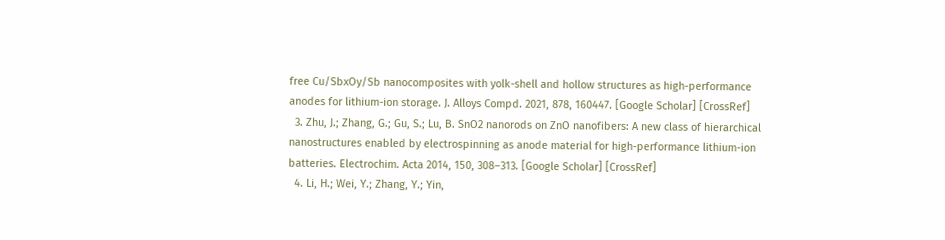free Cu/SbxOy/Sb nanocomposites with yolk-shell and hollow structures as high-performance anodes for lithium-ion storage. J. Alloys Compd. 2021, 878, 160447. [Google Scholar] [CrossRef]
  3. Zhu, J.; Zhang, G.; Gu, S.; Lu, B. SnO2 nanorods on ZnO nanofibers: A new class of hierarchical nanostructures enabled by electrospinning as anode material for high-performance lithium-ion batteries. Electrochim. Acta 2014, 150, 308–313. [Google Scholar] [CrossRef]
  4. Li, H.; Wei, Y.; Zhang, Y.; Yin,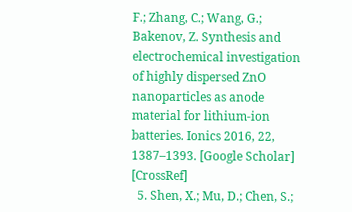F.; Zhang, C.; Wang, G.; Bakenov, Z. Synthesis and electrochemical investigation of highly dispersed ZnO nanoparticles as anode material for lithium-ion batteries. Ionics 2016, 22, 1387–1393. [Google Scholar] [CrossRef]
  5. Shen, X.; Mu, D.; Chen, S.;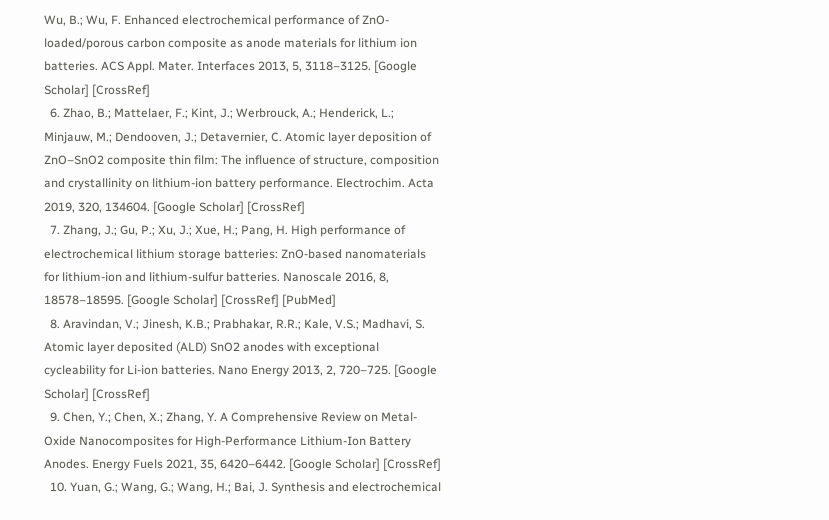Wu, B.; Wu, F. Enhanced electrochemical performance of ZnO-loaded/porous carbon composite as anode materials for lithium ion batteries. ACS Appl. Mater. Interfaces 2013, 5, 3118–3125. [Google Scholar] [CrossRef]
  6. Zhao, B.; Mattelaer, F.; Kint, J.; Werbrouck, A.; Henderick, L.; Minjauw, M.; Dendooven, J.; Detavernier, C. Atomic layer deposition of ZnO–SnO2 composite thin film: The influence of structure, composition and crystallinity on lithium-ion battery performance. Electrochim. Acta 2019, 320, 134604. [Google Scholar] [CrossRef]
  7. Zhang, J.; Gu, P.; Xu, J.; Xue, H.; Pang, H. High performance of electrochemical lithium storage batteries: ZnO-based nanomaterials for lithium-ion and lithium-sulfur batteries. Nanoscale 2016, 8, 18578–18595. [Google Scholar] [CrossRef] [PubMed]
  8. Aravindan, V.; Jinesh, K.B.; Prabhakar, R.R.; Kale, V.S.; Madhavi, S. Atomic layer deposited (ALD) SnO2 anodes with exceptional cycleability for Li-ion batteries. Nano Energy 2013, 2, 720–725. [Google Scholar] [CrossRef]
  9. Chen, Y.; Chen, X.; Zhang, Y. A Comprehensive Review on Metal-Oxide Nanocomposites for High-Performance Lithium-Ion Battery Anodes. Energy Fuels 2021, 35, 6420–6442. [Google Scholar] [CrossRef]
  10. Yuan, G.; Wang, G.; Wang, H.; Bai, J. Synthesis and electrochemical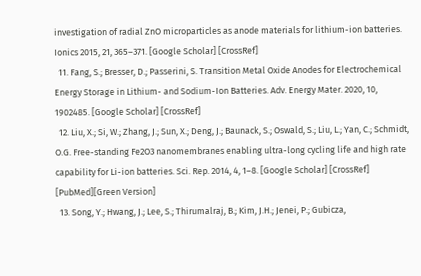investigation of radial ZnO microparticles as anode materials for lithium-ion batteries. Ionics 2015, 21, 365–371. [Google Scholar] [CrossRef]
  11. Fang, S.; Bresser, D.; Passerini, S. Transition Metal Oxide Anodes for Electrochemical Energy Storage in Lithium- and Sodium-Ion Batteries. Adv. Energy Mater. 2020, 10, 1902485. [Google Scholar] [CrossRef]
  12. Liu, X.; Si, W.; Zhang, J.; Sun, X.; Deng, J.; Baunack, S.; Oswald, S.; Liu, L.; Yan, C.; Schmidt, O.G. Free-standing Fe2O3 nanomembranes enabling ultra-long cycling life and high rate capability for Li-ion batteries. Sci. Rep. 2014, 4, 1–8. [Google Scholar] [CrossRef] [PubMed][Green Version]
  13. Song, Y.; Hwang, J.; Lee, S.; Thirumalraj, B.; Kim, J.H.; Jenei, P.; Gubicza,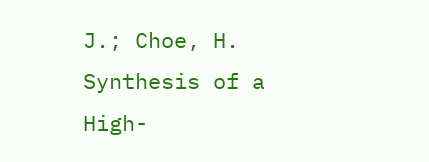J.; Choe, H. Synthesis of a High-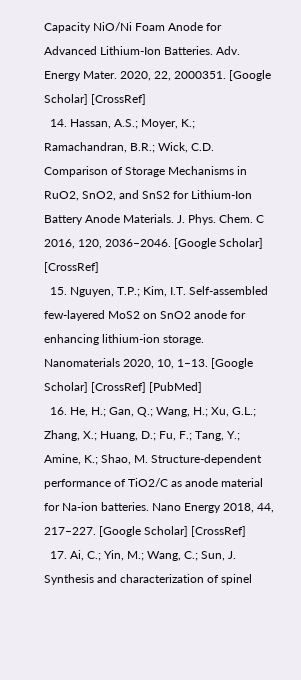Capacity NiO/Ni Foam Anode for Advanced Lithium-Ion Batteries. Adv. Energy Mater. 2020, 22, 2000351. [Google Scholar] [CrossRef]
  14. Hassan, A.S.; Moyer, K.; Ramachandran, B.R.; Wick, C.D. Comparison of Storage Mechanisms in RuO2, SnO2, and SnS2 for Lithium-Ion Battery Anode Materials. J. Phys. Chem. C 2016, 120, 2036–2046. [Google Scholar] [CrossRef]
  15. Nguyen, T.P.; Kim, I.T. Self-assembled few-layered MoS2 on SnO2 anode for enhancing lithium-ion storage. Nanomaterials 2020, 10, 1–13. [Google Scholar] [CrossRef] [PubMed]
  16. He, H.; Gan, Q.; Wang, H.; Xu, G.L.; Zhang, X.; Huang, D.; Fu, F.; Tang, Y.; Amine, K.; Shao, M. Structure-dependent performance of TiO2/C as anode material for Na-ion batteries. Nano Energy 2018, 44, 217–227. [Google Scholar] [CrossRef]
  17. Ai, C.; Yin, M.; Wang, C.; Sun, J. Synthesis and characterization of spinel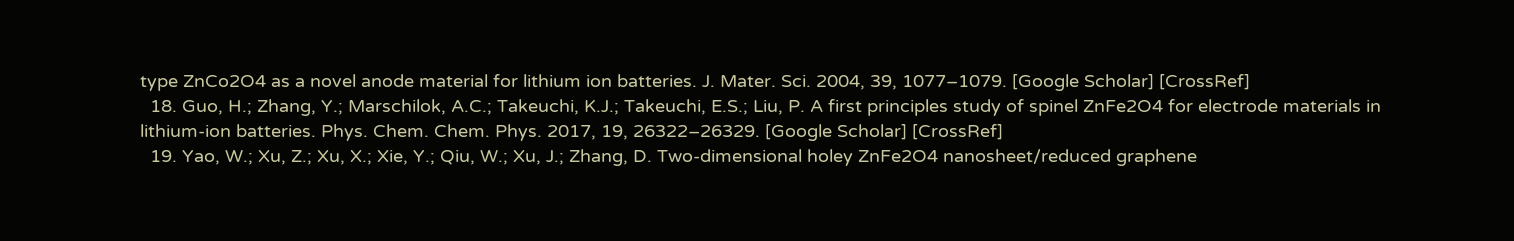type ZnCo2O4 as a novel anode material for lithium ion batteries. J. Mater. Sci. 2004, 39, 1077–1079. [Google Scholar] [CrossRef]
  18. Guo, H.; Zhang, Y.; Marschilok, A.C.; Takeuchi, K.J.; Takeuchi, E.S.; Liu, P. A first principles study of spinel ZnFe2O4 for electrode materials in lithium-ion batteries. Phys. Chem. Chem. Phys. 2017, 19, 26322–26329. [Google Scholar] [CrossRef]
  19. Yao, W.; Xu, Z.; Xu, X.; Xie, Y.; Qiu, W.; Xu, J.; Zhang, D. Two-dimensional holey ZnFe2O4 nanosheet/reduced graphene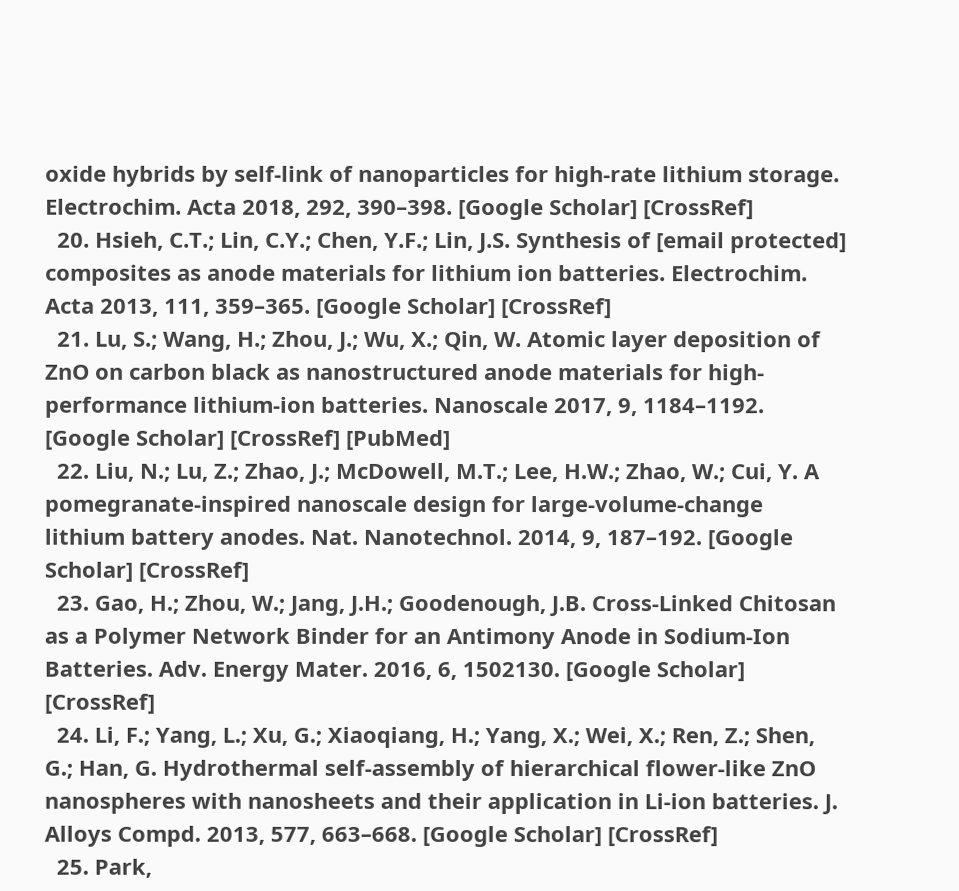oxide hybrids by self-link of nanoparticles for high-rate lithium storage. Electrochim. Acta 2018, 292, 390–398. [Google Scholar] [CrossRef]
  20. Hsieh, C.T.; Lin, C.Y.; Chen, Y.F.; Lin, J.S. Synthesis of [email protected] composites as anode materials for lithium ion batteries. Electrochim. Acta 2013, 111, 359–365. [Google Scholar] [CrossRef]
  21. Lu, S.; Wang, H.; Zhou, J.; Wu, X.; Qin, W. Atomic layer deposition of ZnO on carbon black as nanostructured anode materials for high-performance lithium-ion batteries. Nanoscale 2017, 9, 1184–1192. [Google Scholar] [CrossRef] [PubMed]
  22. Liu, N.; Lu, Z.; Zhao, J.; McDowell, M.T.; Lee, H.W.; Zhao, W.; Cui, Y. A pomegranate-inspired nanoscale design for large-volume-change lithium battery anodes. Nat. Nanotechnol. 2014, 9, 187–192. [Google Scholar] [CrossRef]
  23. Gao, H.; Zhou, W.; Jang, J.H.; Goodenough, J.B. Cross-Linked Chitosan as a Polymer Network Binder for an Antimony Anode in Sodium-Ion Batteries. Adv. Energy Mater. 2016, 6, 1502130. [Google Scholar] [CrossRef]
  24. Li, F.; Yang, L.; Xu, G.; Xiaoqiang, H.; Yang, X.; Wei, X.; Ren, Z.; Shen, G.; Han, G. Hydrothermal self-assembly of hierarchical flower-like ZnO nanospheres with nanosheets and their application in Li-ion batteries. J. Alloys Compd. 2013, 577, 663–668. [Google Scholar] [CrossRef]
  25. Park,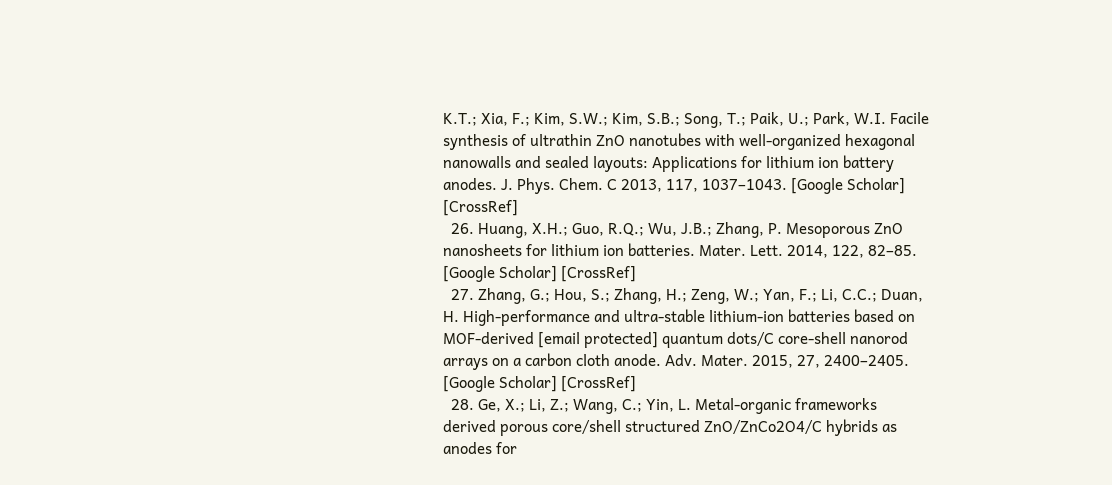K.T.; Xia, F.; Kim, S.W.; Kim, S.B.; Song, T.; Paik, U.; Park, W.I. Facile synthesis of ultrathin ZnO nanotubes with well-organized hexagonal nanowalls and sealed layouts: Applications for lithium ion battery anodes. J. Phys. Chem. C 2013, 117, 1037–1043. [Google Scholar] [CrossRef]
  26. Huang, X.H.; Guo, R.Q.; Wu, J.B.; Zhang, P. Mesoporous ZnO nanosheets for lithium ion batteries. Mater. Lett. 2014, 122, 82–85. [Google Scholar] [CrossRef]
  27. Zhang, G.; Hou, S.; Zhang, H.; Zeng, W.; Yan, F.; Li, C.C.; Duan, H. High-performance and ultra-stable lithium-ion batteries based on MOF-derived [email protected] quantum dots/C core-shell nanorod arrays on a carbon cloth anode. Adv. Mater. 2015, 27, 2400–2405. [Google Scholar] [CrossRef]
  28. Ge, X.; Li, Z.; Wang, C.; Yin, L. Metal-organic frameworks derived porous core/shell structured ZnO/ZnCo2O4/C hybrids as anodes for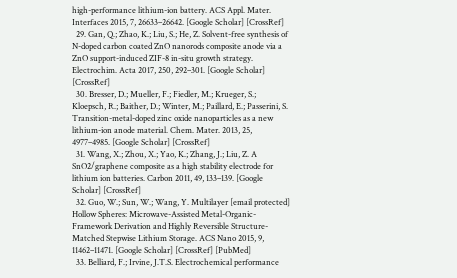high-performance lithium-ion battery. ACS Appl. Mater. Interfaces 2015, 7, 26633–26642. [Google Scholar] [CrossRef]
  29. Gan, Q.; Zhao, K.; Liu, S.; He, Z. Solvent-free synthesis of N-doped carbon coated ZnO nanorods composite anode via a ZnO support-induced ZIF-8 in-situ growth strategy. Electrochim. Acta 2017, 250, 292–301. [Google Scholar] [CrossRef]
  30. Bresser, D.; Mueller, F.; Fiedler, M.; Krueger, S.; Kloepsch, R.; Baither, D.; Winter, M.; Paillard, E.; Passerini, S. Transition-metal-doped zinc oxide nanoparticles as a new lithium-ion anode material. Chem. Mater. 2013, 25, 4977–4985. [Google Scholar] [CrossRef]
  31. Wang, X.; Zhou, X.; Yao, K.; Zhang, J.; Liu, Z. A SnO2/graphene composite as a high stability electrode for lithium ion batteries. Carbon 2011, 49, 133–139. [Google Scholar] [CrossRef]
  32. Guo, W.; Sun, W.; Wang, Y. Multilayer [email protected] Hollow Spheres: Microwave-Assisted Metal-Organic-Framework Derivation and Highly Reversible Structure-Matched Stepwise Lithium Storage. ACS Nano 2015, 9, 11462–11471. [Google Scholar] [CrossRef] [PubMed]
  33. Belliard, F.; Irvine, J.T.S. Electrochemical performance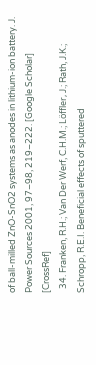of ball-milled ZnO-SnO2 systems as anodes in lithium-ion battery. J. Power Sources 2001, 97–98, 219–222. [Google Scholar] [CrossRef]
  34. Franken, R.H.; Van Der Werf, C.H.M.; Löffler, J.; Rath, J.K.; Schropp, R.E.I. Beneficial effects of sputtered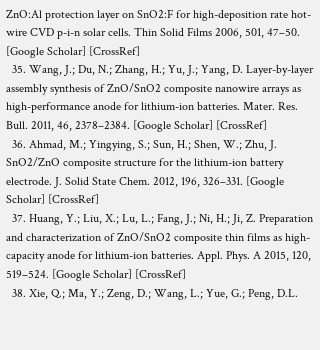ZnO:Al protection layer on SnO2:F for high-deposition rate hot-wire CVD p-i-n solar cells. Thin Solid Films 2006, 501, 47–50. [Google Scholar] [CrossRef]
  35. Wang, J.; Du, N.; Zhang, H.; Yu, J.; Yang, D. Layer-by-layer assembly synthesis of ZnO/SnO2 composite nanowire arrays as high-performance anode for lithium-ion batteries. Mater. Res. Bull. 2011, 46, 2378–2384. [Google Scholar] [CrossRef]
  36. Ahmad, M.; Yingying, S.; Sun, H.; Shen, W.; Zhu, J. SnO2/ZnO composite structure for the lithium-ion battery electrode. J. Solid State Chem. 2012, 196, 326–331. [Google Scholar] [CrossRef]
  37. Huang, Y.; Liu, X.; Lu, L.; Fang, J.; Ni, H.; Ji, Z. Preparation and characterization of ZnO/SnO2 composite thin films as high-capacity anode for lithium-ion batteries. Appl. Phys. A 2015, 120, 519–524. [Google Scholar] [CrossRef]
  38. Xie, Q.; Ma, Y.; Zeng, D.; Wang, L.; Yue, G.; Peng, D.L.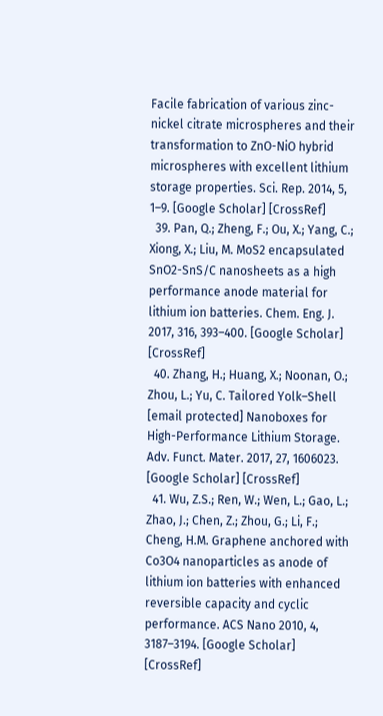Facile fabrication of various zinc-nickel citrate microspheres and their transformation to ZnO-NiO hybrid microspheres with excellent lithium storage properties. Sci. Rep. 2014, 5, 1–9. [Google Scholar] [CrossRef]
  39. Pan, Q.; Zheng, F.; Ou, X.; Yang, C.; Xiong, X.; Liu, M. MoS2 encapsulated SnO2-SnS/C nanosheets as a high performance anode material for lithium ion batteries. Chem. Eng. J. 2017, 316, 393–400. [Google Scholar] [CrossRef]
  40. Zhang, H.; Huang, X.; Noonan, O.; Zhou, L.; Yu, C. Tailored Yolk–Shell [email protected] Nanoboxes for High-Performance Lithium Storage. Adv. Funct. Mater. 2017, 27, 1606023. [Google Scholar] [CrossRef]
  41. Wu, Z.S.; Ren, W.; Wen, L.; Gao, L.; Zhao, J.; Chen, Z.; Zhou, G.; Li, F.; Cheng, H.M. Graphene anchored with Co3O4 nanoparticles as anode of lithium ion batteries with enhanced reversible capacity and cyclic performance. ACS Nano 2010, 4, 3187–3194. [Google Scholar] [CrossRef]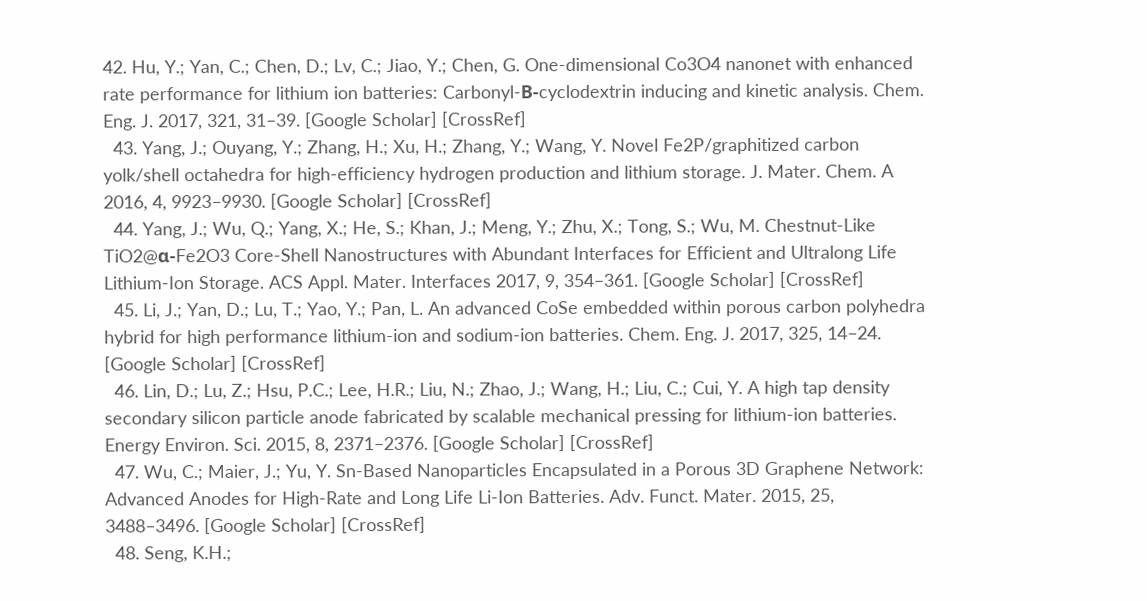42. Hu, Y.; Yan, C.; Chen, D.; Lv, C.; Jiao, Y.; Chen, G. One-dimensional Co3O4 nanonet with enhanced rate performance for lithium ion batteries: Carbonyl-Β-cyclodextrin inducing and kinetic analysis. Chem. Eng. J. 2017, 321, 31–39. [Google Scholar] [CrossRef]
  43. Yang, J.; Ouyang, Y.; Zhang, H.; Xu, H.; Zhang, Y.; Wang, Y. Novel Fe2P/graphitized carbon yolk/shell octahedra for high-efficiency hydrogen production and lithium storage. J. Mater. Chem. A 2016, 4, 9923–9930. [Google Scholar] [CrossRef]
  44. Yang, J.; Wu, Q.; Yang, X.; He, S.; Khan, J.; Meng, Y.; Zhu, X.; Tong, S.; Wu, M. Chestnut-Like TiO2@α-Fe2O3 Core-Shell Nanostructures with Abundant Interfaces for Efficient and Ultralong Life Lithium-Ion Storage. ACS Appl. Mater. Interfaces 2017, 9, 354–361. [Google Scholar] [CrossRef]
  45. Li, J.; Yan, D.; Lu, T.; Yao, Y.; Pan, L. An advanced CoSe embedded within porous carbon polyhedra hybrid for high performance lithium-ion and sodium-ion batteries. Chem. Eng. J. 2017, 325, 14–24. [Google Scholar] [CrossRef]
  46. Lin, D.; Lu, Z.; Hsu, P.C.; Lee, H.R.; Liu, N.; Zhao, J.; Wang, H.; Liu, C.; Cui, Y. A high tap density secondary silicon particle anode fabricated by scalable mechanical pressing for lithium-ion batteries. Energy Environ. Sci. 2015, 8, 2371–2376. [Google Scholar] [CrossRef]
  47. Wu, C.; Maier, J.; Yu, Y. Sn-Based Nanoparticles Encapsulated in a Porous 3D Graphene Network: Advanced Anodes for High-Rate and Long Life Li-Ion Batteries. Adv. Funct. Mater. 2015, 25, 3488–3496. [Google Scholar] [CrossRef]
  48. Seng, K.H.;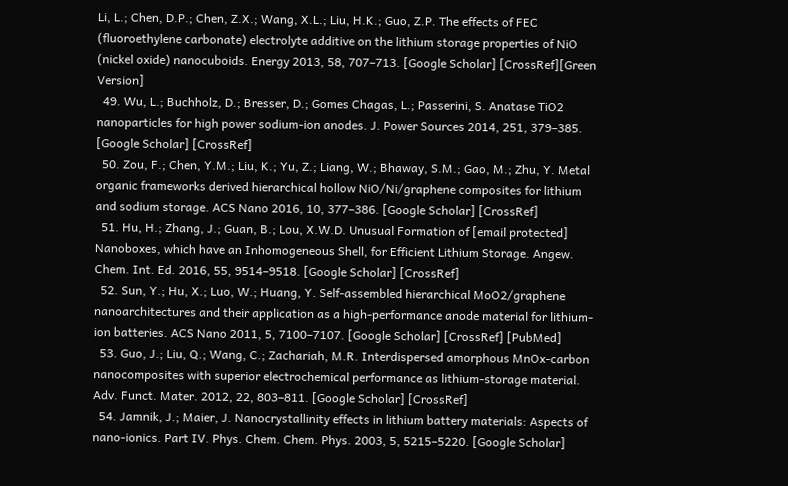Li, L.; Chen, D.P.; Chen, Z.X.; Wang, X.L.; Liu, H.K.; Guo, Z.P. The effects of FEC (fluoroethylene carbonate) electrolyte additive on the lithium storage properties of NiO (nickel oxide) nanocuboids. Energy 2013, 58, 707–713. [Google Scholar] [CrossRef][Green Version]
  49. Wu, L.; Buchholz, D.; Bresser, D.; Gomes Chagas, L.; Passerini, S. Anatase TiO2 nanoparticles for high power sodium-ion anodes. J. Power Sources 2014, 251, 379–385. [Google Scholar] [CrossRef]
  50. Zou, F.; Chen, Y.M.; Liu, K.; Yu, Z.; Liang, W.; Bhaway, S.M.; Gao, M.; Zhu, Y. Metal organic frameworks derived hierarchical hollow NiO/Ni/graphene composites for lithium and sodium storage. ACS Nano 2016, 10, 377–386. [Google Scholar] [CrossRef]
  51. Hu, H.; Zhang, J.; Guan, B.; Lou, X.W.D. Unusual Formation of [email protected] Nanoboxes, which have an Inhomogeneous Shell, for Efficient Lithium Storage. Angew. Chem. Int. Ed. 2016, 55, 9514–9518. [Google Scholar] [CrossRef]
  52. Sun, Y.; Hu, X.; Luo, W.; Huang, Y. Self-assembled hierarchical MoO2/graphene nanoarchitectures and their application as a high-performance anode material for lithium-ion batteries. ACS Nano 2011, 5, 7100–7107. [Google Scholar] [CrossRef] [PubMed]
  53. Guo, J.; Liu, Q.; Wang, C.; Zachariah, M.R. Interdispersed amorphous MnOx-carbon nanocomposites with superior electrochemical performance as lithium-storage material. Adv. Funct. Mater. 2012, 22, 803–811. [Google Scholar] [CrossRef]
  54. Jamnik, J.; Maier, J. Nanocrystallinity effects in lithium battery materials: Aspects of nano-ionics. Part IV. Phys. Chem. Chem. Phys. 2003, 5, 5215–5220. [Google Scholar]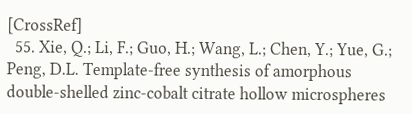[CrossRef]
  55. Xie, Q.; Li, F.; Guo, H.; Wang, L.; Chen, Y.; Yue, G.; Peng, D.L. Template-free synthesis of amorphous double-shelled zinc-cobalt citrate hollow microspheres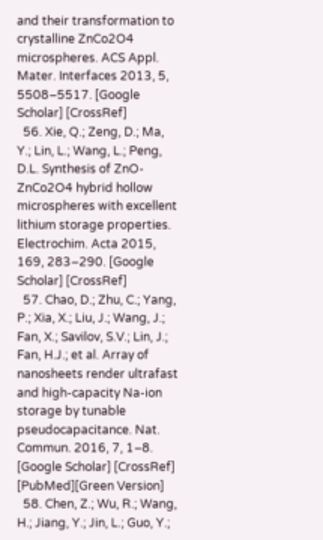and their transformation to crystalline ZnCo2O4 microspheres. ACS Appl. Mater. Interfaces 2013, 5, 5508–5517. [Google Scholar] [CrossRef]
  56. Xie, Q.; Zeng, D.; Ma, Y.; Lin, L.; Wang, L.; Peng, D.L. Synthesis of ZnO-ZnCo2O4 hybrid hollow microspheres with excellent lithium storage properties. Electrochim. Acta 2015, 169, 283–290. [Google Scholar] [CrossRef]
  57. Chao, D.; Zhu, C.; Yang, P.; Xia, X.; Liu, J.; Wang, J.; Fan, X.; Savilov, S.V.; Lin, J.; Fan, H.J.; et al. Array of nanosheets render ultrafast and high-capacity Na-ion storage by tunable pseudocapacitance. Nat. Commun. 2016, 7, 1–8. [Google Scholar] [CrossRef] [PubMed][Green Version]
  58. Chen, Z.; Wu, R.; Wang, H.; Jiang, Y.; Jin, L.; Guo, Y.;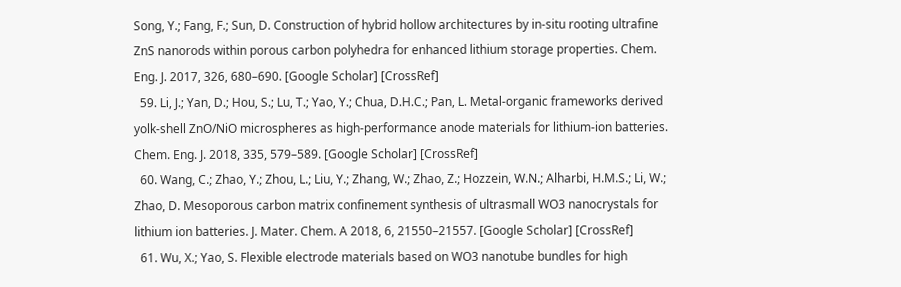Song, Y.; Fang, F.; Sun, D. Construction of hybrid hollow architectures by in-situ rooting ultrafine ZnS nanorods within porous carbon polyhedra for enhanced lithium storage properties. Chem. Eng. J. 2017, 326, 680–690. [Google Scholar] [CrossRef]
  59. Li, J.; Yan, D.; Hou, S.; Lu, T.; Yao, Y.; Chua, D.H.C.; Pan, L. Metal-organic frameworks derived yolk-shell ZnO/NiO microspheres as high-performance anode materials for lithium-ion batteries. Chem. Eng. J. 2018, 335, 579–589. [Google Scholar] [CrossRef]
  60. Wang, C.; Zhao, Y.; Zhou, L.; Liu, Y.; Zhang, W.; Zhao, Z.; Hozzein, W.N.; Alharbi, H.M.S.; Li, W.; Zhao, D. Mesoporous carbon matrix confinement synthesis of ultrasmall WO3 nanocrystals for lithium ion batteries. J. Mater. Chem. A 2018, 6, 21550–21557. [Google Scholar] [CrossRef]
  61. Wu, X.; Yao, S. Flexible electrode materials based on WO3 nanotube bundles for high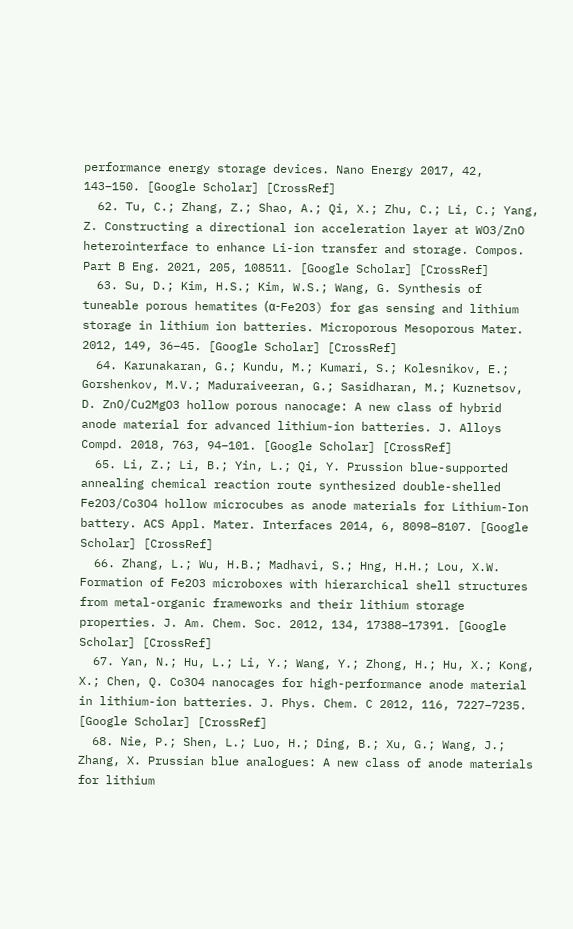performance energy storage devices. Nano Energy 2017, 42, 143–150. [Google Scholar] [CrossRef]
  62. Tu, C.; Zhang, Z.; Shao, A.; Qi, X.; Zhu, C.; Li, C.; Yang, Z. Constructing a directional ion acceleration layer at WO3/ZnO heterointerface to enhance Li-ion transfer and storage. Compos. Part B Eng. 2021, 205, 108511. [Google Scholar] [CrossRef]
  63. Su, D.; Kim, H.S.; Kim, W.S.; Wang, G. Synthesis of tuneable porous hematites (α-Fe2O3) for gas sensing and lithium storage in lithium ion batteries. Microporous Mesoporous Mater. 2012, 149, 36–45. [Google Scholar] [CrossRef]
  64. Karunakaran, G.; Kundu, M.; Kumari, S.; Kolesnikov, E.; Gorshenkov, M.V.; Maduraiveeran, G.; Sasidharan, M.; Kuznetsov, D. ZnO/Cu2MgO3 hollow porous nanocage: A new class of hybrid anode material for advanced lithium-ion batteries. J. Alloys Compd. 2018, 763, 94–101. [Google Scholar] [CrossRef]
  65. Li, Z.; Li, B.; Yin, L.; Qi, Y. Prussion blue-supported annealing chemical reaction route synthesized double-shelled Fe2O3/Co3O4 hollow microcubes as anode materials for Lithium-Ion battery. ACS Appl. Mater. Interfaces 2014, 6, 8098–8107. [Google Scholar] [CrossRef]
  66. Zhang, L.; Wu, H.B.; Madhavi, S.; Hng, H.H.; Lou, X.W. Formation of Fe2O3 microboxes with hierarchical shell structures from metal-organic frameworks and their lithium storage properties. J. Am. Chem. Soc. 2012, 134, 17388–17391. [Google Scholar] [CrossRef]
  67. Yan, N.; Hu, L.; Li, Y.; Wang, Y.; Zhong, H.; Hu, X.; Kong, X.; Chen, Q. Co3O4 nanocages for high-performance anode material in lithium-ion batteries. J. Phys. Chem. C 2012, 116, 7227–7235. [Google Scholar] [CrossRef]
  68. Nie, P.; Shen, L.; Luo, H.; Ding, B.; Xu, G.; Wang, J.; Zhang, X. Prussian blue analogues: A new class of anode materials for lithium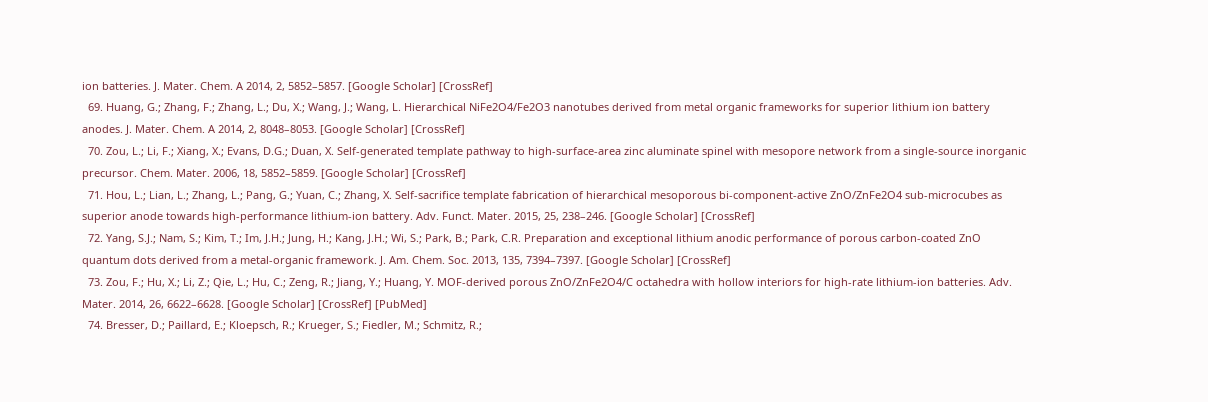ion batteries. J. Mater. Chem. A 2014, 2, 5852–5857. [Google Scholar] [CrossRef]
  69. Huang, G.; Zhang, F.; Zhang, L.; Du, X.; Wang, J.; Wang, L. Hierarchical NiFe2O4/Fe2O3 nanotubes derived from metal organic frameworks for superior lithium ion battery anodes. J. Mater. Chem. A 2014, 2, 8048–8053. [Google Scholar] [CrossRef]
  70. Zou, L.; Li, F.; Xiang, X.; Evans, D.G.; Duan, X. Self-generated template pathway to high-surface-area zinc aluminate spinel with mesopore network from a single-source inorganic precursor. Chem. Mater. 2006, 18, 5852–5859. [Google Scholar] [CrossRef]
  71. Hou, L.; Lian, L.; Zhang, L.; Pang, G.; Yuan, C.; Zhang, X. Self-sacrifice template fabrication of hierarchical mesoporous bi-component-active ZnO/ZnFe2O4 sub-microcubes as superior anode towards high-performance lithium-ion battery. Adv. Funct. Mater. 2015, 25, 238–246. [Google Scholar] [CrossRef]
  72. Yang, S.J.; Nam, S.; Kim, T.; Im, J.H.; Jung, H.; Kang, J.H.; Wi, S.; Park, B.; Park, C.R. Preparation and exceptional lithium anodic performance of porous carbon-coated ZnO quantum dots derived from a metal-organic framework. J. Am. Chem. Soc. 2013, 135, 7394–7397. [Google Scholar] [CrossRef]
  73. Zou, F.; Hu, X.; Li, Z.; Qie, L.; Hu, C.; Zeng, R.; Jiang, Y.; Huang, Y. MOF-derived porous ZnO/ZnFe2O4/C octahedra with hollow interiors for high-rate lithium-ion batteries. Adv. Mater. 2014, 26, 6622–6628. [Google Scholar] [CrossRef] [PubMed]
  74. Bresser, D.; Paillard, E.; Kloepsch, R.; Krueger, S.; Fiedler, M.; Schmitz, R.;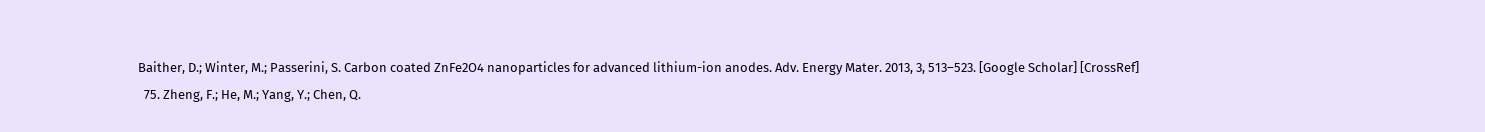Baither, D.; Winter, M.; Passerini, S. Carbon coated ZnFe2O4 nanoparticles for advanced lithium-ion anodes. Adv. Energy Mater. 2013, 3, 513–523. [Google Scholar] [CrossRef]
  75. Zheng, F.; He, M.; Yang, Y.; Chen, Q.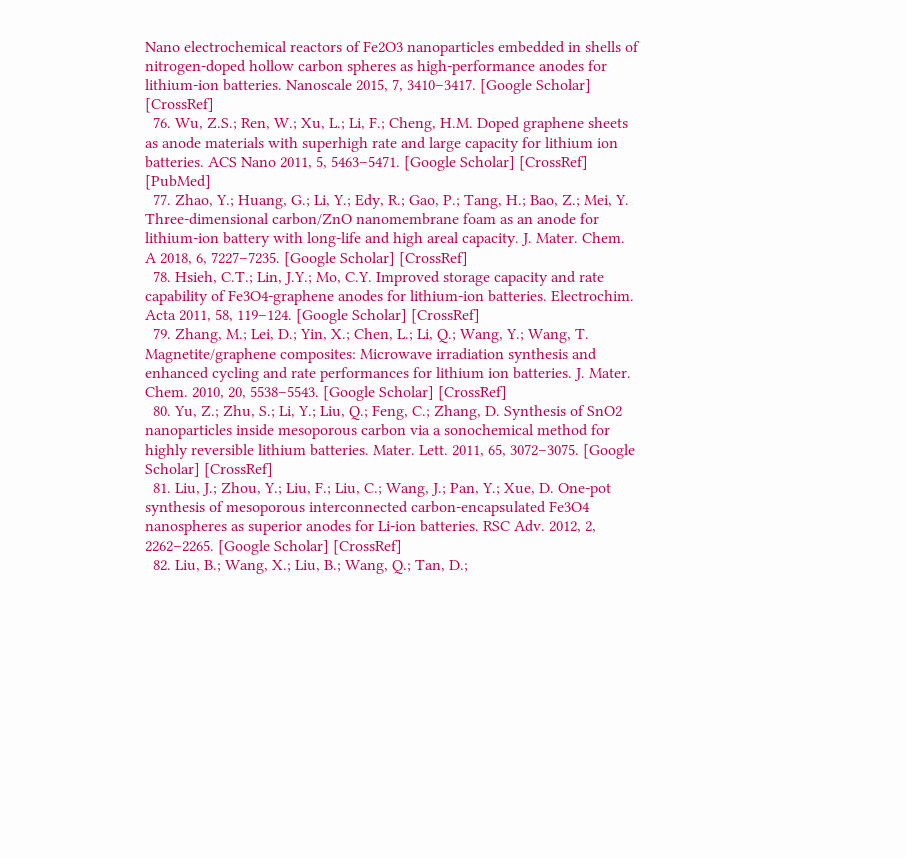Nano electrochemical reactors of Fe2O3 nanoparticles embedded in shells of nitrogen-doped hollow carbon spheres as high-performance anodes for lithium-ion batteries. Nanoscale 2015, 7, 3410–3417. [Google Scholar] [CrossRef]
  76. Wu, Z.S.; Ren, W.; Xu, L.; Li, F.; Cheng, H.M. Doped graphene sheets as anode materials with superhigh rate and large capacity for lithium ion batteries. ACS Nano 2011, 5, 5463–5471. [Google Scholar] [CrossRef] [PubMed]
  77. Zhao, Y.; Huang, G.; Li, Y.; Edy, R.; Gao, P.; Tang, H.; Bao, Z.; Mei, Y. Three-dimensional carbon/ZnO nanomembrane foam as an anode for lithium-ion battery with long-life and high areal capacity. J. Mater. Chem. A 2018, 6, 7227–7235. [Google Scholar] [CrossRef]
  78. Hsieh, C.T.; Lin, J.Y.; Mo, C.Y. Improved storage capacity and rate capability of Fe3O4-graphene anodes for lithium-ion batteries. Electrochim. Acta 2011, 58, 119–124. [Google Scholar] [CrossRef]
  79. Zhang, M.; Lei, D.; Yin, X.; Chen, L.; Li, Q.; Wang, Y.; Wang, T. Magnetite/graphene composites: Microwave irradiation synthesis and enhanced cycling and rate performances for lithium ion batteries. J. Mater. Chem. 2010, 20, 5538–5543. [Google Scholar] [CrossRef]
  80. Yu, Z.; Zhu, S.; Li, Y.; Liu, Q.; Feng, C.; Zhang, D. Synthesis of SnO2 nanoparticles inside mesoporous carbon via a sonochemical method for highly reversible lithium batteries. Mater. Lett. 2011, 65, 3072–3075. [Google Scholar] [CrossRef]
  81. Liu, J.; Zhou, Y.; Liu, F.; Liu, C.; Wang, J.; Pan, Y.; Xue, D. One-pot synthesis of mesoporous interconnected carbon-encapsulated Fe3O4 nanospheres as superior anodes for Li-ion batteries. RSC Adv. 2012, 2, 2262–2265. [Google Scholar] [CrossRef]
  82. Liu, B.; Wang, X.; Liu, B.; Wang, Q.; Tan, D.;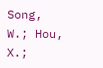Song, W.; Hou, X.;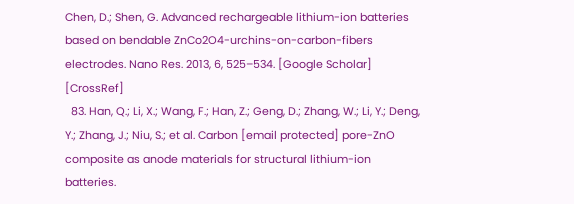Chen, D.; Shen, G. Advanced rechargeable lithium-ion batteries based on bendable ZnCo2O4-urchins-on-carbon-fibers electrodes. Nano Res. 2013, 6, 525–534. [Google Scholar] [CrossRef]
  83. Han, Q.; Li, X.; Wang, F.; Han, Z.; Geng, D.; Zhang, W.; Li, Y.; Deng, Y.; Zhang, J.; Niu, S.; et al. Carbon [email protected] pore-ZnO composite as anode materials for structural lithium-ion batteries.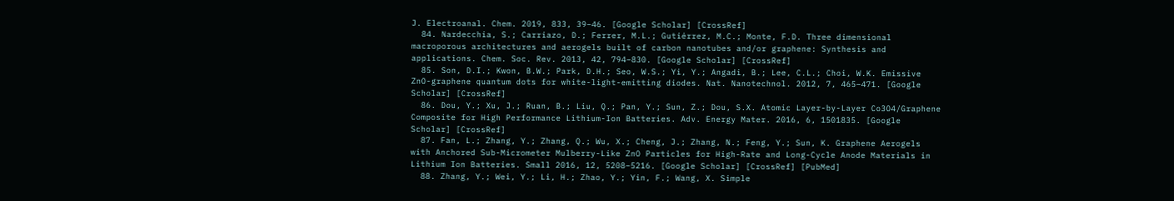J. Electroanal. Chem. 2019, 833, 39–46. [Google Scholar] [CrossRef]
  84. Nardecchia, S.; Carriazo, D.; Ferrer, M.L.; Gutiérrez, M.C.; Monte, F.D. Three dimensional macroporous architectures and aerogels built of carbon nanotubes and/or graphene: Synthesis and applications. Chem. Soc. Rev. 2013, 42, 794–830. [Google Scholar] [CrossRef]
  85. Son, D.I.; Kwon, B.W.; Park, D.H.; Seo, W.S.; Yi, Y.; Angadi, B.; Lee, C.L.; Choi, W.K. Emissive ZnO-graphene quantum dots for white-light-emitting diodes. Nat. Nanotechnol. 2012, 7, 465–471. [Google Scholar] [CrossRef]
  86. Dou, Y.; Xu, J.; Ruan, B.; Liu, Q.; Pan, Y.; Sun, Z.; Dou, S.X. Atomic Layer-by-Layer Co3O4/Graphene Composite for High Performance Lithium-Ion Batteries. Adv. Energy Mater. 2016, 6, 1501835. [Google Scholar] [CrossRef]
  87. Fan, L.; Zhang, Y.; Zhang, Q.; Wu, X.; Cheng, J.; Zhang, N.; Feng, Y.; Sun, K. Graphene Aerogels with Anchored Sub-Micrometer Mulberry-Like ZnO Particles for High-Rate and Long-Cycle Anode Materials in Lithium Ion Batteries. Small 2016, 12, 5208–5216. [Google Scholar] [CrossRef] [PubMed]
  88. Zhang, Y.; Wei, Y.; Li, H.; Zhao, Y.; Yin, F.; Wang, X. Simple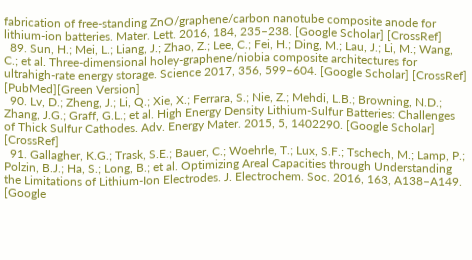fabrication of free-standing ZnO/graphene/carbon nanotube composite anode for lithium-ion batteries. Mater. Lett. 2016, 184, 235–238. [Google Scholar] [CrossRef]
  89. Sun, H.; Mei, L.; Liang, J.; Zhao, Z.; Lee, C.; Fei, H.; Ding, M.; Lau, J.; Li, M.; Wang, C.; et al. Three-dimensional holey-graphene/niobia composite architectures for ultrahigh-rate energy storage. Science 2017, 356, 599–604. [Google Scholar] [CrossRef] [PubMed][Green Version]
  90. Lv, D.; Zheng, J.; Li, Q.; Xie, X.; Ferrara, S.; Nie, Z.; Mehdi, L.B.; Browning, N.D.; Zhang, J.G.; Graff, G.L.; et al. High Energy Density Lithium-Sulfur Batteries: Challenges of Thick Sulfur Cathodes. Adv. Energy Mater. 2015, 5, 1402290. [Google Scholar] [CrossRef]
  91. Gallagher, K.G.; Trask, S.E.; Bauer, C.; Woehrle, T.; Lux, S.F.; Tschech, M.; Lamp, P.; Polzin, B.J.; Ha, S.; Long, B.; et al. Optimizing Areal Capacities through Understanding the Limitations of Lithium-Ion Electrodes. J. Electrochem. Soc. 2016, 163, A138–A149. [Google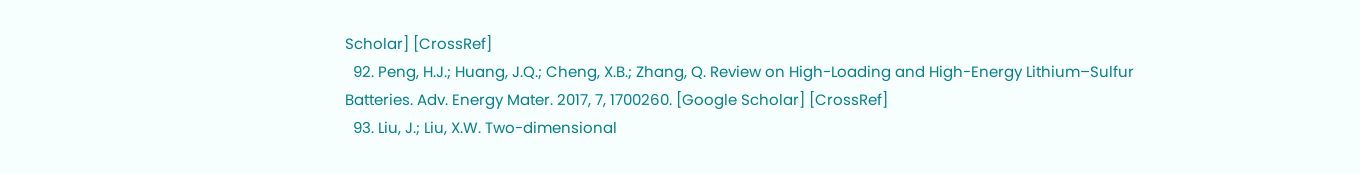Scholar] [CrossRef]
  92. Peng, H.J.; Huang, J.Q.; Cheng, X.B.; Zhang, Q. Review on High-Loading and High-Energy Lithium–Sulfur Batteries. Adv. Energy Mater. 2017, 7, 1700260. [Google Scholar] [CrossRef]
  93. Liu, J.; Liu, X.W. Two-dimensional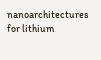nanoarchitectures for lithium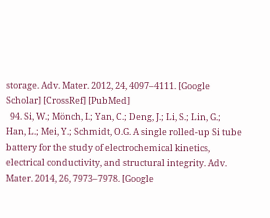storage. Adv. Mater. 2012, 24, 4097–4111. [Google Scholar] [CrossRef] [PubMed]
  94. Si, W.; Mönch, I.; Yan, C.; Deng, J.; Li, S.; Lin, G.; Han, L.; Mei, Y.; Schmidt, O.G. A single rolled-up Si tube battery for the study of electrochemical kinetics, electrical conductivity, and structural integrity. Adv. Mater. 2014, 26, 7973–7978. [Google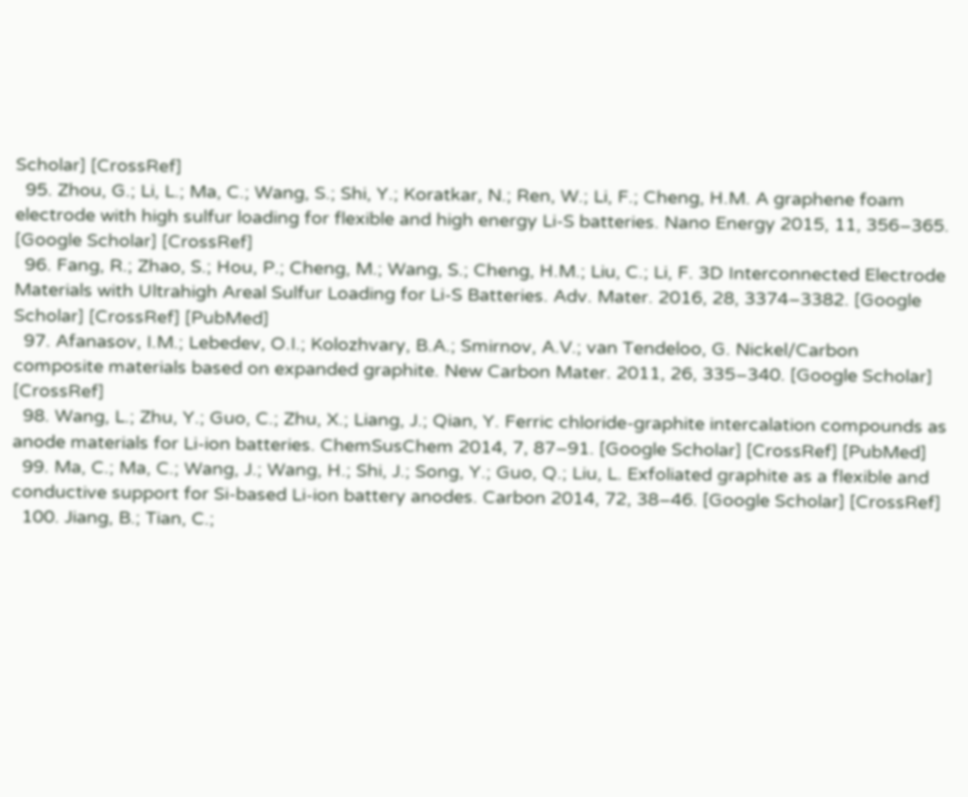Scholar] [CrossRef]
  95. Zhou, G.; Li, L.; Ma, C.; Wang, S.; Shi, Y.; Koratkar, N.; Ren, W.; Li, F.; Cheng, H.M. A graphene foam electrode with high sulfur loading for flexible and high energy Li-S batteries. Nano Energy 2015, 11, 356–365. [Google Scholar] [CrossRef]
  96. Fang, R.; Zhao, S.; Hou, P.; Cheng, M.; Wang, S.; Cheng, H.M.; Liu, C.; Li, F. 3D Interconnected Electrode Materials with Ultrahigh Areal Sulfur Loading for Li-S Batteries. Adv. Mater. 2016, 28, 3374–3382. [Google Scholar] [CrossRef] [PubMed]
  97. Afanasov, I.M.; Lebedev, O.I.; Kolozhvary, B.A.; Smirnov, A.V.; van Tendeloo, G. Nickel/Carbon composite materials based on expanded graphite. New Carbon Mater. 2011, 26, 335–340. [Google Scholar] [CrossRef]
  98. Wang, L.; Zhu, Y.; Guo, C.; Zhu, X.; Liang, J.; Qian, Y. Ferric chloride-graphite intercalation compounds as anode materials for Li-ion batteries. ChemSusChem 2014, 7, 87–91. [Google Scholar] [CrossRef] [PubMed]
  99. Ma, C.; Ma, C.; Wang, J.; Wang, H.; Shi, J.; Song, Y.; Guo, Q.; Liu, L. Exfoliated graphite as a flexible and conductive support for Si-based Li-ion battery anodes. Carbon 2014, 72, 38–46. [Google Scholar] [CrossRef]
  100. Jiang, B.; Tian, C.;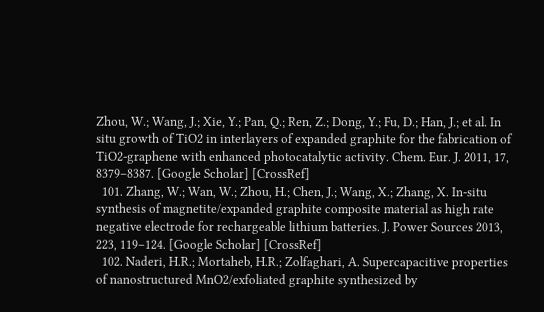Zhou, W.; Wang, J.; Xie, Y.; Pan, Q.; Ren, Z.; Dong, Y.; Fu, D.; Han, J.; et al. In situ growth of TiO2 in interlayers of expanded graphite for the fabrication of TiO2-graphene with enhanced photocatalytic activity. Chem. Eur. J. 2011, 17, 8379–8387. [Google Scholar] [CrossRef]
  101. Zhang, W.; Wan, W.; Zhou, H.; Chen, J.; Wang, X.; Zhang, X. In-situ synthesis of magnetite/expanded graphite composite material as high rate negative electrode for rechargeable lithium batteries. J. Power Sources 2013, 223, 119–124. [Google Scholar] [CrossRef]
  102. Naderi, H.R.; Mortaheb, H.R.; Zolfaghari, A. Supercapacitive properties of nanostructured MnO2/exfoliated graphite synthesized by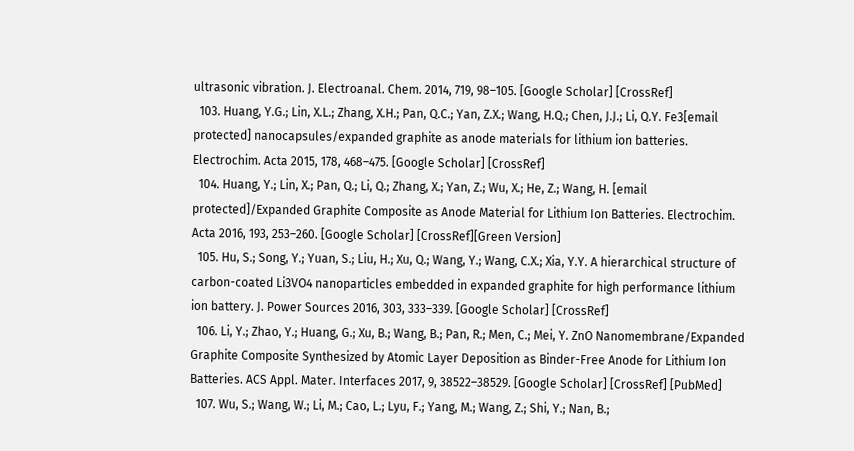ultrasonic vibration. J. Electroanal. Chem. 2014, 719, 98–105. [Google Scholar] [CrossRef]
  103. Huang, Y.G.; Lin, X.L.; Zhang, X.H.; Pan, Q.C.; Yan, Z.X.; Wang, H.Q.; Chen, J.J.; Li, Q.Y. Fe3[email protected] nanocapsules/expanded graphite as anode materials for lithium ion batteries. Electrochim. Acta 2015, 178, 468–475. [Google Scholar] [CrossRef]
  104. Huang, Y.; Lin, X.; Pan, Q.; Li, Q.; Zhang, X.; Yan, Z.; Wu, X.; He, Z.; Wang, H. [email protected]/Expanded Graphite Composite as Anode Material for Lithium Ion Batteries. Electrochim. Acta 2016, 193, 253–260. [Google Scholar] [CrossRef][Green Version]
  105. Hu, S.; Song, Y.; Yuan, S.; Liu, H.; Xu, Q.; Wang, Y.; Wang, C.X.; Xia, Y.Y. A hierarchical structure of carbon-coated Li3VO4 nanoparticles embedded in expanded graphite for high performance lithium ion battery. J. Power Sources 2016, 303, 333–339. [Google Scholar] [CrossRef]
  106. Li, Y.; Zhao, Y.; Huang, G.; Xu, B.; Wang, B.; Pan, R.; Men, C.; Mei, Y. ZnO Nanomembrane/Expanded Graphite Composite Synthesized by Atomic Layer Deposition as Binder-Free Anode for Lithium Ion Batteries. ACS Appl. Mater. Interfaces 2017, 9, 38522–38529. [Google Scholar] [CrossRef] [PubMed]
  107. Wu, S.; Wang, W.; Li, M.; Cao, L.; Lyu, F.; Yang, M.; Wang, Z.; Shi, Y.; Nan, B.;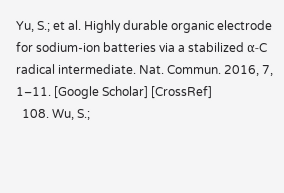Yu, S.; et al. Highly durable organic electrode for sodium-ion batteries via a stabilized α-C radical intermediate. Nat. Commun. 2016, 7, 1–11. [Google Scholar] [CrossRef]
  108. Wu, S.;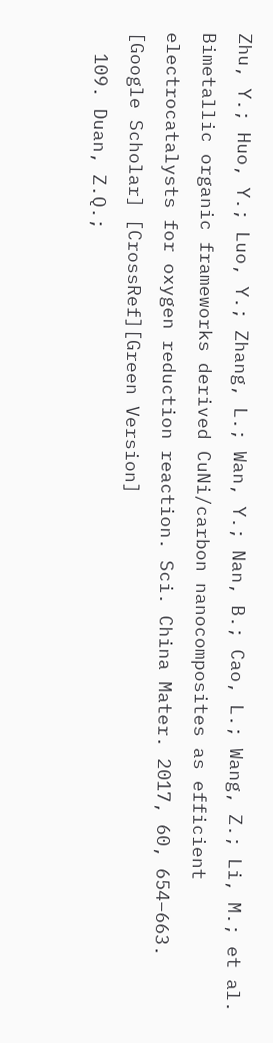Zhu, Y.; Huo, Y.; Luo, Y.; Zhang, L.; Wan, Y.; Nan, B.; Cao, L.; Wang, Z.; Li, M.; et al. Bimetallic organic frameworks derived CuNi/carbon nanocomposites as efficient electrocatalysts for oxygen reduction reaction. Sci. China Mater. 2017, 60, 654–663. [Google Scholar] [CrossRef][Green Version]
  109. Duan, Z.Q.;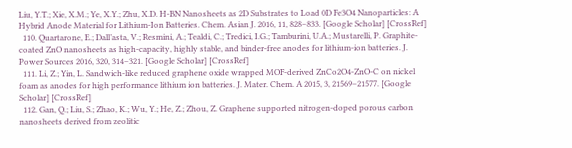Liu, Y.T.; Xie, X.M.; Ye, X.Y.; Zhu, X.D. H-BN Nanosheets as 2D Substrates to Load 0D Fe3O4 Nanoparticles: A Hybrid Anode Material for Lithium-Ion Batteries. Chem. Asian J. 2016, 11, 828–833. [Google Scholar] [CrossRef]
  110. Quartarone, E.; Dall’asta, V.; Resmini, A.; Tealdi, C.; Tredici, I.G.; Tamburini, U.A.; Mustarelli, P. Graphite-coated ZnO nanosheets as high-capacity, highly stable, and binder-free anodes for lithium-ion batteries. J. Power Sources 2016, 320, 314–321. [Google Scholar] [CrossRef]
  111. Li, Z.; Yin, L. Sandwich-like reduced graphene oxide wrapped MOF-derived ZnCo2O4-ZnO-C on nickel foam as anodes for high performance lithium ion batteries. J. Mater. Chem. A 2015, 3, 21569–21577. [Google Scholar] [CrossRef]
  112. Gan, Q.; Liu, S.; Zhao, K.; Wu, Y.; He, Z.; Zhou, Z. Graphene supported nitrogen-doped porous carbon nanosheets derived from zeolitic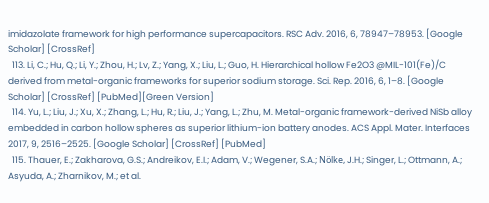imidazolate framework for high performance supercapacitors. RSC Adv. 2016, 6, 78947–78953. [Google Scholar] [CrossRef]
  113. Li, C.; Hu, Q.; Li, Y.; Zhou, H.; Lv, Z.; Yang, X.; Liu, L.; Guo, H. Hierarchical hollow Fe2O3 @MIL-101(Fe)/C derived from metal-organic frameworks for superior sodium storage. Sci. Rep. 2016, 6, 1–8. [Google Scholar] [CrossRef] [PubMed][Green Version]
  114. Yu, L.; Liu, J.; Xu, X.; Zhang, L.; Hu, R.; Liu, J.; Yang, L.; Zhu, M. Metal-organic framework-derived NiSb alloy embedded in carbon hollow spheres as superior lithium-ion battery anodes. ACS Appl. Mater. Interfaces 2017, 9, 2516–2525. [Google Scholar] [CrossRef] [PubMed]
  115. Thauer, E.; Zakharova, G.S.; Andreikov, E.I.; Adam, V.; Wegener, S.A.; Nölke, J.H.; Singer, L.; Ottmann, A.; Asyuda, A.; Zharnikov, M.; et al.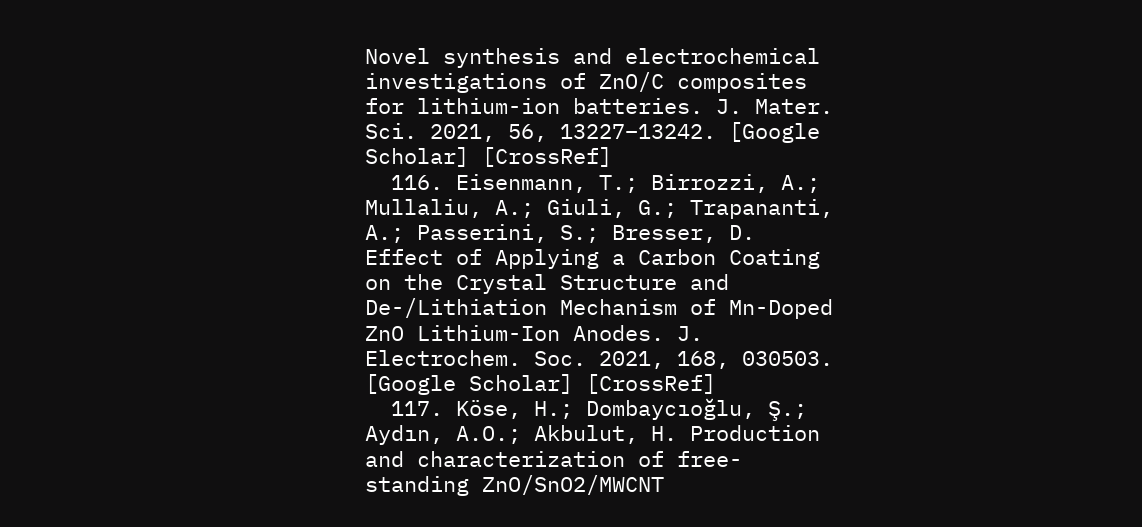Novel synthesis and electrochemical investigations of ZnO/C composites for lithium-ion batteries. J. Mater. Sci. 2021, 56, 13227–13242. [Google Scholar] [CrossRef]
  116. Eisenmann, T.; Birrozzi, A.; Mullaliu, A.; Giuli, G.; Trapananti, A.; Passerini, S.; Bresser, D. Effect of Applying a Carbon Coating on the Crystal Structure and De-/Lithiation Mechanism of Mn-Doped ZnO Lithium-Ion Anodes. J. Electrochem. Soc. 2021, 168, 030503. [Google Scholar] [CrossRef]
  117. Köse, H.; Dombaycıoğlu, Ş.; Aydın, A.O.; Akbulut, H. Production and characterization of free-standing ZnO/SnO2/MWCNT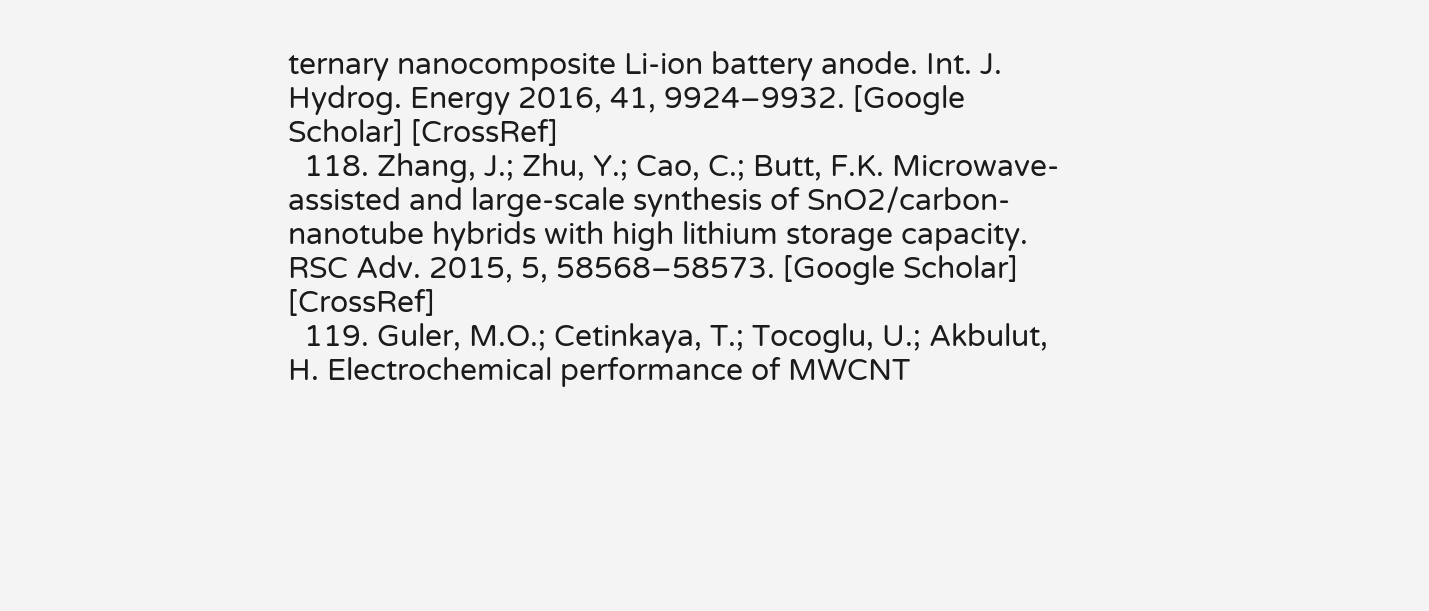ternary nanocomposite Li-ion battery anode. Int. J. Hydrog. Energy 2016, 41, 9924–9932. [Google Scholar] [CrossRef]
  118. Zhang, J.; Zhu, Y.; Cao, C.; Butt, F.K. Microwave-assisted and large-scale synthesis of SnO2/carbon-nanotube hybrids with high lithium storage capacity. RSC Adv. 2015, 5, 58568–58573. [Google Scholar] [CrossRef]
  119. Guler, M.O.; Cetinkaya, T.; Tocoglu, U.; Akbulut, H. Electrochemical performance of MWCNT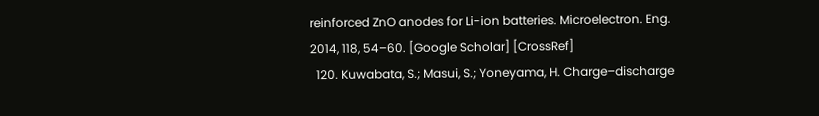reinforced ZnO anodes for Li-ion batteries. Microelectron. Eng. 2014, 118, 54–60. [Google Scholar] [CrossRef]
  120. Kuwabata, S.; Masui, S.; Yoneyama, H. Charge–discharge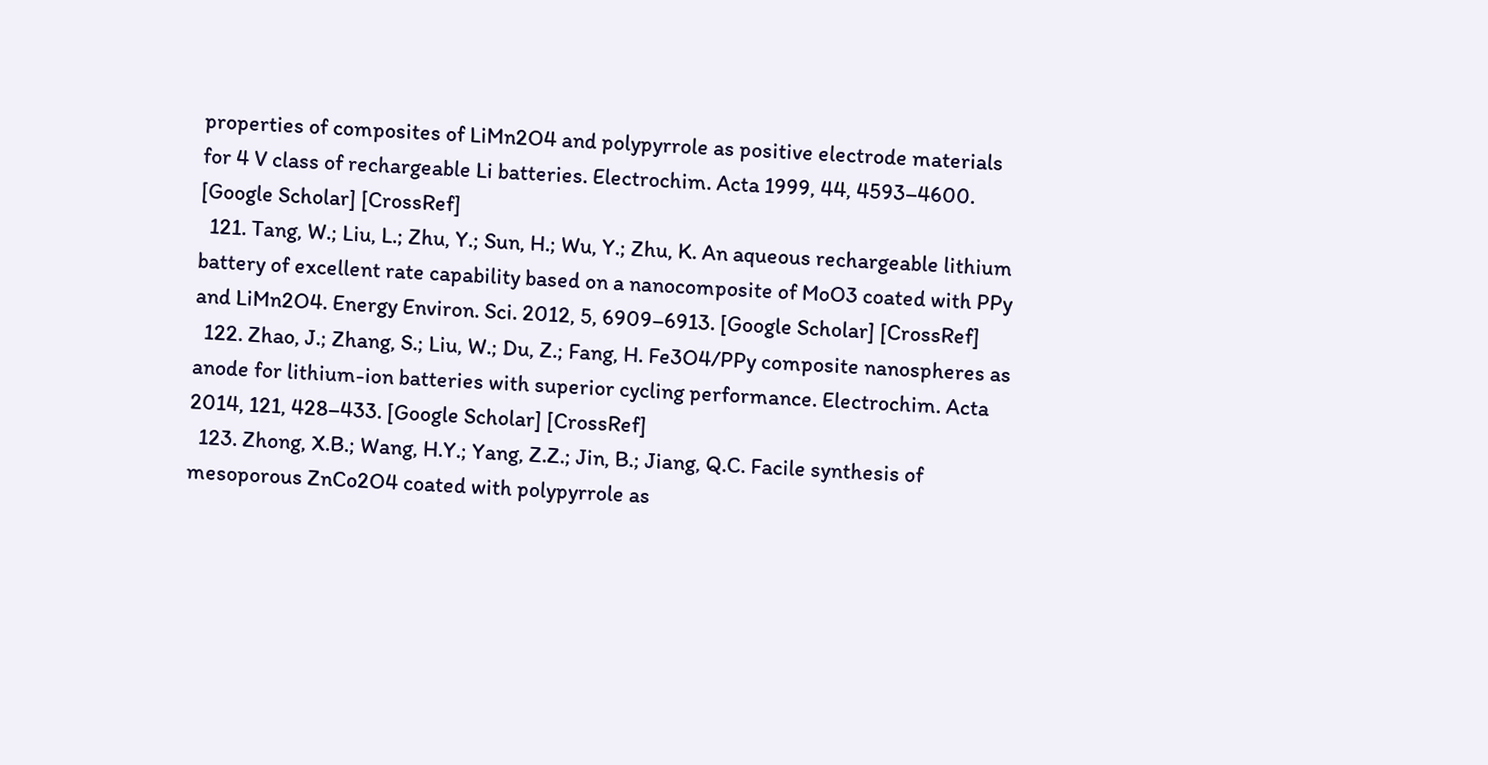properties of composites of LiMn2O4 and polypyrrole as positive electrode materials for 4 V class of rechargeable Li batteries. Electrochim. Acta 1999, 44, 4593–4600. [Google Scholar] [CrossRef]
  121. Tang, W.; Liu, L.; Zhu, Y.; Sun, H.; Wu, Y.; Zhu, K. An aqueous rechargeable lithium battery of excellent rate capability based on a nanocomposite of MoO3 coated with PPy and LiMn2O4. Energy Environ. Sci. 2012, 5, 6909–6913. [Google Scholar] [CrossRef]
  122. Zhao, J.; Zhang, S.; Liu, W.; Du, Z.; Fang, H. Fe3O4/PPy composite nanospheres as anode for lithium-ion batteries with superior cycling performance. Electrochim. Acta 2014, 121, 428–433. [Google Scholar] [CrossRef]
  123. Zhong, X.B.; Wang, H.Y.; Yang, Z.Z.; Jin, B.; Jiang, Q.C. Facile synthesis of mesoporous ZnCo2O4 coated with polypyrrole as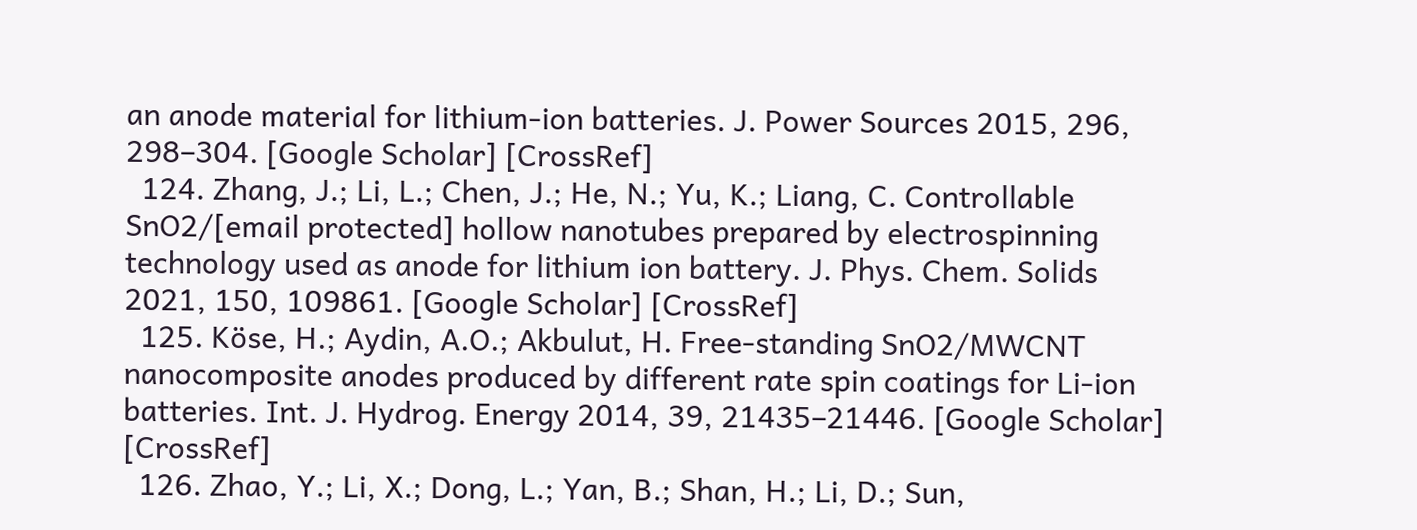an anode material for lithium-ion batteries. J. Power Sources 2015, 296, 298–304. [Google Scholar] [CrossRef]
  124. Zhang, J.; Li, L.; Chen, J.; He, N.; Yu, K.; Liang, C. Controllable SnO2/[email protected] hollow nanotubes prepared by electrospinning technology used as anode for lithium ion battery. J. Phys. Chem. Solids 2021, 150, 109861. [Google Scholar] [CrossRef]
  125. Köse, H.; Aydin, A.O.; Akbulut, H. Free-standing SnO2/MWCNT nanocomposite anodes produced by different rate spin coatings for Li-ion batteries. Int. J. Hydrog. Energy 2014, 39, 21435–21446. [Google Scholar] [CrossRef]
  126. Zhao, Y.; Li, X.; Dong, L.; Yan, B.; Shan, H.; Li, D.; Sun,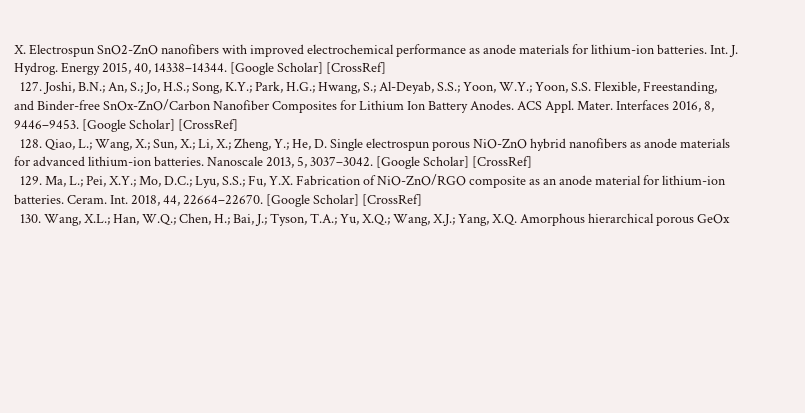X. Electrospun SnO2-ZnO nanofibers with improved electrochemical performance as anode materials for lithium-ion batteries. Int. J. Hydrog. Energy 2015, 40, 14338–14344. [Google Scholar] [CrossRef]
  127. Joshi, B.N.; An, S.; Jo, H.S.; Song, K.Y.; Park, H.G.; Hwang, S.; Al-Deyab, S.S.; Yoon, W.Y.; Yoon, S.S. Flexible, Freestanding, and Binder-free SnOx-ZnO/Carbon Nanofiber Composites for Lithium Ion Battery Anodes. ACS Appl. Mater. Interfaces 2016, 8, 9446–9453. [Google Scholar] [CrossRef]
  128. Qiao, L.; Wang, X.; Sun, X.; Li, X.; Zheng, Y.; He, D. Single electrospun porous NiO-ZnO hybrid nanofibers as anode materials for advanced lithium-ion batteries. Nanoscale 2013, 5, 3037–3042. [Google Scholar] [CrossRef]
  129. Ma, L.; Pei, X.Y.; Mo, D.C.; Lyu, S.S.; Fu, Y.X. Fabrication of NiO-ZnO/RGO composite as an anode material for lithium-ion batteries. Ceram. Int. 2018, 44, 22664–22670. [Google Scholar] [CrossRef]
  130. Wang, X.L.; Han, W.Q.; Chen, H.; Bai, J.; Tyson, T.A.; Yu, X.Q.; Wang, X.J.; Yang, X.Q. Amorphous hierarchical porous GeOx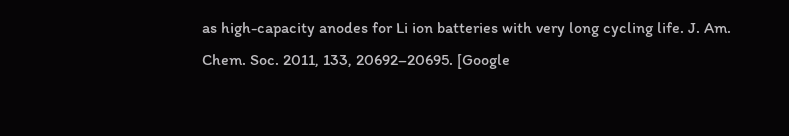as high-capacity anodes for Li ion batteries with very long cycling life. J. Am. Chem. Soc. 2011, 133, 20692–20695. [Google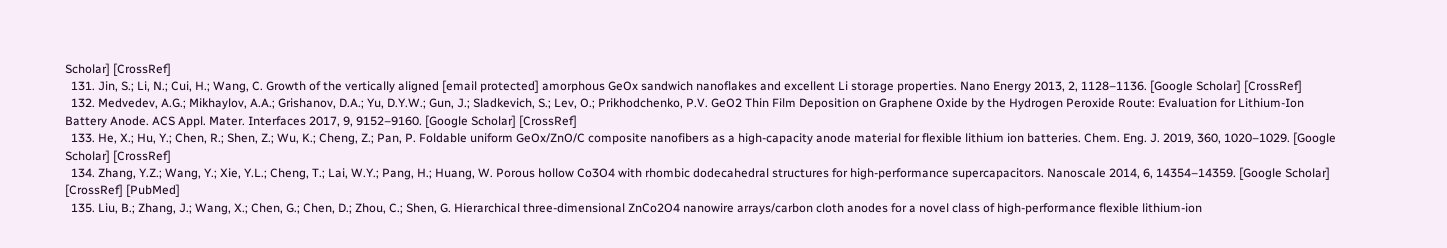Scholar] [CrossRef]
  131. Jin, S.; Li, N.; Cui, H.; Wang, C. Growth of the vertically aligned [email protected] amorphous GeOx sandwich nanoflakes and excellent Li storage properties. Nano Energy 2013, 2, 1128–1136. [Google Scholar] [CrossRef]
  132. Medvedev, A.G.; Mikhaylov, A.A.; Grishanov, D.A.; Yu, D.Y.W.; Gun, J.; Sladkevich, S.; Lev, O.; Prikhodchenko, P.V. GeO2 Thin Film Deposition on Graphene Oxide by the Hydrogen Peroxide Route: Evaluation for Lithium-Ion Battery Anode. ACS Appl. Mater. Interfaces 2017, 9, 9152–9160. [Google Scholar] [CrossRef]
  133. He, X.; Hu, Y.; Chen, R.; Shen, Z.; Wu, K.; Cheng, Z.; Pan, P. Foldable uniform GeOx/ZnO/C composite nanofibers as a high-capacity anode material for flexible lithium ion batteries. Chem. Eng. J. 2019, 360, 1020–1029. [Google Scholar] [CrossRef]
  134. Zhang, Y.Z.; Wang, Y.; Xie, Y.L.; Cheng, T.; Lai, W.Y.; Pang, H.; Huang, W. Porous hollow Co3O4 with rhombic dodecahedral structures for high-performance supercapacitors. Nanoscale 2014, 6, 14354–14359. [Google Scholar] [CrossRef] [PubMed]
  135. Liu, B.; Zhang, J.; Wang, X.; Chen, G.; Chen, D.; Zhou, C.; Shen, G. Hierarchical three-dimensional ZnCo2O4 nanowire arrays/carbon cloth anodes for a novel class of high-performance flexible lithium-ion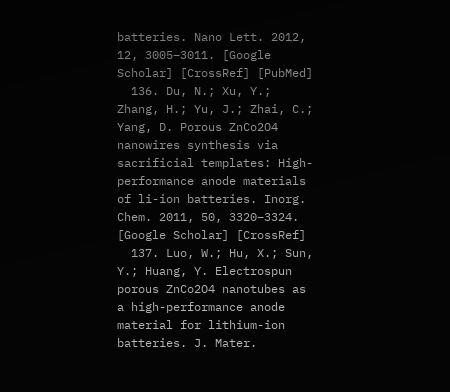batteries. Nano Lett. 2012, 12, 3005–3011. [Google Scholar] [CrossRef] [PubMed]
  136. Du, N.; Xu, Y.; Zhang, H.; Yu, J.; Zhai, C.; Yang, D. Porous ZnCo2O4 nanowires synthesis via sacrificial templates: High-performance anode materials of li-ion batteries. Inorg. Chem. 2011, 50, 3320–3324. [Google Scholar] [CrossRef]
  137. Luo, W.; Hu, X.; Sun, Y.; Huang, Y. Electrospun porous ZnCo2O4 nanotubes as a high-performance anode material for lithium-ion batteries. J. Mater.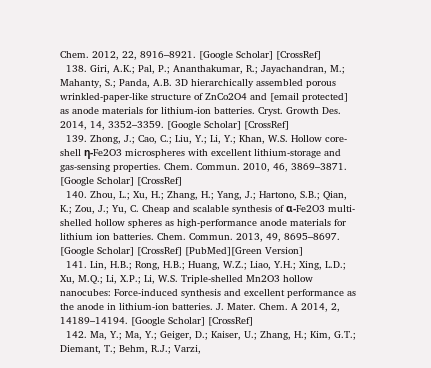Chem. 2012, 22, 8916–8921. [Google Scholar] [CrossRef]
  138. Giri, A.K.; Pal, P.; Ananthakumar, R.; Jayachandran, M.; Mahanty, S.; Panda, A.B. 3D hierarchically assembled porous wrinkled-paper-like structure of ZnCo2O4 and [email protected] as anode materials for lithium-ion batteries. Cryst. Growth Des. 2014, 14, 3352–3359. [Google Scholar] [CrossRef]
  139. Zhong, J.; Cao, C.; Liu, Y.; Li, Y.; Khan, W.S. Hollow core-shell η-Fe2O3 microspheres with excellent lithium-storage and gas-sensing properties. Chem. Commun. 2010, 46, 3869–3871. [Google Scholar] [CrossRef]
  140. Zhou, L.; Xu, H.; Zhang, H.; Yang, J.; Hartono, S.B.; Qian, K.; Zou, J.; Yu, C. Cheap and scalable synthesis of α-Fe2O3 multi-shelled hollow spheres as high-performance anode materials for lithium ion batteries. Chem. Commun. 2013, 49, 8695–8697. [Google Scholar] [CrossRef] [PubMed][Green Version]
  141. Lin, H.B.; Rong, H.B.; Huang, W.Z.; Liao, Y.H.; Xing, L.D.; Xu, M.Q.; Li, X.P.; Li, W.S. Triple-shelled Mn2O3 hollow nanocubes: Force-induced synthesis and excellent performance as the anode in lithium-ion batteries. J. Mater. Chem. A 2014, 2, 14189–14194. [Google Scholar] [CrossRef]
  142. Ma, Y.; Ma, Y.; Geiger, D.; Kaiser, U.; Zhang, H.; Kim, G.T.; Diemant, T.; Behm, R.J.; Varzi,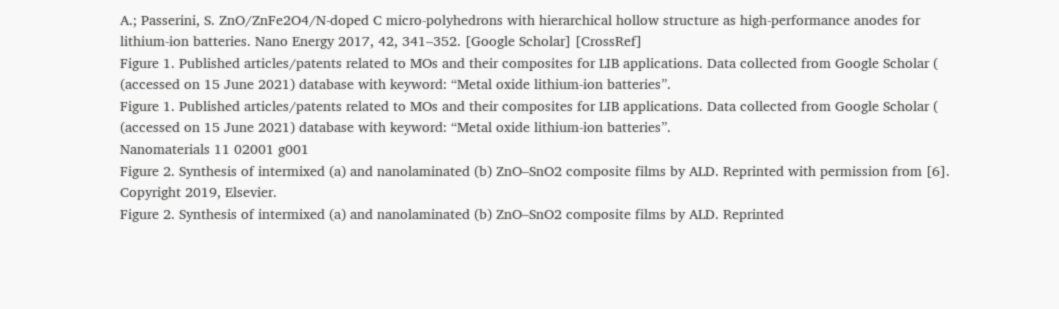A.; Passerini, S. ZnO/ZnFe2O4/N-doped C micro-polyhedrons with hierarchical hollow structure as high-performance anodes for lithium-ion batteries. Nano Energy 2017, 42, 341–352. [Google Scholar] [CrossRef]
Figure 1. Published articles/patents related to MOs and their composites for LIB applications. Data collected from Google Scholar ( (accessed on 15 June 2021) database with keyword: “Metal oxide lithium-ion batteries”.
Figure 1. Published articles/patents related to MOs and their composites for LIB applications. Data collected from Google Scholar ( (accessed on 15 June 2021) database with keyword: “Metal oxide lithium-ion batteries”.
Nanomaterials 11 02001 g001
Figure 2. Synthesis of intermixed (a) and nanolaminated (b) ZnO–SnO2 composite films by ALD. Reprinted with permission from [6]. Copyright 2019, Elsevier.
Figure 2. Synthesis of intermixed (a) and nanolaminated (b) ZnO–SnO2 composite films by ALD. Reprinted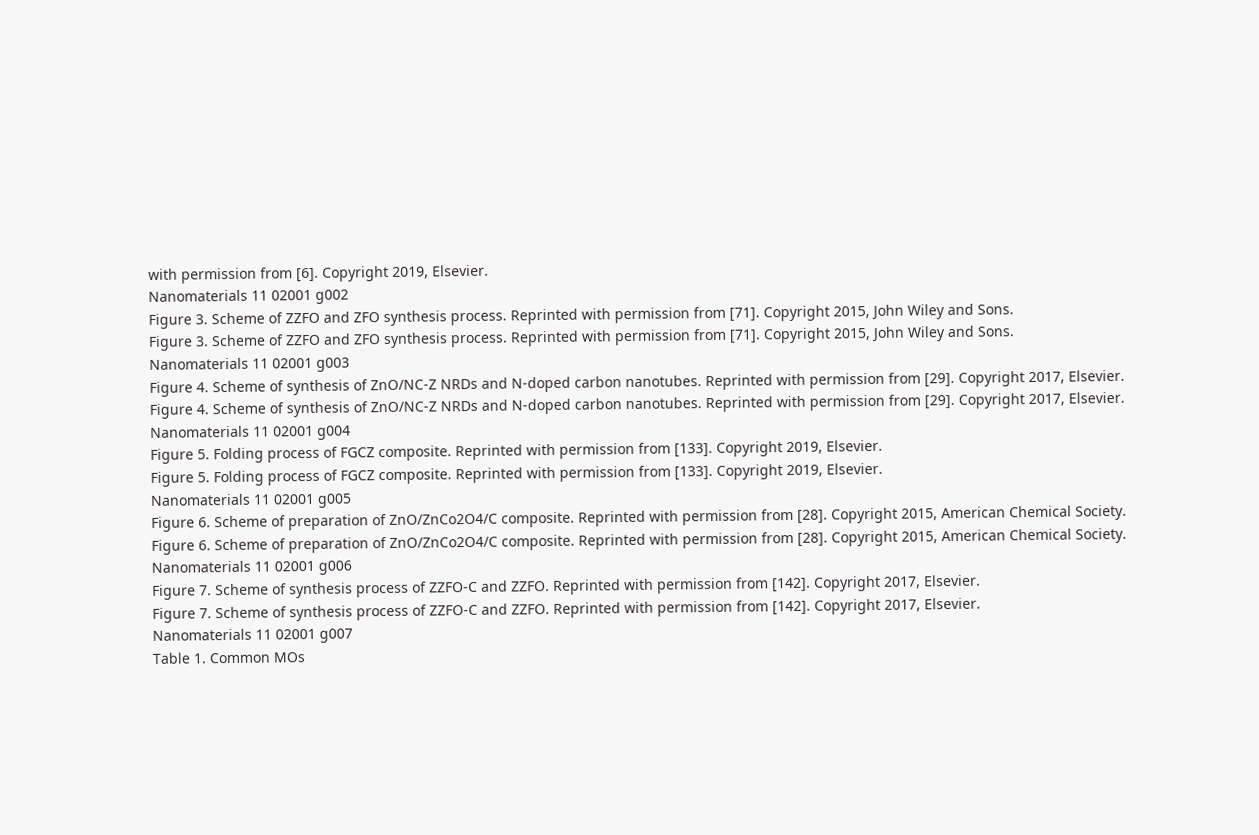with permission from [6]. Copyright 2019, Elsevier.
Nanomaterials 11 02001 g002
Figure 3. Scheme of ZZFO and ZFO synthesis process. Reprinted with permission from [71]. Copyright 2015, John Wiley and Sons.
Figure 3. Scheme of ZZFO and ZFO synthesis process. Reprinted with permission from [71]. Copyright 2015, John Wiley and Sons.
Nanomaterials 11 02001 g003
Figure 4. Scheme of synthesis of ZnO/NC-Z NRDs and N-doped carbon nanotubes. Reprinted with permission from [29]. Copyright 2017, Elsevier.
Figure 4. Scheme of synthesis of ZnO/NC-Z NRDs and N-doped carbon nanotubes. Reprinted with permission from [29]. Copyright 2017, Elsevier.
Nanomaterials 11 02001 g004
Figure 5. Folding process of FGCZ composite. Reprinted with permission from [133]. Copyright 2019, Elsevier.
Figure 5. Folding process of FGCZ composite. Reprinted with permission from [133]. Copyright 2019, Elsevier.
Nanomaterials 11 02001 g005
Figure 6. Scheme of preparation of ZnO/ZnCo2O4/C composite. Reprinted with permission from [28]. Copyright 2015, American Chemical Society.
Figure 6. Scheme of preparation of ZnO/ZnCo2O4/C composite. Reprinted with permission from [28]. Copyright 2015, American Chemical Society.
Nanomaterials 11 02001 g006
Figure 7. Scheme of synthesis process of ZZFO-C and ZZFO. Reprinted with permission from [142]. Copyright 2017, Elsevier.
Figure 7. Scheme of synthesis process of ZZFO-C and ZZFO. Reprinted with permission from [142]. Copyright 2017, Elsevier.
Nanomaterials 11 02001 g007
Table 1. Common MOs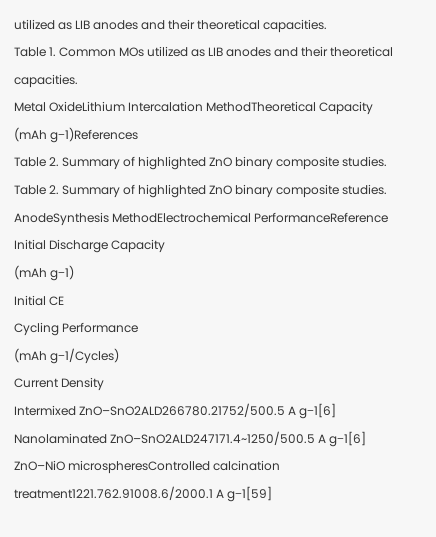utilized as LIB anodes and their theoretical capacities.
Table 1. Common MOs utilized as LIB anodes and their theoretical capacities.
Metal OxideLithium Intercalation MethodTheoretical Capacity (mAh g−1)References
Table 2. Summary of highlighted ZnO binary composite studies.
Table 2. Summary of highlighted ZnO binary composite studies.
AnodeSynthesis MethodElectrochemical PerformanceReference
Initial Discharge Capacity
(mAh g−1)
Initial CE
Cycling Performance
(mAh g−1/Cycles)
Current Density
Intermixed ZnO–SnO2ALD266780.21752/500.5 A g−1[6]
Nanolaminated ZnO–SnO2ALD247171.4~1250/500.5 A g−1[6]
ZnO–NiO microspheresControlled calcination treatment1221.762.91008.6/2000.1 A g−1[59]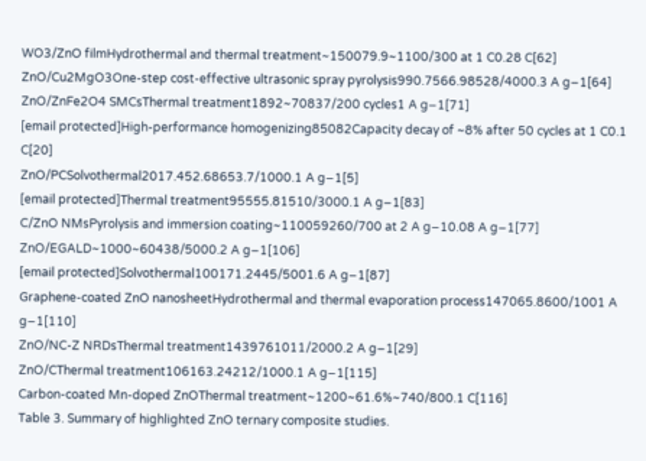WO3/ZnO filmHydrothermal and thermal treatment~150079.9~1100/300 at 1 C0.28 C[62]
ZnO/Cu2MgO3One-step cost-effective ultrasonic spray pyrolysis990.7566.98528/4000.3 A g−1[64]
ZnO/ZnFe2O4 SMCsThermal treatment1892~70837/200 cycles1 A g−1[71]
[email protected]High-performance homogenizing85082Capacity decay of ~8% after 50 cycles at 1 C0.1 C[20]
ZnO/PCSolvothermal2017.452.68653.7/1000.1 A g−1[5]
[email protected]Thermal treatment95555.81510/3000.1 A g−1[83]
C/ZnO NMsPyrolysis and immersion coating~110059260/700 at 2 A g−10.08 A g−1[77]
ZnO/EGALD~1000~60438/5000.2 A g−1[106]
[email protected]Solvothermal100171.2445/5001.6 A g−1[87]
Graphene-coated ZnO nanosheetHydrothermal and thermal evaporation process147065.8600/1001 A g−1[110]
ZnO/NC-Z NRDsThermal treatment1439761011/2000.2 A g−1[29]
ZnO/CThermal treatment106163.24212/1000.1 A g−1[115]
Carbon-coated Mn-doped ZnOThermal treatment~1200~61.6%~740/800.1 C[116]
Table 3. Summary of highlighted ZnO ternary composite studies.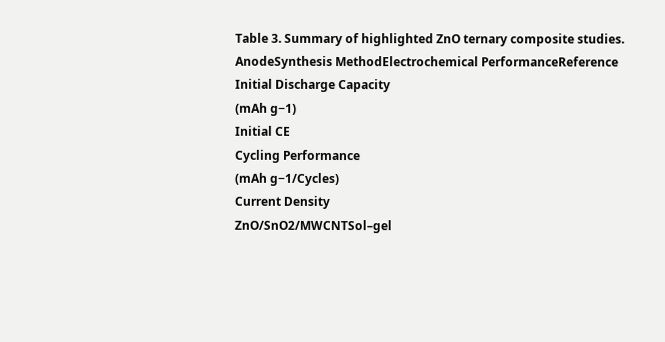Table 3. Summary of highlighted ZnO ternary composite studies.
AnodeSynthesis MethodElectrochemical PerformanceReference
Initial Discharge Capacity
(mAh g−1)
Initial CE
Cycling Performance
(mAh g−1/Cycles)
Current Density
ZnO/SnO2/MWCNTSol–gel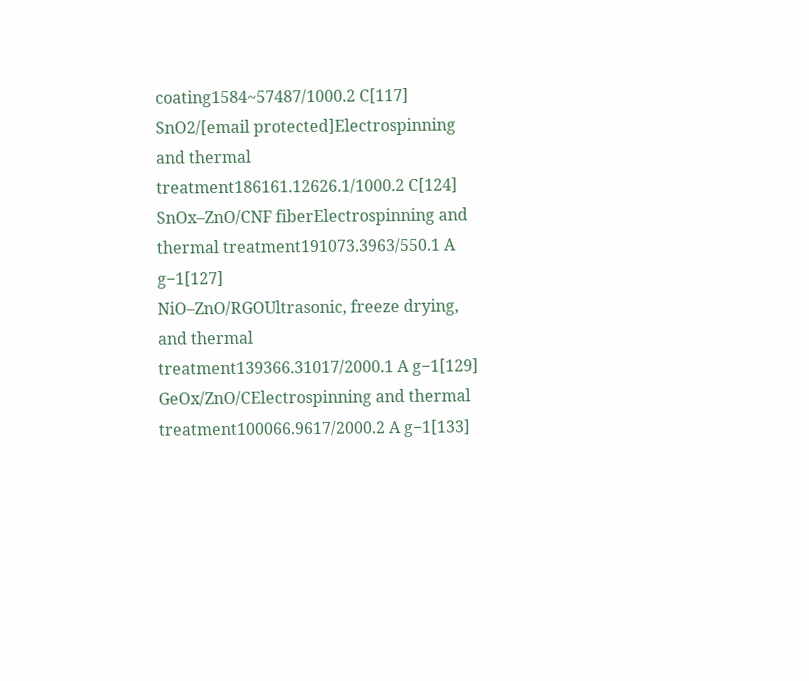coating1584~57487/1000.2 C[117]
SnO2/[email protected]Electrospinning and thermal treatment186161.12626.1/1000.2 C[124]
SnOx–ZnO/CNF fiberElectrospinning and thermal treatment191073.3963/550.1 A g−1[127]
NiO–ZnO/RGOUltrasonic, freeze drying, and thermal treatment139366.31017/2000.1 A g−1[129]
GeOx/ZnO/CElectrospinning and thermal treatment100066.9617/2000.2 A g−1[133]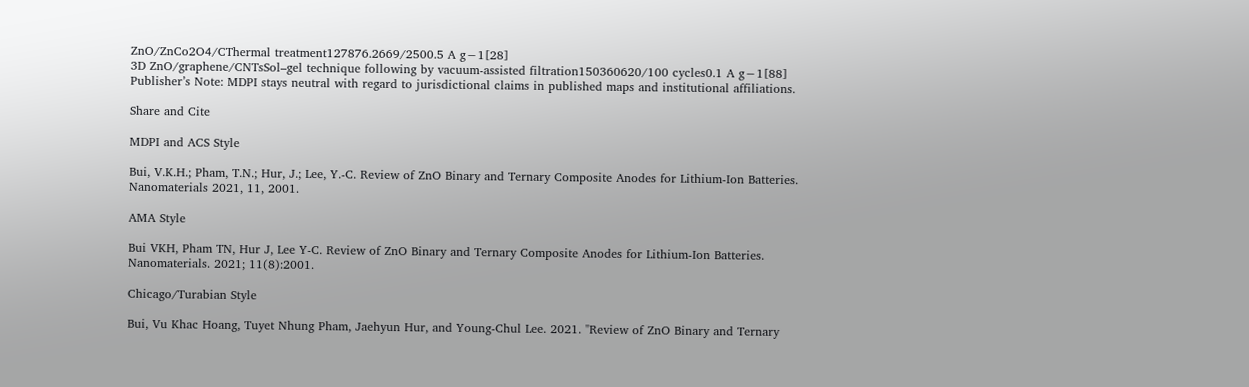ZnO/ZnCo2O4/CThermal treatment127876.2669/2500.5 A g−1[28]
3D ZnO/graphene/CNTsSol–gel technique following by vacuum-assisted filtration150360620/100 cycles0.1 A g−1[88]
Publisher’s Note: MDPI stays neutral with regard to jurisdictional claims in published maps and institutional affiliations.

Share and Cite

MDPI and ACS Style

Bui, V.K.H.; Pham, T.N.; Hur, J.; Lee, Y.-C. Review of ZnO Binary and Ternary Composite Anodes for Lithium-Ion Batteries. Nanomaterials 2021, 11, 2001.

AMA Style

Bui VKH, Pham TN, Hur J, Lee Y-C. Review of ZnO Binary and Ternary Composite Anodes for Lithium-Ion Batteries. Nanomaterials. 2021; 11(8):2001.

Chicago/Turabian Style

Bui, Vu Khac Hoang, Tuyet Nhung Pham, Jaehyun Hur, and Young-Chul Lee. 2021. "Review of ZnO Binary and Ternary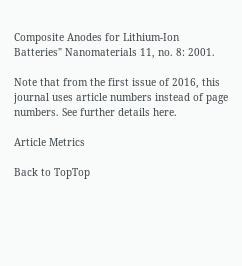Composite Anodes for Lithium-Ion Batteries" Nanomaterials 11, no. 8: 2001.

Note that from the first issue of 2016, this journal uses article numbers instead of page numbers. See further details here.

Article Metrics

Back to TopTop